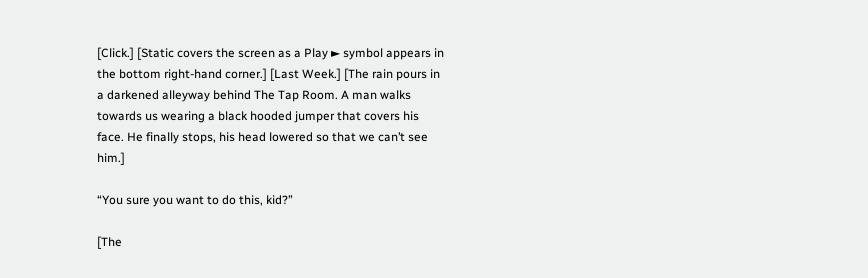[Click.] [Static covers the screen as a Play ► symbol appears in the bottom right-hand corner.] [Last Week.] [The rain pours in a darkened alleyway behind The Tap Room. A man walks towards us wearing a black hooded jumper that covers his face. He finally stops, his head lowered so that we can’t see him.]

“You sure you want to do this, kid?”

[The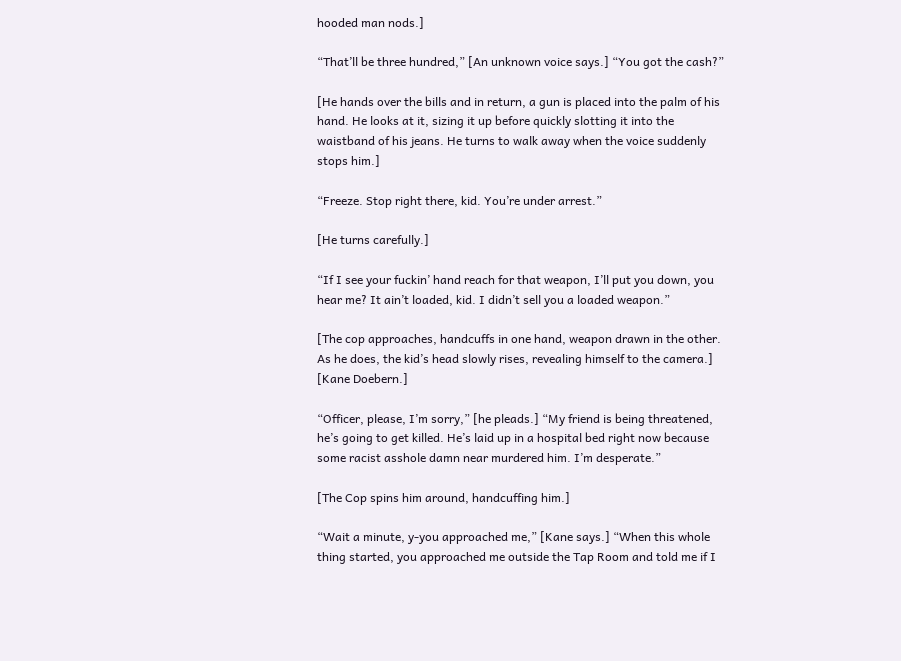hooded man nods.]

“That’ll be three hundred,” [An unknown voice says.] “You got the cash?”

[He hands over the bills and in return, a gun is placed into the palm of his hand. He looks at it, sizing it up before quickly slotting it into the waistband of his jeans. He turns to walk away when the voice suddenly stops him.]

“Freeze. Stop right there, kid. You’re under arrest.”

[He turns carefully.]

“If I see your fuckin’ hand reach for that weapon, I’ll put you down, you hear me? It ain’t loaded, kid. I didn’t sell you a loaded weapon.”

[The cop approaches, handcuffs in one hand, weapon drawn in the other. As he does, the kid’s head slowly rises, revealing himself to the camera.] [Kane Doebern.]

“Officer, please, I’m sorry,” [he pleads.] “My friend is being threatened, he’s going to get killed. He’s laid up in a hospital bed right now because some racist asshole damn near murdered him. I’m desperate.”

[The Cop spins him around, handcuffing him.]

“Wait a minute, y-you approached me,” [Kane says.] “When this whole thing started, you approached me outside the Tap Room and told me if I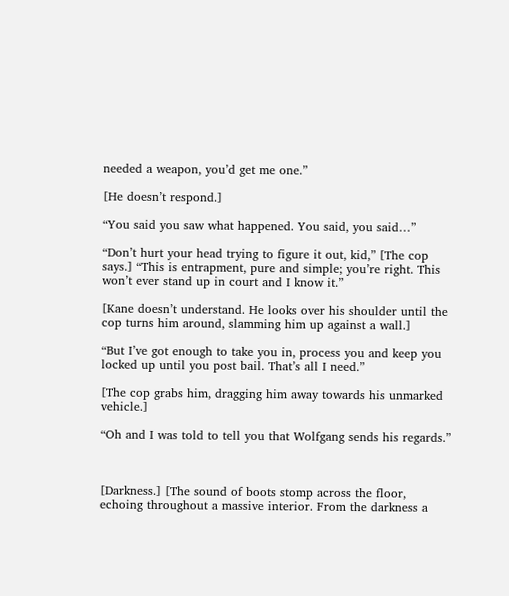needed a weapon, you’d get me one.”

[He doesn’t respond.]

“You said you saw what happened. You said, you said…”

“Don’t hurt your head trying to figure it out, kid,” [The cop says.] “This is entrapment, pure and simple; you’re right. This won’t ever stand up in court and I know it.”

[Kane doesn’t understand. He looks over his shoulder until the cop turns him around, slamming him up against a wall.]

“But I’ve got enough to take you in, process you and keep you locked up until you post bail. That’s all I need.”

[The cop grabs him, dragging him away towards his unmarked vehicle.]

“Oh and I was told to tell you that Wolfgang sends his regards.”



[Darkness.] [The sound of boots stomp across the floor, echoing throughout a massive interior. From the darkness a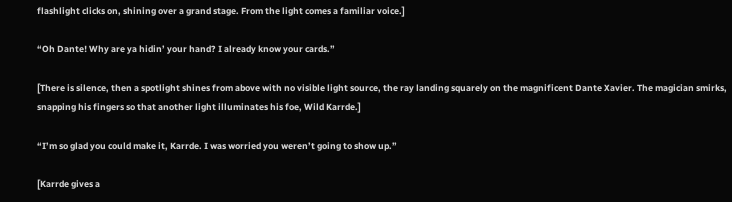flashlight clicks on, shining over a grand stage. From the light comes a familiar voice.]

“Oh Dante! Why are ya hidin’ your hand? I already know your cards.”

[There is silence, then a spotlight shines from above with no visible light source, the ray landing squarely on the magnificent Dante Xavier. The magician smirks, snapping his fingers so that another light illuminates his foe, Wild Karrde.]

“I’m so glad you could make it, Karrde. I was worried you weren’t going to show up.”

[Karrde gives a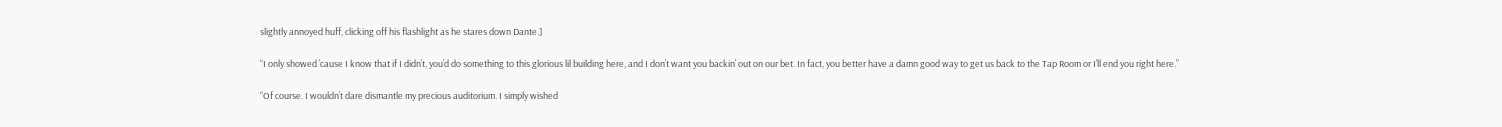slightly annoyed huff, clicking off his flashlight as he stares down Dante.]

“I only showed ’cause I know that if I didn’t, you’d do something to this glorious lil building here, and I don’t want you backin’ out on our bet. In fact, you better have a damn good way to get us back to the Tap Room or I’ll end you right here.”

“Of course. I wouldn’t dare dismantle my precious auditorium. I simply wished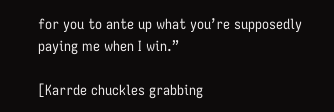for you to ante up what you’re supposedly paying me when I win.”

[Karrde chuckles grabbing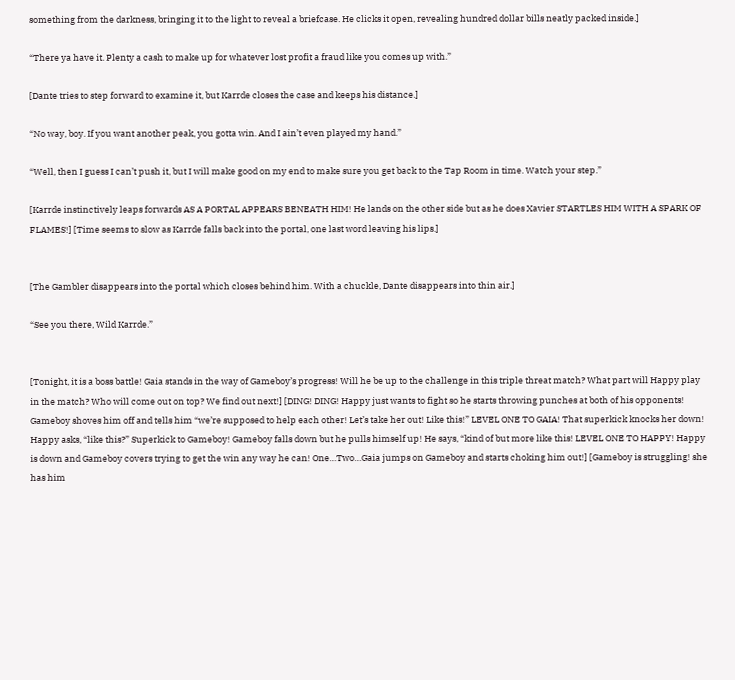something from the darkness, bringing it to the light to reveal a briefcase. He clicks it open, revealing hundred dollar bills neatly packed inside.]

“There ya have it. Plenty a cash to make up for whatever lost profit a fraud like you comes up with.”

[Dante tries to step forward to examine it, but Karrde closes the case and keeps his distance.]

“No way, boy. If you want another peak, you gotta win. And I ain’t even played my hand.”

“Well, then I guess I can’t push it, but I will make good on my end to make sure you get back to the Tap Room in time. Watch your step.”

[Karrde instinctively leaps forwards AS A PORTAL APPEARS BENEATH HIM! He lands on the other side but as he does Xavier STARTLES HIM WITH A SPARK OF FLAMES!] [Time seems to slow as Karrde falls back into the portal, one last word leaving his lips.]


[The Gambler disappears into the portal which closes behind him. With a chuckle, Dante disappears into thin air.]

“See you there, Wild Karrde.”


[Tonight, it is a boss battle! Gaia stands in the way of Gameboy’s progress! Will he be up to the challenge in this triple threat match? What part will Happy play in the match? Who will come out on top? We find out next!] [DING! DING! Happy just wants to fight so he starts throwing punches at both of his opponents! Gameboy shoves him off and tells him “we’re supposed to help each other! Let’s take her out! Like this!” LEVEL ONE TO GAIA! That superkick knocks her down! Happy asks, “like this?” Superkick to Gameboy! Gameboy falls down but he pulls himself up! He says, “kind of but more like this! LEVEL ONE TO HAPPY! Happy is down and Gameboy covers trying to get the win any way he can! One…Two…Gaia jumps on Gameboy and starts choking him out!] [Gameboy is struggling! she has him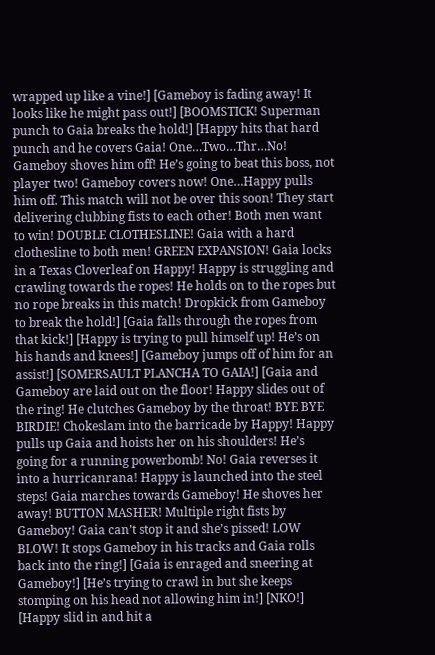wrapped up like a vine!] [Gameboy is fading away! It looks like he might pass out!] [BOOMSTICK! Superman punch to Gaia breaks the hold!] [Happy hits that hard punch and he covers Gaia! One…Two…Thr…No! Gameboy shoves him off! He’s going to beat this boss, not player two! Gameboy covers now! One…Happy pulls him off. This match will not be over this soon! They start delivering clubbing fists to each other! Both men want to win! DOUBLE CLOTHESLINE! Gaia with a hard clothesline to both men! GREEN EXPANSION! Gaia locks in a Texas Cloverleaf on Happy! Happy is struggling and crawling towards the ropes! He holds on to the ropes but no rope breaks in this match! Dropkick from Gameboy to break the hold!] [Gaia falls through the ropes from that kick!] [Happy is trying to pull himself up! He’s on his hands and knees!] [Gameboy jumps off of him for an assist!] [SOMERSAULT PLANCHA TO GAIA!] [Gaia and Gameboy are laid out on the floor! Happy slides out of the ring! He clutches Gameboy by the throat! BYE BYE BIRDIE! Chokeslam into the barricade by Happy! Happy pulls up Gaia and hoists her on his shoulders! He’s going for a running powerbomb! No! Gaia reverses it into a hurricanrana! Happy is launched into the steel steps! Gaia marches towards Gameboy! He shoves her away! BUTTON MASHER! Multiple right fists by Gameboy! Gaia can’t stop it and she’s pissed! LOW BLOW! It stops Gameboy in his tracks and Gaia rolls back into the ring!] [Gaia is enraged and sneering at Gameboy!] [He’s trying to crawl in but she keeps stomping on his head not allowing him in!] [NKO!] [Happy slid in and hit a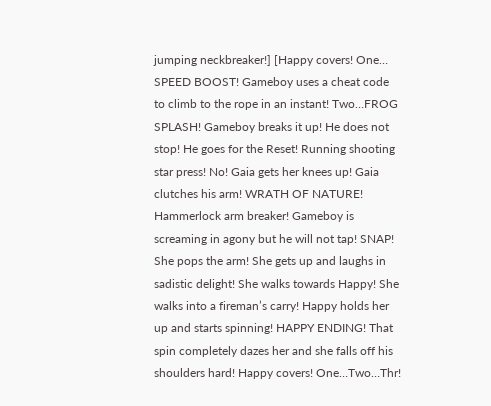jumping neckbreaker!] [Happy covers! One… SPEED BOOST! Gameboy uses a cheat code to climb to the rope in an instant! Two…FROG SPLASH! Gameboy breaks it up! He does not stop! He goes for the Reset! Running shooting star press! No! Gaia gets her knees up! Gaia clutches his arm! WRATH OF NATURE! Hammerlock arm breaker! Gameboy is screaming in agony but he will not tap! SNAP! She pops the arm! She gets up and laughs in sadistic delight! She walks towards Happy! She walks into a fireman’s carry! Happy holds her up and starts spinning! HAPPY ENDING! That spin completely dazes her and she falls off his shoulders hard! Happy covers! One…Two…Thr!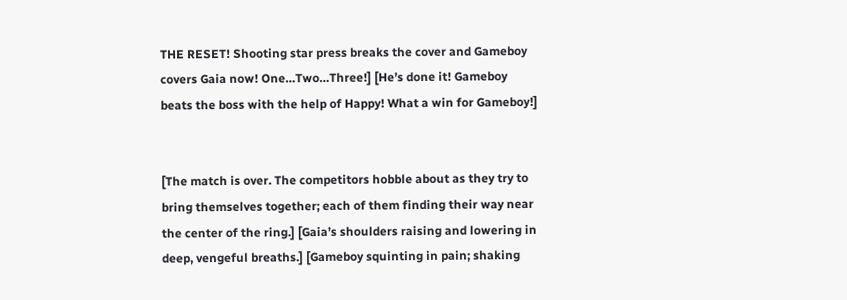THE RESET! Shooting star press breaks the cover and Gameboy covers Gaia now! One…Two…Three!] [He’s done it! Gameboy beats the boss with the help of Happy! What a win for Gameboy!]


[The match is over. The competitors hobble about as they try to bring themselves together; each of them finding their way near the center of the ring.] [Gaia’s shoulders raising and lowering in deep, vengeful breaths.] [Gameboy squinting in pain; shaking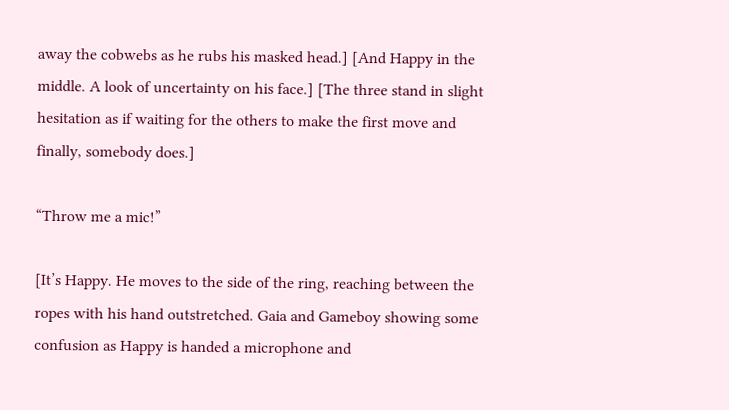away the cobwebs as he rubs his masked head.] [And Happy in the middle. A look of uncertainty on his face.] [The three stand in slight hesitation as if waiting for the others to make the first move and finally, somebody does.]

“Throw me a mic!”

[It’s Happy. He moves to the side of the ring, reaching between the ropes with his hand outstretched. Gaia and Gameboy showing some confusion as Happy is handed a microphone and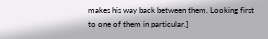makes his way back between them. Looking first to one of them in particular.]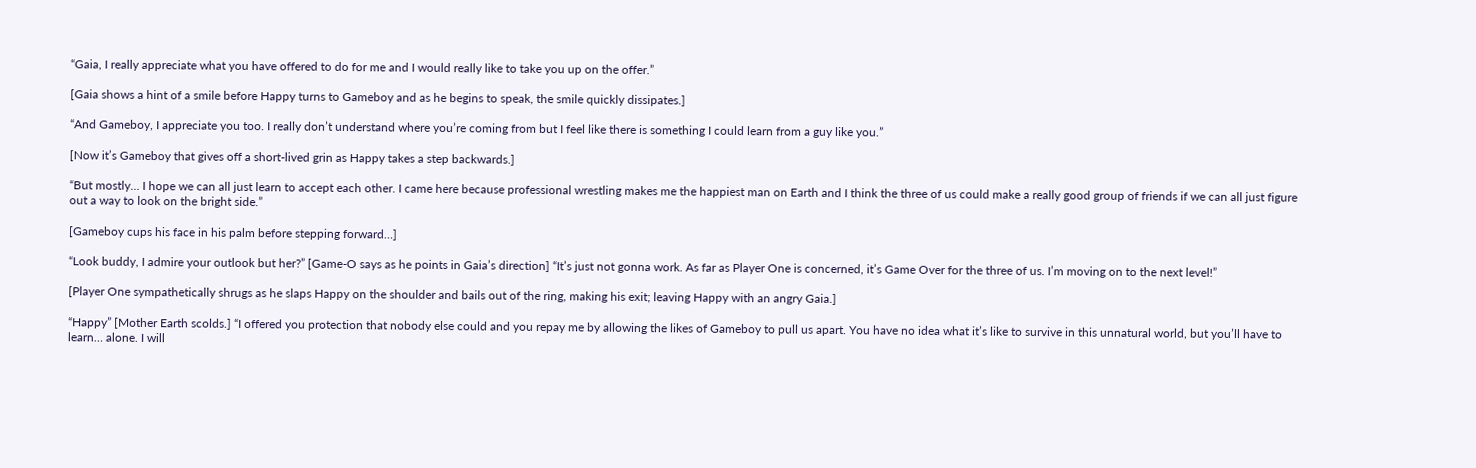“Gaia, I really appreciate what you have offered to do for me and I would really like to take you up on the offer.”

[Gaia shows a hint of a smile before Happy turns to Gameboy and as he begins to speak, the smile quickly dissipates.]

“And Gameboy, I appreciate you too. I really don’t understand where you’re coming from but I feel like there is something I could learn from a guy like you.”

[Now it’s Gameboy that gives off a short-lived grin as Happy takes a step backwards.]

“But mostly… I hope we can all just learn to accept each other. I came here because professional wrestling makes me the happiest man on Earth and I think the three of us could make a really good group of friends if we can all just figure out a way to look on the bright side.”

[Gameboy cups his face in his palm before stepping forward…]

“Look buddy, I admire your outlook but her?” [Game-O says as he points in Gaia’s direction] “It’s just not gonna work. As far as Player One is concerned, it’s Game Over for the three of us. I’m moving on to the next level!”

[Player One sympathetically shrugs as he slaps Happy on the shoulder and bails out of the ring, making his exit; leaving Happy with an angry Gaia.]

“Happy” [Mother Earth scolds.] “I offered you protection that nobody else could and you repay me by allowing the likes of Gameboy to pull us apart. You have no idea what it’s like to survive in this unnatural world, but you’ll have to learn… alone. I will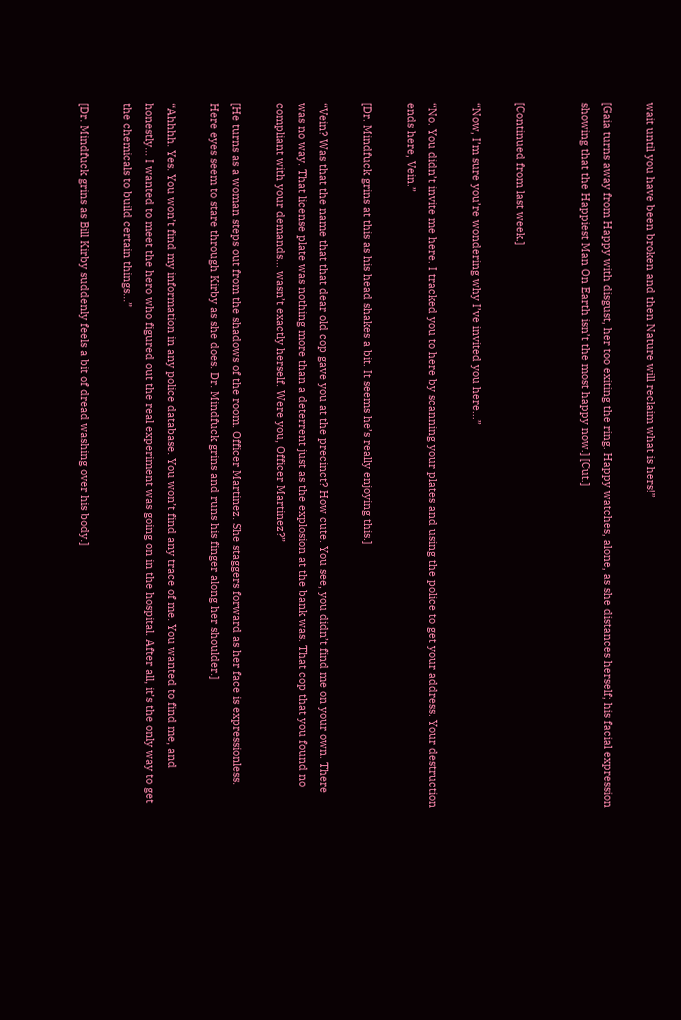wait until you have been broken and then Nature will reclaim what is hers!”

[Gaia turns away from Happy with disgust, her too exiting the ring. Happy watches, alone, as she distances herself; his facial expression showing that the Happiest Man On Earth isn’t the most happy now.] [Cut.]


[Continued from last week.]

“Now, I’m sure you’re wondering why I’ve invited you here…”

“No. You didn’t invite me here. I tracked you to here by scanning your plates and using the police to get your address. Your destruction ends here, Vein.”

[Dr. Mindfuck grins at this as his head shakes a bit. It seems he’s really enjoying this.]

“Vein? Was that the name that that dear old cop gave you at the precinct? How cute. You see, you didn’t find me on your own. There was no way. That license plate was nothing more than a deterrent just as the explosion at the bank was. That cop that you found no compliant with your demands… wasn’t exactly herself. Were you, Officer Martinez?”

[He turns as a woman steps out from the shadows of the room. Officer Martinez. She staggers forward as her face is expressionless. Here eyes seem to stare through Kirby as she does. Dr. Mindfuck grins and runs his finger along her shoulder.]

“Ahhhh. Yes. You won’t find my information in any police database. You won’t find any trace of me. You wanted to find me, and honestly… I wanted to meet the hero who figured out the real experiment was going on in the hospital. After all, it’s the only way to get the chemicals to build certain things…”

[Dr. Mindfuck grins as Bill Kirby suddenly feels a bit of dread washing over his body.]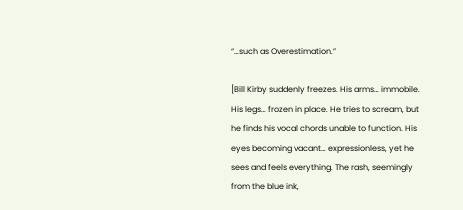“…such as Overestimation.”

[Bill Kirby suddenly freezes. His arms… immobile. His legs… frozen in place. He tries to scream, but he finds his vocal chords unable to function. His eyes becoming vacant… expressionless, yet he sees and feels everything. The rash, seemingly from the blue ink,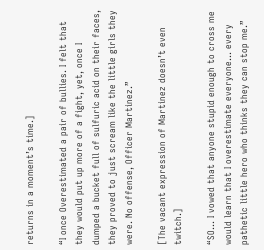returns in a moment’s time.]

“I once Overestimated a pair of bullies. I felt that they would put up more of a fight, yet, once I dumped a bucket full of sulfuric acid on their faces, they proved to just scream like the little girls they were. No offense, Officer Martinez.”

[The vacant expression of Martinez doesn’t even twitch.]

“SO… I vowed that anyone stupid enough to cross me would learn that I overestimate everyone… every pathetic little hero who thinks they can stop me.”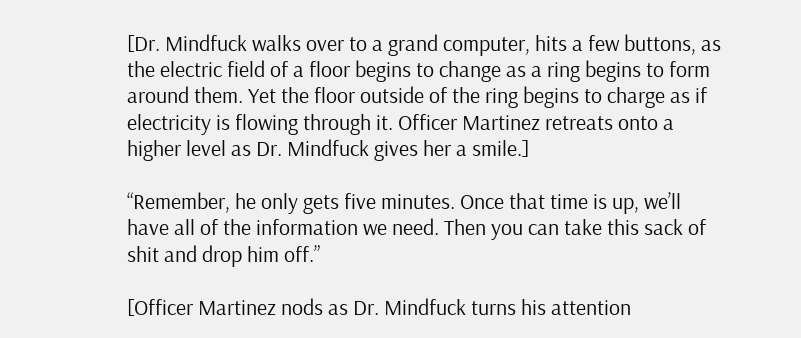[Dr. Mindfuck walks over to a grand computer, hits a few buttons, as the electric field of a floor begins to change as a ring begins to form around them. Yet the floor outside of the ring begins to charge as if electricity is flowing through it. Officer Martinez retreats onto a higher level as Dr. Mindfuck gives her a smile.]

“Remember, he only gets five minutes. Once that time is up, we’ll have all of the information we need. Then you can take this sack of shit and drop him off.”

[Officer Martinez nods as Dr. Mindfuck turns his attention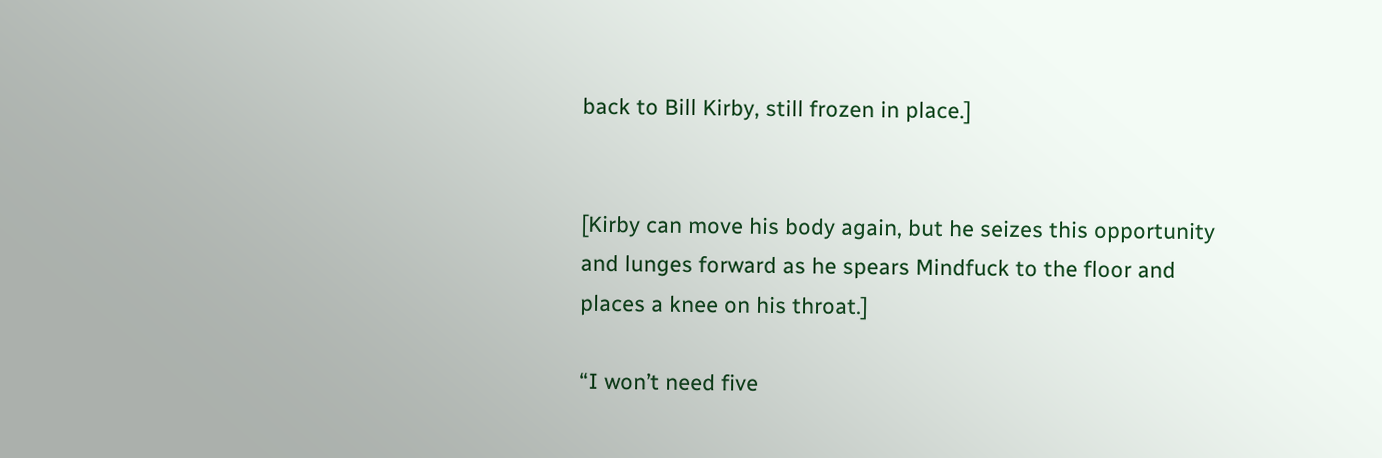back to Bill Kirby, still frozen in place.]


[Kirby can move his body again, but he seizes this opportunity and lunges forward as he spears Mindfuck to the floor and places a knee on his throat.]

“I won’t need five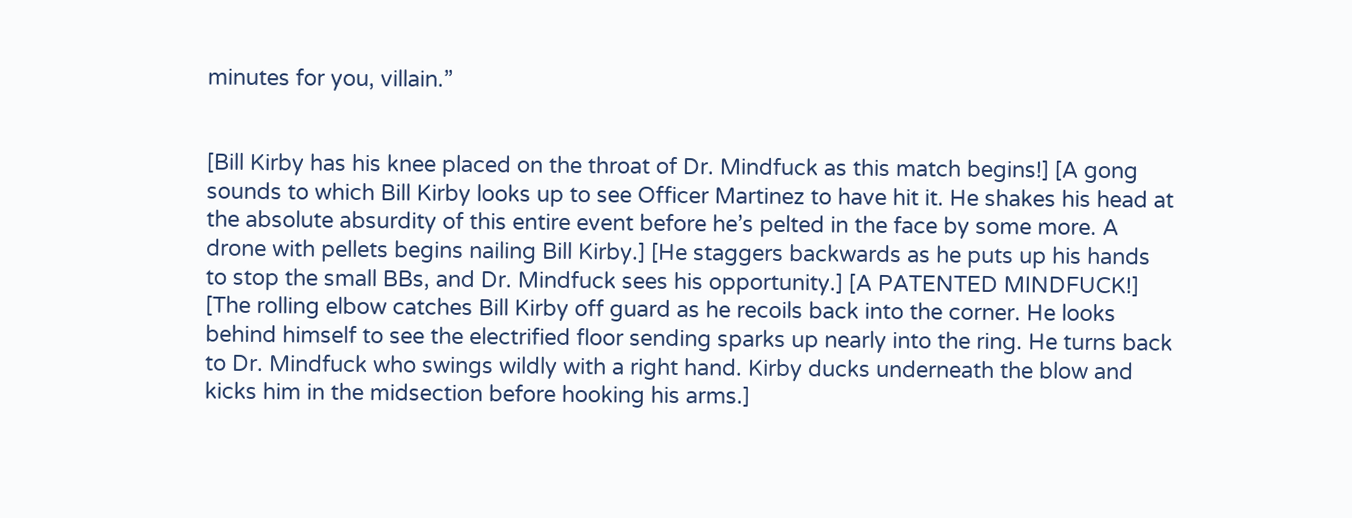minutes for you, villain.”


[Bill Kirby has his knee placed on the throat of Dr. Mindfuck as this match begins!] [A gong sounds to which Bill Kirby looks up to see Officer Martinez to have hit it. He shakes his head at the absolute absurdity of this entire event before he’s pelted in the face by some more. A drone with pellets begins nailing Bill Kirby.] [He staggers backwards as he puts up his hands to stop the small BBs, and Dr. Mindfuck sees his opportunity.] [A PATENTED MINDFUCK!] [The rolling elbow catches Bill Kirby off guard as he recoils back into the corner. He looks behind himself to see the electrified floor sending sparks up nearly into the ring. He turns back to Dr. Mindfuck who swings wildly with a right hand. Kirby ducks underneath the blow and kicks him in the midsection before hooking his arms.]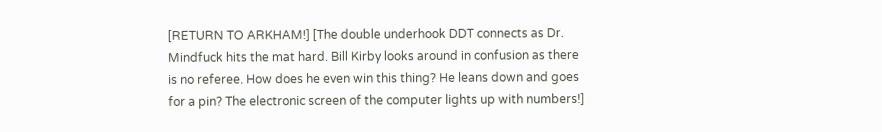[RETURN TO ARKHAM!] [The double underhook DDT connects as Dr. Mindfuck hits the mat hard. Bill Kirby looks around in confusion as there is no referee. How does he even win this thing? He leans down and goes for a pin? The electronic screen of the computer lights up with numbers!]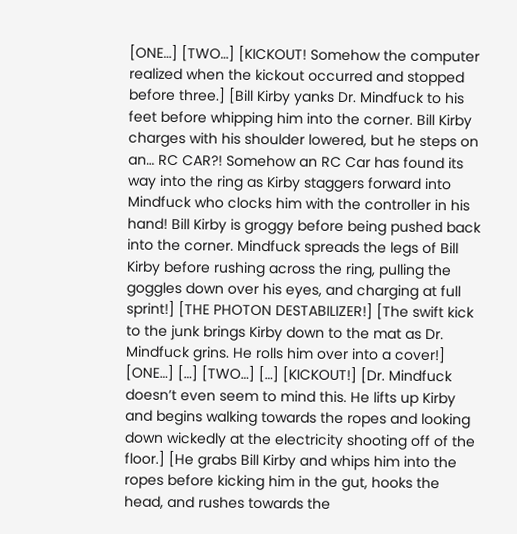[ONE…] [TWO…] [KICKOUT! Somehow the computer realized when the kickout occurred and stopped before three.] [Bill Kirby yanks Dr. Mindfuck to his feet before whipping him into the corner. Bill Kirby charges with his shoulder lowered, but he steps on an… RC CAR?! Somehow an RC Car has found its way into the ring as Kirby staggers forward into Mindfuck who clocks him with the controller in his hand! Bill Kirby is groggy before being pushed back into the corner. Mindfuck spreads the legs of Bill Kirby before rushing across the ring, pulling the goggles down over his eyes, and charging at full sprint!] [THE PHOTON DESTABILIZER!] [The swift kick to the junk brings Kirby down to the mat as Dr. Mindfuck grins. He rolls him over into a cover!] [ONE…] […] [TWO…] […] [KICKOUT!] [Dr. Mindfuck doesn’t even seem to mind this. He lifts up Kirby and begins walking towards the ropes and looking down wickedly at the electricity shooting off of the floor.] [He grabs Bill Kirby and whips him into the ropes before kicking him in the gut, hooks the head, and rushes towards the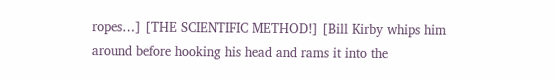ropes…] [THE SCIENTIFIC METHOD!] [Bill Kirby whips him around before hooking his head and rams it into the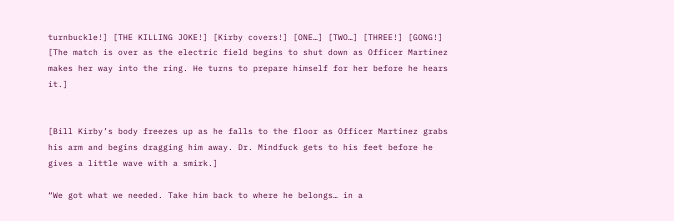turnbuckle!] [THE KILLING JOKE!] [Kirby covers!] [ONE…] [TWO…] [THREE!] [GONG!] [The match is over as the electric field begins to shut down as Officer Martinez makes her way into the ring. He turns to prepare himself for her before he hears it.]


[Bill Kirby’s body freezes up as he falls to the floor as Officer Martinez grabs his arm and begins dragging him away. Dr. Mindfuck gets to his feet before he gives a little wave with a smirk.]

“We got what we needed. Take him back to where he belongs… in a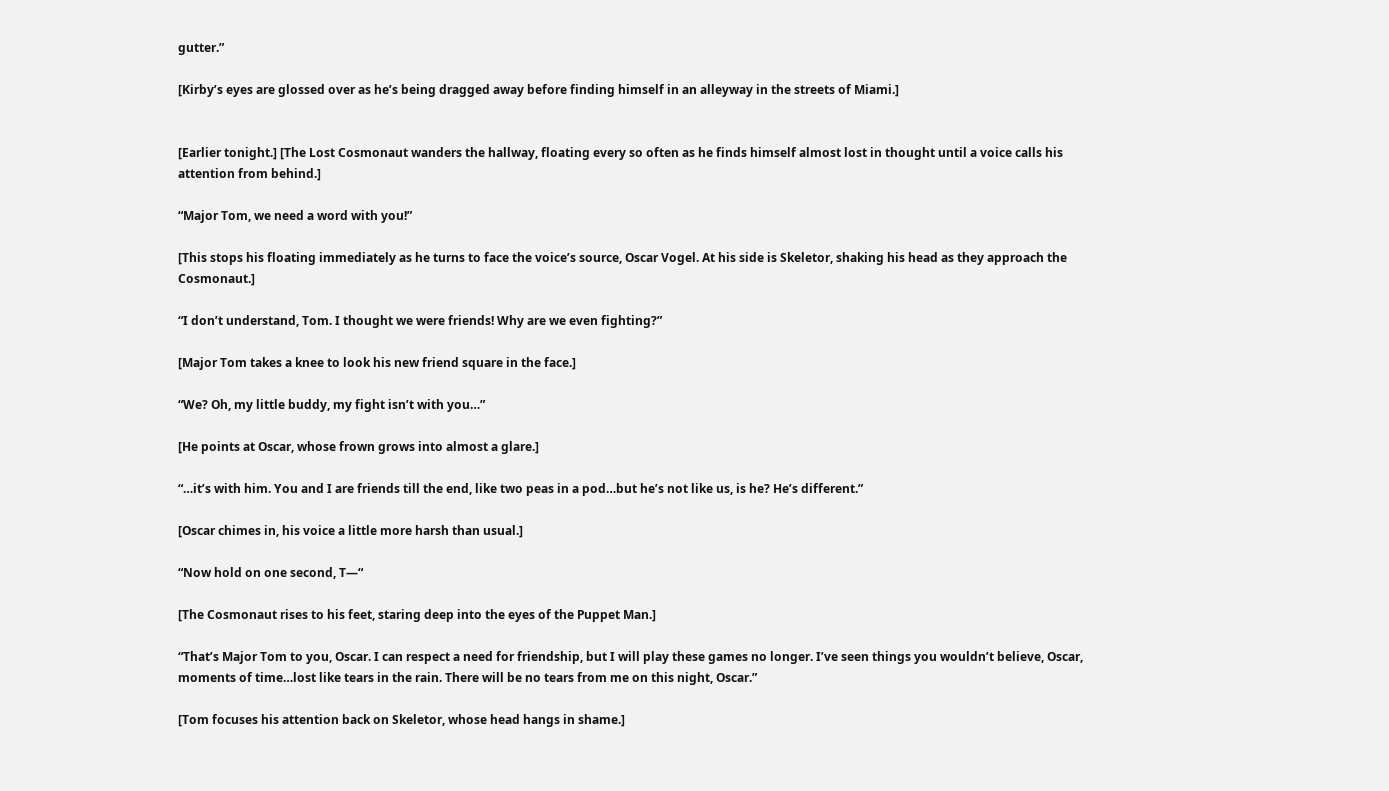gutter.”

[Kirby’s eyes are glossed over as he’s being dragged away before finding himself in an alleyway in the streets of Miami.]


[Earlier tonight.] [The Lost Cosmonaut wanders the hallway, floating every so often as he finds himself almost lost in thought until a voice calls his attention from behind.]

“Major Tom, we need a word with you!”

[This stops his floating immediately as he turns to face the voice’s source, Oscar Vogel. At his side is Skeletor, shaking his head as they approach the Cosmonaut.]

“I don’t understand, Tom. I thought we were friends! Why are we even fighting?”

[Major Tom takes a knee to look his new friend square in the face.]

“We? Oh, my little buddy, my fight isn’t with you…”

[He points at Oscar, whose frown grows into almost a glare.]

“…it’s with him. You and I are friends till the end, like two peas in a pod…but he’s not like us, is he? He’s different.”

[Oscar chimes in, his voice a little more harsh than usual.]

“Now hold on one second, T—“

[The Cosmonaut rises to his feet, staring deep into the eyes of the Puppet Man.]

“That’s Major Tom to you, Oscar. I can respect a need for friendship, but I will play these games no longer. I’ve seen things you wouldn’t believe, Oscar, moments of time…lost like tears in the rain. There will be no tears from me on this night, Oscar.”

[Tom focuses his attention back on Skeletor, whose head hangs in shame.]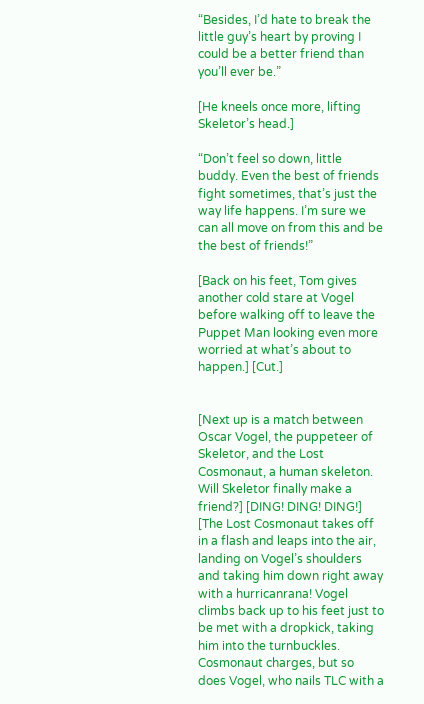“Besides, I’d hate to break the little guy’s heart by proving I could be a better friend than you’ll ever be.”

[He kneels once more, lifting Skeletor’s head.]

“Don’t feel so down, little buddy. Even the best of friends fight sometimes, that’s just the way life happens. I’m sure we can all move on from this and be the best of friends!”

[Back on his feet, Tom gives another cold stare at Vogel before walking off to leave the Puppet Man looking even more worried at what’s about to happen.] [Cut.]


[Next up is a match between Oscar Vogel, the puppeteer of Skeletor, and the Lost Cosmonaut, a human skeleton. Will Skeletor finally make a friend?] [DING! DING! DING!] [The Lost Cosmonaut takes off in a flash and leaps into the air, landing on Vogel’s shoulders and taking him down right away with a hurricanrana! Vogel climbs back up to his feet just to be met with a dropkick, taking him into the turnbuckles. Cosmonaut charges, but so does Vogel, who nails TLC with a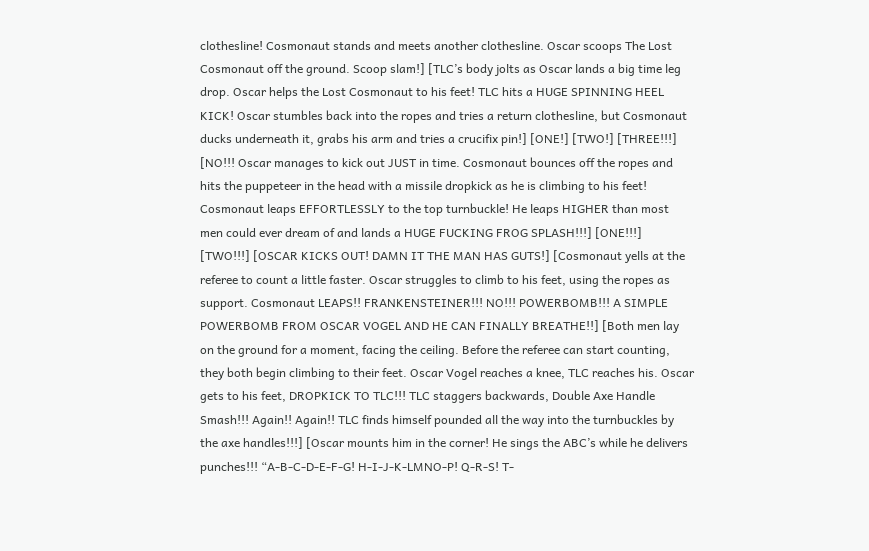clothesline! Cosmonaut stands and meets another clothesline. Oscar scoops The Lost Cosmonaut off the ground. Scoop slam!] [TLC’s body jolts as Oscar lands a big time leg drop. Oscar helps the Lost Cosmonaut to his feet! TLC hits a HUGE SPINNING HEEL KICK! Oscar stumbles back into the ropes and tries a return clothesline, but Cosmonaut ducks underneath it, grabs his arm and tries a crucifix pin!] [ONE!] [TWO!] [THREE!!!] [NO!!! Oscar manages to kick out JUST in time. Cosmonaut bounces off the ropes and hits the puppeteer in the head with a missile dropkick as he is climbing to his feet! Cosmonaut leaps EFFORTLESSLY to the top turnbuckle! He leaps HIGHER than most men could ever dream of and lands a HUGE FUCKING FROG SPLASH!!!] [ONE!!!] [TWO!!!] [OSCAR KICKS OUT! DAMN IT THE MAN HAS GUTS!] [Cosmonaut yells at the referee to count a little faster. Oscar struggles to climb to his feet, using the ropes as support. Cosmonaut LEAPS!! FRANKENSTEINER!!! NO!!! POWERBOMB!!! A SIMPLE POWERBOMB FROM OSCAR VOGEL AND HE CAN FINALLY BREATHE!!] [Both men lay on the ground for a moment, facing the ceiling. Before the referee can start counting, they both begin climbing to their feet. Oscar Vogel reaches a knee, TLC reaches his. Oscar gets to his feet, DROPKICK TO TLC!!! TLC staggers backwards, Double Axe Handle Smash!!! Again!! Again!! TLC finds himself pounded all the way into the turnbuckles by the axe handles!!!] [Oscar mounts him in the corner! He sings the ABC’s while he delivers punches!!! “A-B-C-D-E-F-G! H-I-J-K-LMNO-P! Q-R-S! T-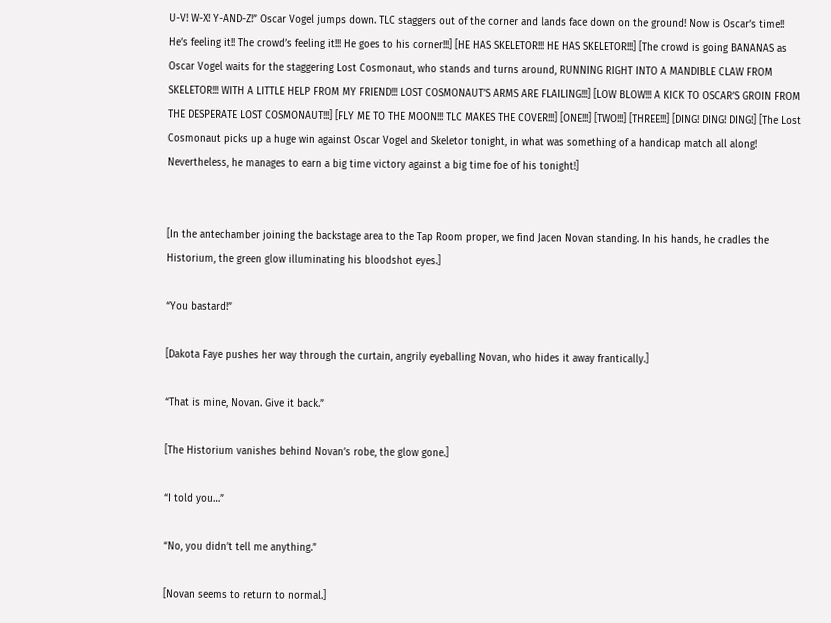U-V! W-X! Y-AND-Z!” Oscar Vogel jumps down. TLC staggers out of the corner and lands face down on the ground! Now is Oscar’s time!! He’s feeling it!! The crowd’s feeling it!!! He goes to his corner!!!] [HE HAS SKELETOR!!! HE HAS SKELETOR!!!] [The crowd is going BANANAS as Oscar Vogel waits for the staggering Lost Cosmonaut, who stands and turns around, RUNNING RIGHT INTO A MANDIBLE CLAW FROM SKELETOR!!! WITH A LITTLE HELP FROM MY FRIEND!!! LOST COSMONAUT’S ARMS ARE FLAILING!!!] [LOW BLOW!!! A KICK TO OSCAR’S GROIN FROM THE DESPERATE LOST COSMONAUT!!!] [FLY ME TO THE MOON!!! TLC MAKES THE COVER!!!] [ONE!!!] [TWO!!!] [THREE!!!] [DING! DING! DING!] [The Lost Cosmonaut picks up a huge win against Oscar Vogel and Skeletor tonight, in what was something of a handicap match all along! Nevertheless, he manages to earn a big time victory against a big time foe of his tonight!]


[In the antechamber joining the backstage area to the Tap Room proper, we find Jacen Novan standing. In his hands, he cradles the Historium, the green glow illuminating his bloodshot eyes.]

“You bastard!”

[Dakota Faye pushes her way through the curtain, angrily eyeballing Novan, who hides it away frantically.]

“That is mine, Novan. Give it back.”

[The Historium vanishes behind Novan’s robe, the glow gone.]

“I told you…”

“No, you didn’t tell me anything.”

[Novan seems to return to normal.]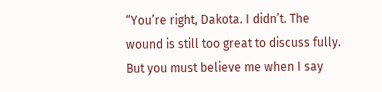“You’re right, Dakota. I didn’t. The wound is still too great to discuss fully. But you must believe me when I say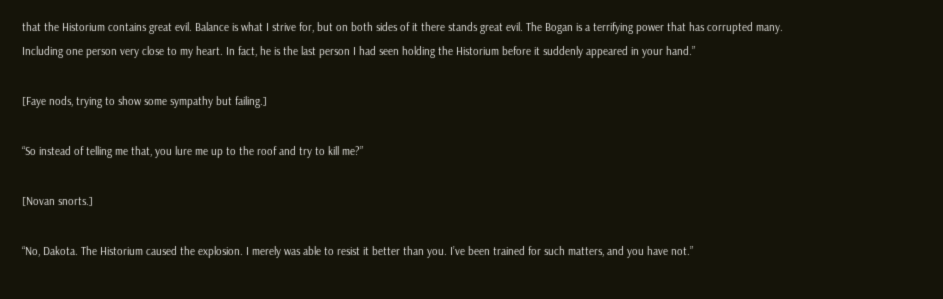that the Historium contains great evil. Balance is what I strive for, but on both sides of it there stands great evil. The Bogan is a terrifying power that has corrupted many. Including one person very close to my heart. In fact, he is the last person I had seen holding the Historium before it suddenly appeared in your hand.”

[Faye nods, trying to show some sympathy but failing.]

“So instead of telling me that, you lure me up to the roof and try to kill me?”

[Novan snorts.]

“No, Dakota. The Historium caused the explosion. I merely was able to resist it better than you. I’ve been trained for such matters, and you have not.”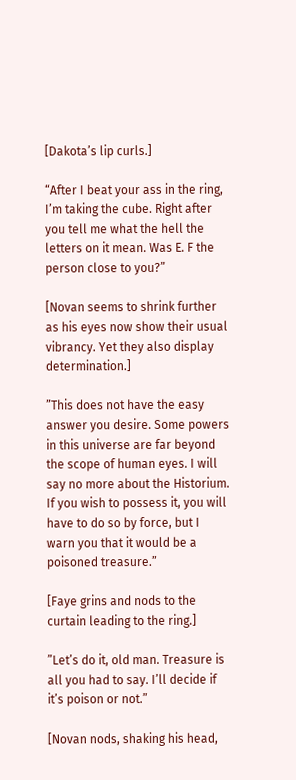[Dakota’s lip curls.]

“After I beat your ass in the ring, I’m taking the cube. Right after you tell me what the hell the letters on it mean. Was E. F the person close to you?”

[Novan seems to shrink further as his eyes now show their usual vibrancy. Yet they also display determination.]

”This does not have the easy answer you desire. Some powers in this universe are far beyond the scope of human eyes. I will say no more about the Historium. If you wish to possess it, you will have to do so by force, but I warn you that it would be a poisoned treasure.”

[Faye grins and nods to the curtain leading to the ring.]

”Let’s do it, old man. Treasure is all you had to say. I’ll decide if it’s poison or not.”

[Novan nods, shaking his head,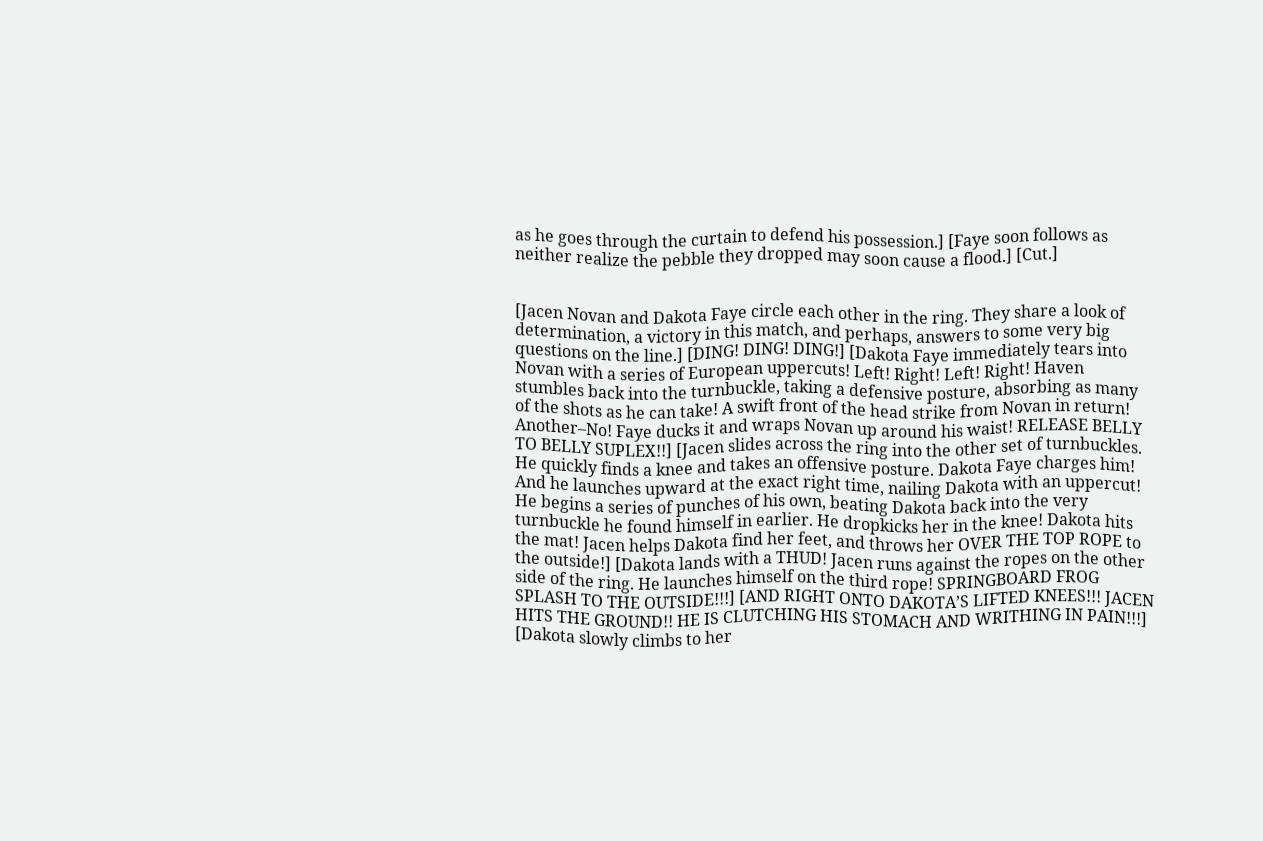as he goes through the curtain to defend his possession.] [Faye soon follows as neither realize the pebble they dropped may soon cause a flood.] [Cut.]


[Jacen Novan and Dakota Faye circle each other in the ring. They share a look of determination, a victory in this match, and perhaps, answers to some very big questions on the line.] [DING! DING! DING!] [Dakota Faye immediately tears into Novan with a series of European uppercuts! Left! Right! Left! Right! Haven stumbles back into the turnbuckle, taking a defensive posture, absorbing as many of the shots as he can take! A swift front of the head strike from Novan in return! Another–No! Faye ducks it and wraps Novan up around his waist! RELEASE BELLY TO BELLY SUPLEX!!] [Jacen slides across the ring into the other set of turnbuckles. He quickly finds a knee and takes an offensive posture. Dakota Faye charges him! And he launches upward at the exact right time, nailing Dakota with an uppercut! He begins a series of punches of his own, beating Dakota back into the very turnbuckle he found himself in earlier. He dropkicks her in the knee! Dakota hits the mat! Jacen helps Dakota find her feet, and throws her OVER THE TOP ROPE to the outside!] [Dakota lands with a THUD! Jacen runs against the ropes on the other side of the ring. He launches himself on the third rope! SPRINGBOARD FROG SPLASH TO THE OUTSIDE!!!] [AND RIGHT ONTO DAKOTA’S LIFTED KNEES!!! JACEN HITS THE GROUND!! HE IS CLUTCHING HIS STOMACH AND WRITHING IN PAIN!!!] [Dakota slowly climbs to her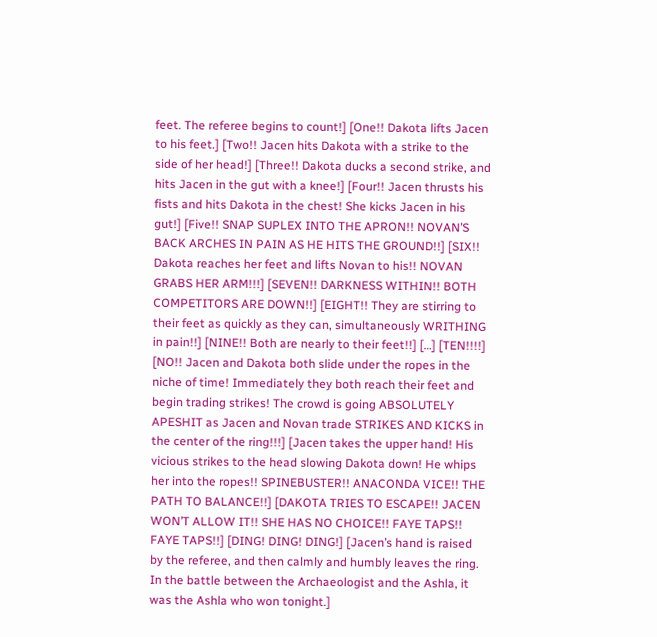feet. The referee begins to count!] [One!! Dakota lifts Jacen to his feet.] [Two!! Jacen hits Dakota with a strike to the side of her head!] [Three!! Dakota ducks a second strike, and hits Jacen in the gut with a knee!] [Four!! Jacen thrusts his fists and hits Dakota in the chest! She kicks Jacen in his gut!] [Five!! SNAP SUPLEX INTO THE APRON!! NOVAN’S BACK ARCHES IN PAIN AS HE HITS THE GROUND!!] [SIX!! Dakota reaches her feet and lifts Novan to his!! NOVAN GRABS HER ARM!!!] [SEVEN!! DARKNESS WITHIN!! BOTH COMPETITORS ARE DOWN!!] [EIGHT!! They are stirring to their feet as quickly as they can, simultaneously WRITHING in pain!!] [NINE!! Both are nearly to their feet!!] […] [TEN!!!!] [NO!! Jacen and Dakota both slide under the ropes in the niche of time! Immediately they both reach their feet and begin trading strikes! The crowd is going ABSOLUTELY APESHIT as Jacen and Novan trade STRIKES AND KICKS in the center of the ring!!!] [Jacen takes the upper hand! His vicious strikes to the head slowing Dakota down! He whips her into the ropes!! SPINEBUSTER!! ANACONDA VICE!! THE PATH TO BALANCE!!] [DAKOTA TRIES TO ESCAPE!! JACEN WON’T ALLOW IT!! SHE HAS NO CHOICE!! FAYE TAPS!! FAYE TAPS!!] [DING! DING! DING!] [Jacen’s hand is raised by the referee, and then calmly and humbly leaves the ring. In the battle between the Archaeologist and the Ashla, it was the Ashla who won tonight.]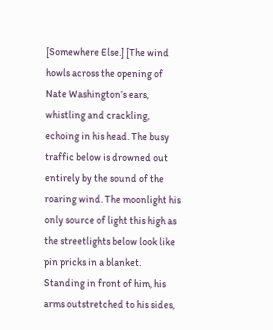[Somewhere Else.] [The wind howls across the opening of Nate Washington’s ears, whistling and crackling, echoing in his head. The busy traffic below is drowned out entirely by the sound of the roaring wind. The moonlight his only source of light this high as the streetlights below look like pin pricks in a blanket. Standing in front of him, his arms outstretched to his sides,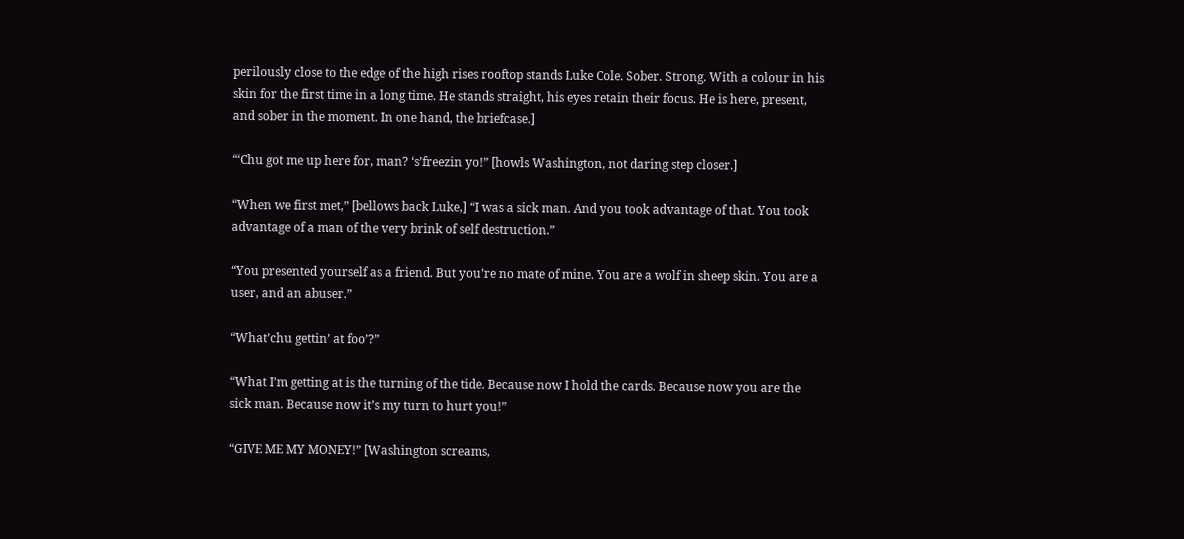perilously close to the edge of the high rises rooftop stands Luke Cole. Sober. Strong. With a colour in his skin for the first time in a long time. He stands straight, his eyes retain their focus. He is here, present, and sober in the moment. In one hand, the briefcase.]

“‘Chu got me up here for, man? ‘s’freezin yo!” [howls Washington, not daring step closer.]

“When we first met,” [bellows back Luke,] “I was a sick man. And you took advantage of that. You took advantage of a man of the very brink of self destruction.”

“You presented yourself as a friend. But you’re no mate of mine. You are a wolf in sheep skin. You are a user, and an abuser.”

“What’chu gettin’ at foo’?”

“What I’m getting at is the turning of the tide. Because now I hold the cards. Because now you are the sick man. Because now it’s my turn to hurt you!”

“GIVE ME MY MONEY!” [Washington screams,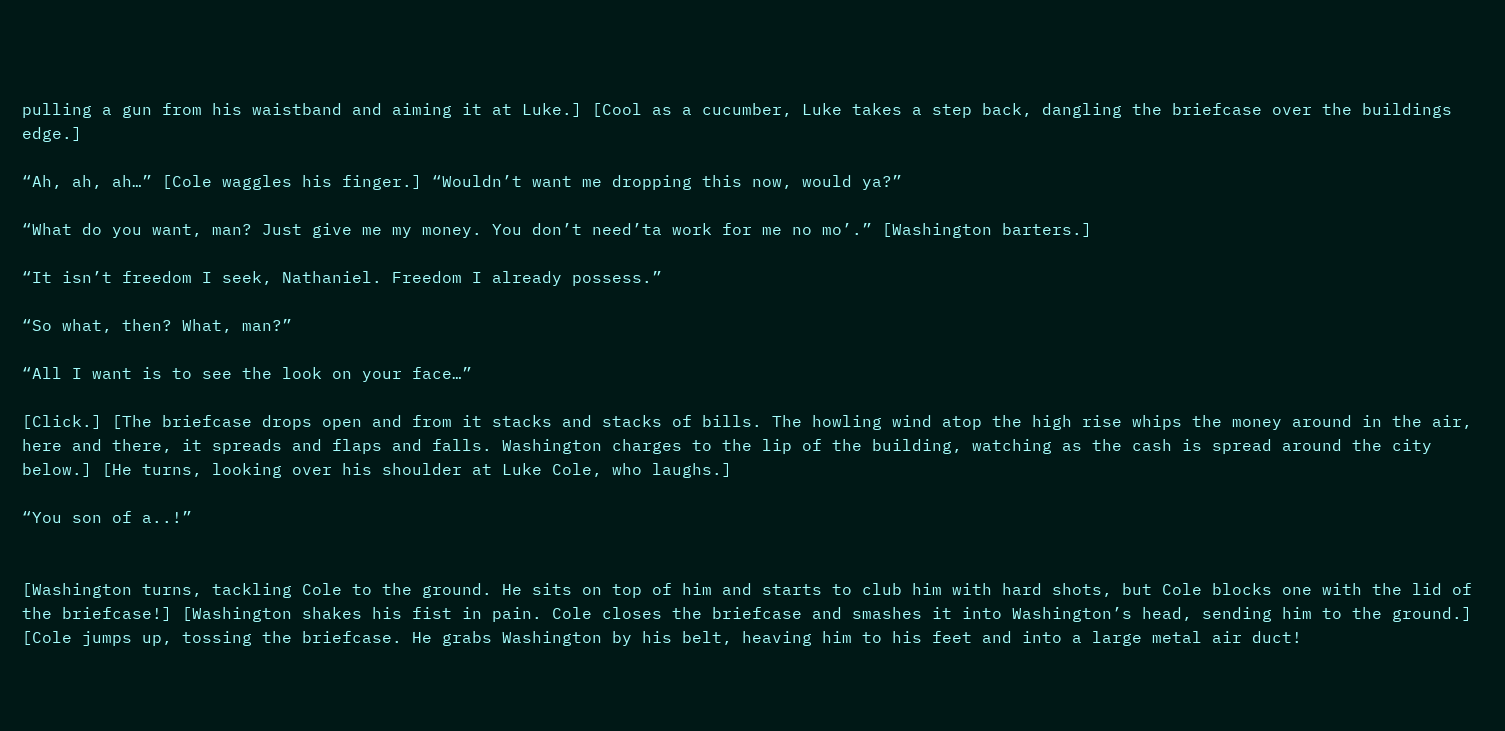pulling a gun from his waistband and aiming it at Luke.] [Cool as a cucumber, Luke takes a step back, dangling the briefcase over the buildings edge.]

“Ah, ah, ah…” [Cole waggles his finger.] “Wouldn’t want me dropping this now, would ya?”

“What do you want, man? Just give me my money. You don’t need’ta work for me no mo’.” [Washington barters.]

“It isn’t freedom I seek, Nathaniel. Freedom I already possess.”

“So what, then? What, man?”

“All I want is to see the look on your face…”

[Click.] [The briefcase drops open and from it stacks and stacks of bills. The howling wind atop the high rise whips the money around in the air, here and there, it spreads and flaps and falls. Washington charges to the lip of the building, watching as the cash is spread around the city below.] [He turns, looking over his shoulder at Luke Cole, who laughs.]

“You son of a..!”


[Washington turns, tackling Cole to the ground. He sits on top of him and starts to club him with hard shots, but Cole blocks one with the lid of the briefcase!] [Washington shakes his fist in pain. Cole closes the briefcase and smashes it into Washington’s head, sending him to the ground.] [Cole jumps up, tossing the briefcase. He grabs Washington by his belt, heaving him to his feet and into a large metal air duct!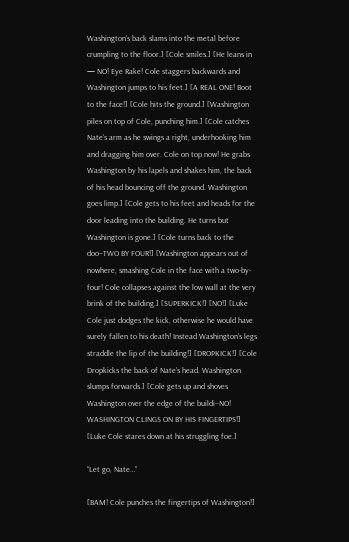Washington’s back slams into the metal before crumpling to the floor.] [Cole smiles.] [He leans in — NO! Eye Rake! Cole staggers backwards and Washington jumps to his feet.] [A REAL ONE! Boot to the face!] [Cole hits the ground.] [Washington piles on top of Cole, punching him.] [Cole catches Nate’s arm as he swings a right, underhooking him and dragging him over. Cole on top now! He grabs Washington by his lapels and shakes him, the back of his head bouncing off the ground. Washington goes limp.] [Cole gets to his feet and heads for the door leading into the building. He turns but Washington is gone.] [Cole turns back to the doo–TWO BY FOUR!] [Washington appears out of nowhere, smashing Cole in the face with a two-by-four! Cole collapses against the low wall at the very brink of the building.] [SUPERKICK!] [NO!] [Luke Cole just dodges the kick, otherwise he would have surely fallen to his death! Instead Washington’s legs straddle the lip of the building!] [DROPKICK!] [Cole Dropkicks the back of Nate’s head. Washington slumps forwards.] [Cole gets up and shoves Washington over the edge of the buildi–NO! WASHINGTON CLINGS ON BY HIS FINGERTIPS!] [Luke Cole stares down at his struggling foe.]

“Let go, Nate…”

[BAM! Cole punches the fingertips of Washington!]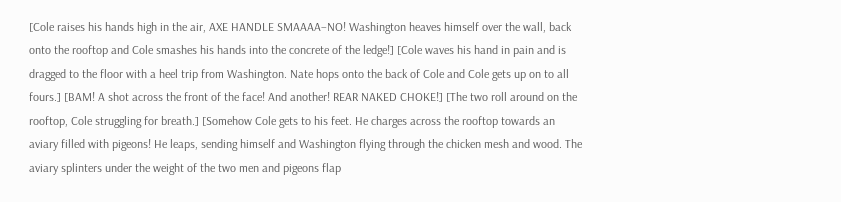[Cole raises his hands high in the air, AXE HANDLE SMAAAA–NO! Washington heaves himself over the wall, back onto the rooftop and Cole smashes his hands into the concrete of the ledge!] [Cole waves his hand in pain and is dragged to the floor with a heel trip from Washington. Nate hops onto the back of Cole and Cole gets up on to all fours.] [BAM! A shot across the front of the face! And another! REAR NAKED CHOKE!] [The two roll around on the rooftop, Cole struggling for breath.] [Somehow Cole gets to his feet. He charges across the rooftop towards an aviary filled with pigeons! He leaps, sending himself and Washington flying through the chicken mesh and wood. The aviary splinters under the weight of the two men and pigeons flap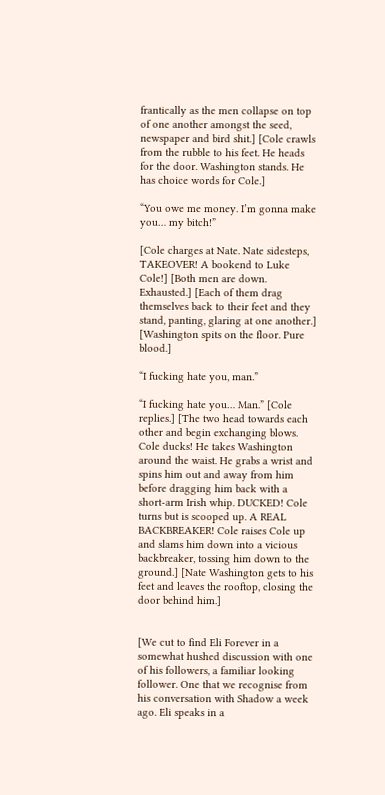frantically as the men collapse on top of one another amongst the seed, newspaper and bird shit.] [Cole crawls from the rubble to his feet. He heads for the door. Washington stands. He has choice words for Cole.]

“You owe me money. I’m gonna make you… my bitch!”

[Cole charges at Nate. Nate sidesteps, TAKEOVER! A bookend to Luke Cole!] [Both men are down. Exhausted.] [Each of them drag themselves back to their feet and they stand, panting, glaring at one another.] [Washington spits on the floor. Pure blood.]

“I fucking hate you, man.”

“I fucking hate you… Man.” [Cole replies.] [The two head towards each other and begin exchanging blows. Cole ducks! He takes Washington around the waist. He grabs a wrist and spins him out and away from him before dragging him back with a short-arm Irish whip. DUCKED! Cole turns but is scooped up. A REAL BACKBREAKER! Cole raises Cole up and slams him down into a vicious backbreaker, tossing him down to the ground.] [Nate Washington gets to his feet and leaves the rooftop, closing the door behind him.]


[We cut to find Eli Forever in a somewhat hushed discussion with one of his followers, a familiar looking follower. One that we recognise from his conversation with Shadow a week ago. Eli speaks in a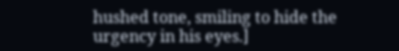hushed tone, smiling to hide the urgency in his eyes.]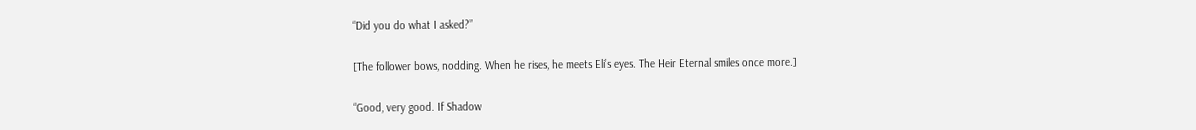“Did you do what I asked?”

[The follower bows, nodding. When he rises, he meets Eli’s eyes. The Heir Eternal smiles once more.]

“Good, very good. If Shadow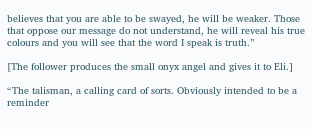believes that you are able to be swayed, he will be weaker. Those that oppose our message do not understand, he will reveal his true colours and you will see that the word I speak is truth.”

[The follower produces the small onyx angel and gives it to Eli.]

“The talisman, a calling card of sorts. Obviously intended to be a reminder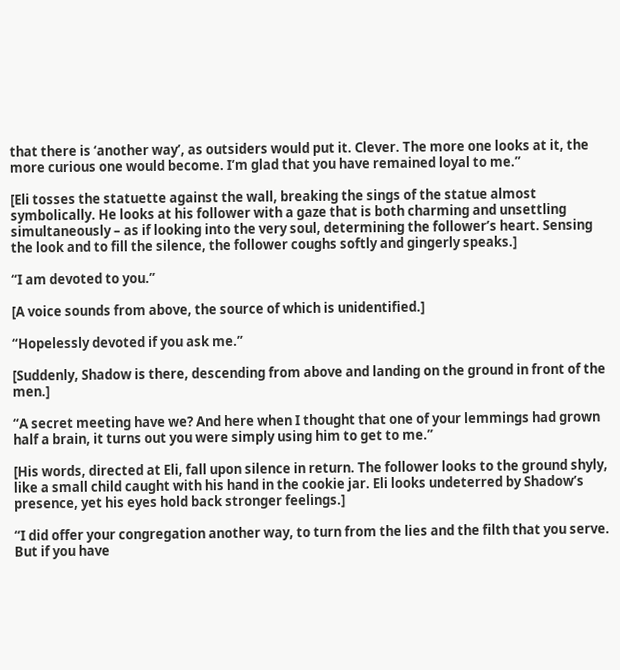that there is ‘another way’, as outsiders would put it. Clever. The more one looks at it, the more curious one would become. I’m glad that you have remained loyal to me.”

[Eli tosses the statuette against the wall, breaking the sings of the statue almost symbolically. He looks at his follower with a gaze that is both charming and unsettling simultaneously – as if looking into the very soul, determining the follower’s heart. Sensing the look and to fill the silence, the follower coughs softly and gingerly speaks.]

“I am devoted to you.”

[A voice sounds from above, the source of which is unidentified.]

“Hopelessly devoted if you ask me.”

[Suddenly, Shadow is there, descending from above and landing on the ground in front of the men.]

“A secret meeting have we? And here when I thought that one of your lemmings had grown half a brain, it turns out you were simply using him to get to me.”

[His words, directed at Eli, fall upon silence in return. The follower looks to the ground shyly, like a small child caught with his hand in the cookie jar. Eli looks undeterred by Shadow’s presence, yet his eyes hold back stronger feelings.]

“I did offer your congregation another way, to turn from the lies and the filth that you serve. But if you have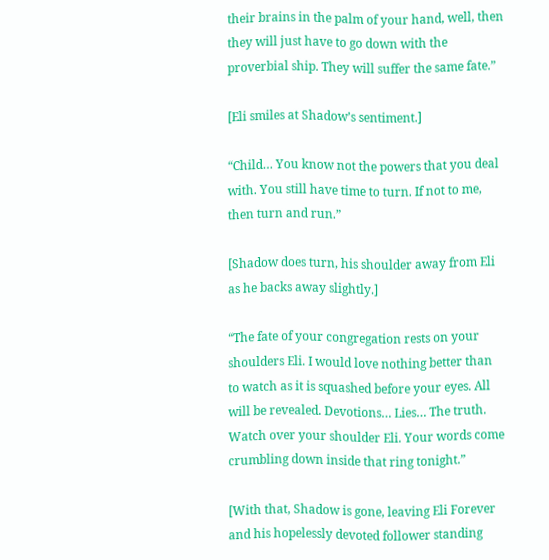their brains in the palm of your hand, well, then they will just have to go down with the proverbial ship. They will suffer the same fate.”

[Eli smiles at Shadow’s sentiment.]

“Child… You know not the powers that you deal with. You still have time to turn. If not to me, then turn and run.”

[Shadow does turn, his shoulder away from Eli as he backs away slightly.]

“The fate of your congregation rests on your shoulders Eli. I would love nothing better than to watch as it is squashed before your eyes. All will be revealed. Devotions… Lies… The truth. Watch over your shoulder Eli. Your words come crumbling down inside that ring tonight.”

[With that, Shadow is gone, leaving Eli Forever and his hopelessly devoted follower standing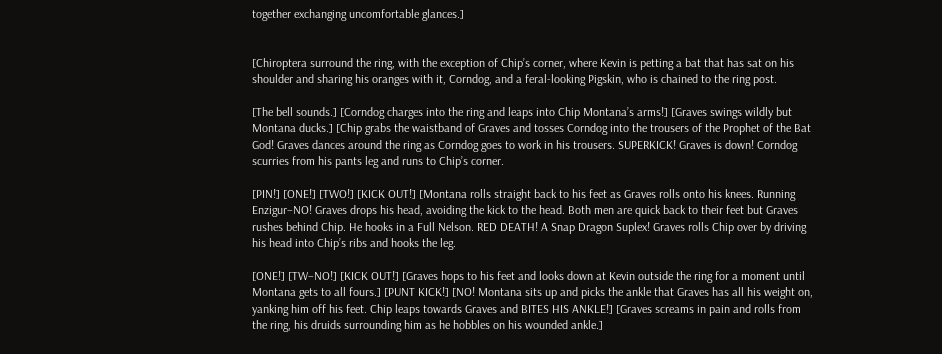together exchanging uncomfortable glances.]


[Chiroptera surround the ring, with the exception of Chip’s corner, where Kevin is petting a bat that has sat on his shoulder and sharing his oranges with it, Corndog, and a feral-looking Pigskin, who is chained to the ring post.

[The bell sounds.] [Corndog charges into the ring and leaps into Chip Montana’s arms!] [Graves swings wildly but Montana ducks.] [Chip grabs the waistband of Graves and tosses Corndog into the trousers of the Prophet of the Bat God! Graves dances around the ring as Corndog goes to work in his trousers. SUPERKICK! Graves is down! Corndog scurries from his pants leg and runs to Chip’s corner.

[PIN!] [ONE!] [TWO!] [KICK OUT!] [Montana rolls straight back to his feet as Graves rolls onto his knees. Running Enzigur–NO! Graves drops his head, avoiding the kick to the head. Both men are quick back to their feet but Graves rushes behind Chip. He hooks in a Full Nelson. RED DEATH! A Snap Dragon Suplex! Graves rolls Chip over by driving his head into Chip’s ribs and hooks the leg.

[ONE!] [TW–NO!] [KICK OUT!] [Graves hops to his feet and looks down at Kevin outside the ring for a moment until Montana gets to all fours.] [PUNT KICK!] [NO! Montana sits up and picks the ankle that Graves has all his weight on, yanking him off his feet. Chip leaps towards Graves and BITES HIS ANKLE!] [Graves screams in pain and rolls from the ring, his druids surrounding him as he hobbles on his wounded ankle.]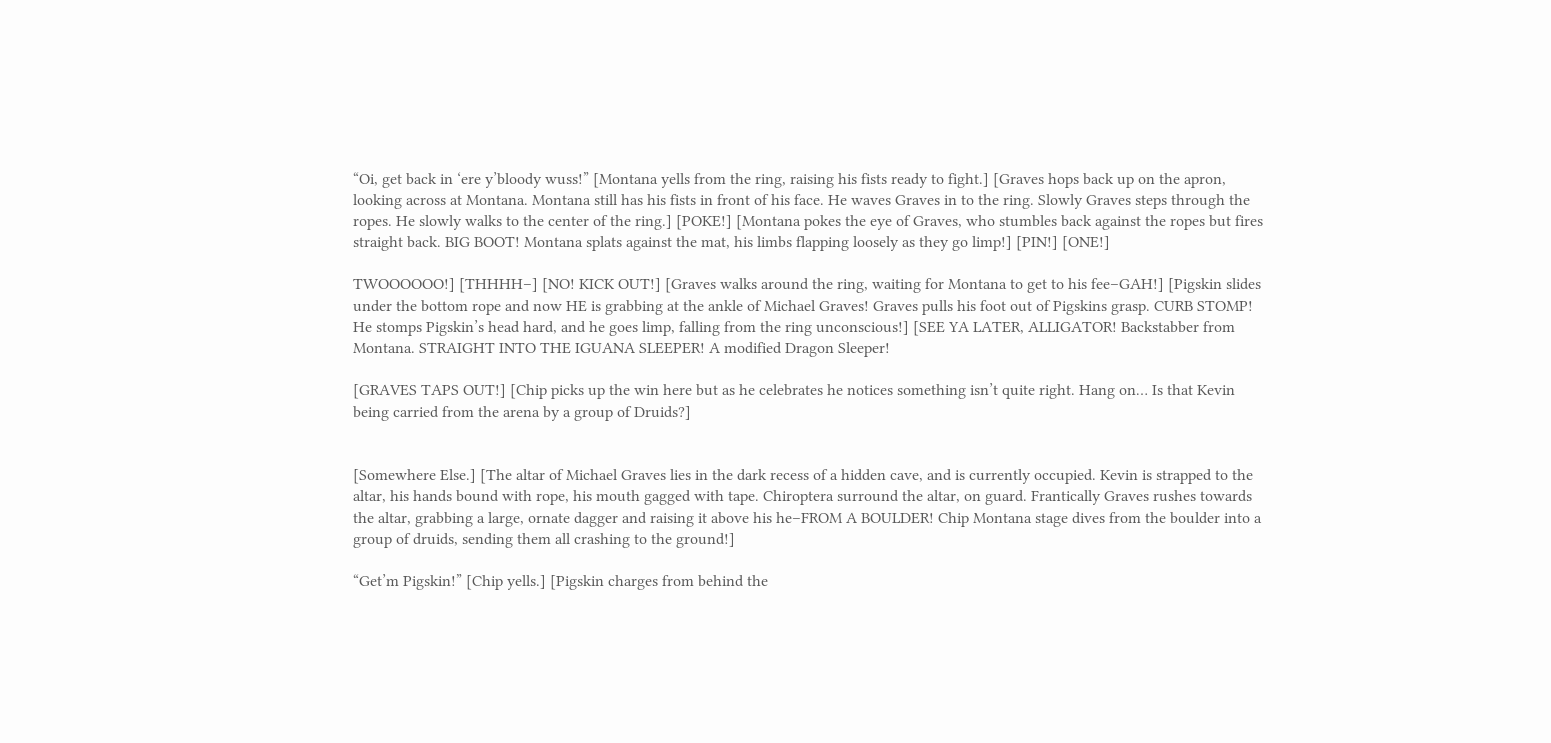“Oi, get back in ‘ere y’bloody wuss!” [Montana yells from the ring, raising his fists ready to fight.] [Graves hops back up on the apron, looking across at Montana. Montana still has his fists in front of his face. He waves Graves in to the ring. Slowly Graves steps through the ropes. He slowly walks to the center of the ring.] [POKE!] [Montana pokes the eye of Graves, who stumbles back against the ropes but fires straight back. BIG BOOT! Montana splats against the mat, his limbs flapping loosely as they go limp!] [PIN!] [ONE!]

TWOOOOOO!] [THHHH–] [NO! KICK OUT!] [Graves walks around the ring, waiting for Montana to get to his fee–GAH!] [Pigskin slides under the bottom rope and now HE is grabbing at the ankle of Michael Graves! Graves pulls his foot out of Pigskins grasp. CURB STOMP! He stomps Pigskin’s head hard, and he goes limp, falling from the ring unconscious!] [SEE YA LATER, ALLIGATOR! Backstabber from Montana. STRAIGHT INTO THE IGUANA SLEEPER! A modified Dragon Sleeper!

[GRAVES TAPS OUT!] [Chip picks up the win here but as he celebrates he notices something isn’t quite right. Hang on… Is that Kevin being carried from the arena by a group of Druids?]


[Somewhere Else.] [The altar of Michael Graves lies in the dark recess of a hidden cave, and is currently occupied. Kevin is strapped to the altar, his hands bound with rope, his mouth gagged with tape. Chiroptera surround the altar, on guard. Frantically Graves rushes towards the altar, grabbing a large, ornate dagger and raising it above his he–FROM A BOULDER! Chip Montana stage dives from the boulder into a group of druids, sending them all crashing to the ground!]

“Get’m Pigskin!” [Chip yells.] [Pigskin charges from behind the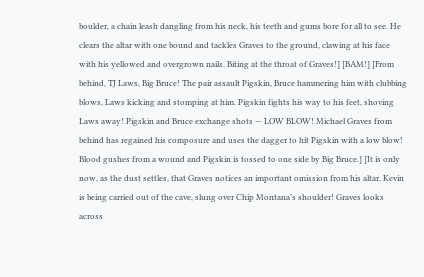boulder, a chain leash dangling from his neck, his teeth and gums bore for all to see. He clears the altar with one bound and tackles Graves to the ground, clawing at his face with his yellowed and overgrown nails. Biting at the throat of Graves!] [BAM!] [From behind, TJ Laws, Big Bruce! The pair assault Pigskin, Bruce hammering him with clubbing blows, Laws kicking and stomping at him. Pigskin fights his way to his feet, shoving Laws away! Pigskin and Bruce exchange shots — LOW BLOW! Michael Graves from behind has regained his composure and uses the dagger to hit Pigskin with a low blow! Blood gushes from a wound and Pigskin is tossed to one side by Big Bruce.] [It is only now, as the dust settles, that Graves notices an important omission from his altar. Kevin is being carried out of the cave, slung over Chip Montana’s shoulder! Graves looks across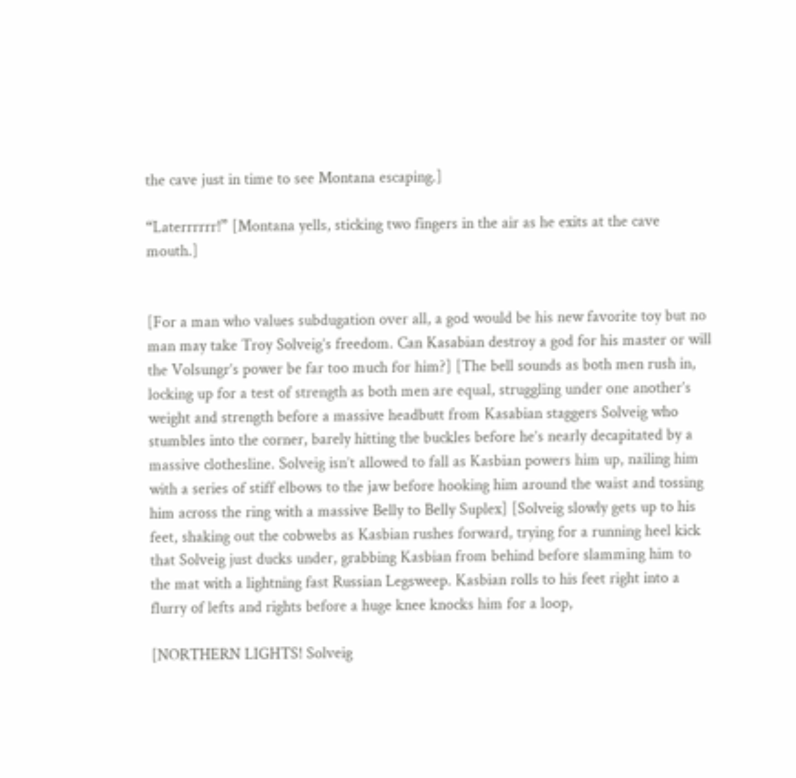the cave just in time to see Montana escaping.]

“Laterrrrrr!” [Montana yells, sticking two fingers in the air as he exits at the cave mouth.]


[For a man who values subdugation over all, a god would be his new favorite toy but no man may take Troy Solveig’s freedom. Can Kasabian destroy a god for his master or will the Volsungr’s power be far too much for him?] [The bell sounds as both men rush in, locking up for a test of strength as both men are equal, struggling under one another’s weight and strength before a massive headbutt from Kasabian staggers Solveig who stumbles into the corner, barely hitting the buckles before he’s nearly decapitated by a massive clothesline. Solveig isn’t allowed to fall as Kasbian powers him up, nailing him with a series of stiff elbows to the jaw before hooking him around the waist and tossing him across the ring with a massive Belly to Belly Suplex] [Solveig slowly gets up to his feet, shaking out the cobwebs as Kasbian rushes forward, trying for a running heel kick that Solveig just ducks under, grabbing Kasbian from behind before slamming him to the mat with a lightning fast Russian Legsweep. Kasbian rolls to his feet right into a flurry of lefts and rights before a huge knee knocks him for a loop,

[NORTHERN LIGHTS! Solveig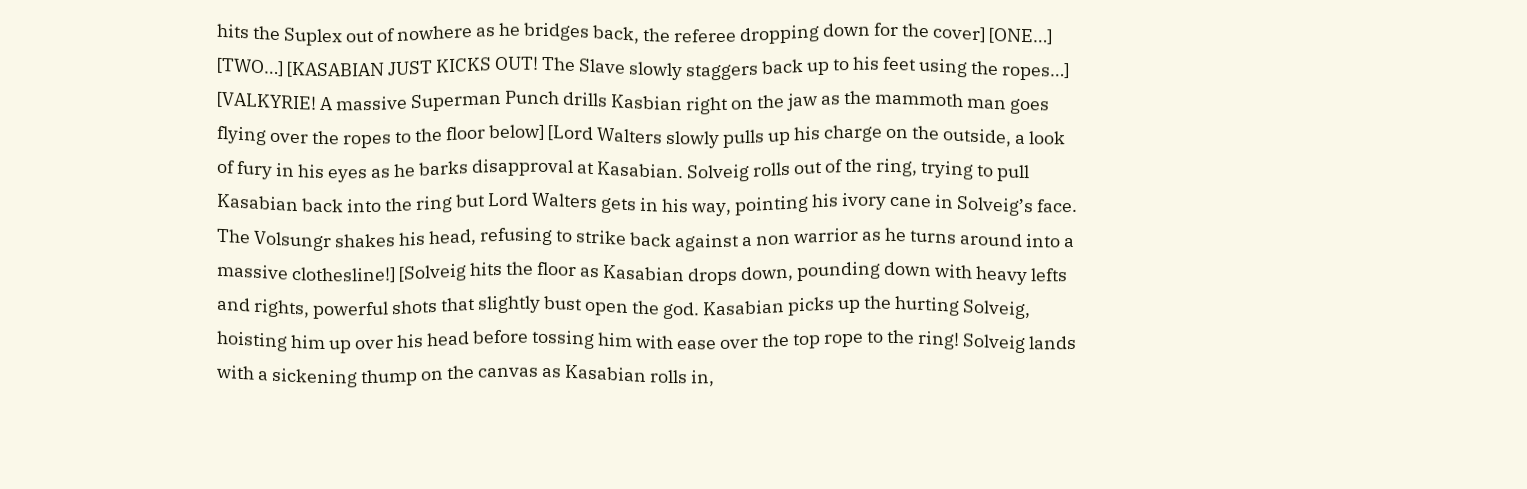hits the Suplex out of nowhere as he bridges back, the referee dropping down for the cover] [ONE…] [TWO…] [KASABIAN JUST KICKS OUT! The Slave slowly staggers back up to his feet using the ropes…] [VALKYRIE! A massive Superman Punch drills Kasbian right on the jaw as the mammoth man goes flying over the ropes to the floor below] [Lord Walters slowly pulls up his charge on the outside, a look of fury in his eyes as he barks disapproval at Kasabian. Solveig rolls out of the ring, trying to pull Kasabian back into the ring but Lord Walters gets in his way, pointing his ivory cane in Solveig’s face. The Volsungr shakes his head, refusing to strike back against a non warrior as he turns around into a massive clothesline!] [Solveig hits the floor as Kasabian drops down, pounding down with heavy lefts and rights, powerful shots that slightly bust open the god. Kasabian picks up the hurting Solveig, hoisting him up over his head before tossing him with ease over the top rope to the ring! Solveig lands with a sickening thump on the canvas as Kasabian rolls in,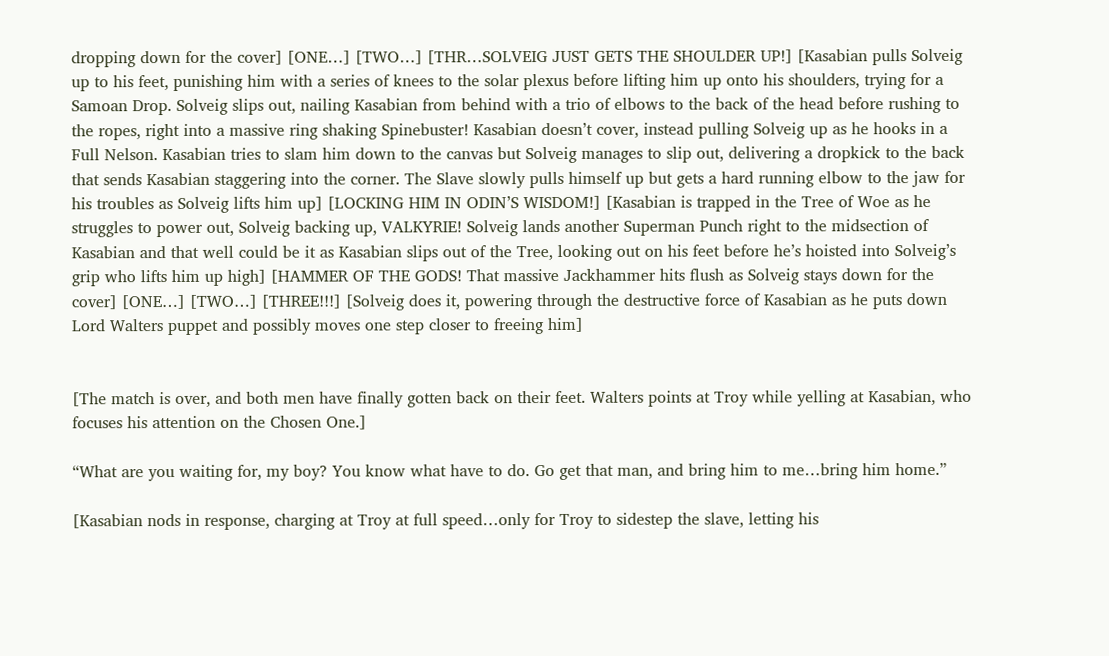dropping down for the cover] [ONE…] [TWO…] [THR…SOLVEIG JUST GETS THE SHOULDER UP!] [Kasabian pulls Solveig up to his feet, punishing him with a series of knees to the solar plexus before lifting him up onto his shoulders, trying for a Samoan Drop. Solveig slips out, nailing Kasabian from behind with a trio of elbows to the back of the head before rushing to the ropes, right into a massive ring shaking Spinebuster! Kasabian doesn’t cover, instead pulling Solveig up as he hooks in a Full Nelson. Kasabian tries to slam him down to the canvas but Solveig manages to slip out, delivering a dropkick to the back that sends Kasabian staggering into the corner. The Slave slowly pulls himself up but gets a hard running elbow to the jaw for his troubles as Solveig lifts him up] [LOCKING HIM IN ODIN’S WISDOM!] [Kasabian is trapped in the Tree of Woe as he struggles to power out, Solveig backing up, VALKYRIE! Solveig lands another Superman Punch right to the midsection of Kasabian and that well could be it as Kasabian slips out of the Tree, looking out on his feet before he’s hoisted into Solveig’s grip who lifts him up high] [HAMMER OF THE GODS! That massive Jackhammer hits flush as Solveig stays down for the cover] [ONE…] [TWO…] [THREE!!!] [Solveig does it, powering through the destructive force of Kasabian as he puts down Lord Walters puppet and possibly moves one step closer to freeing him]


[The match is over, and both men have finally gotten back on their feet. Walters points at Troy while yelling at Kasabian, who focuses his attention on the Chosen One.]

“What are you waiting for, my boy? You know what have to do. Go get that man, and bring him to me…bring him home.”

[Kasabian nods in response, charging at Troy at full speed…only for Troy to sidestep the slave, letting his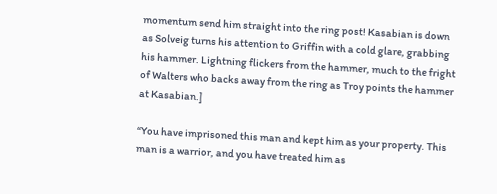momentum send him straight into the ring post! Kasabian is down as Solveig turns his attention to Griffin with a cold glare, grabbing his hammer. Lightning flickers from the hammer, much to the fright of Walters who backs away from the ring as Troy points the hammer at Kasabian.]

“You have imprisoned this man and kept him as your property. This man is a warrior, and you have treated him as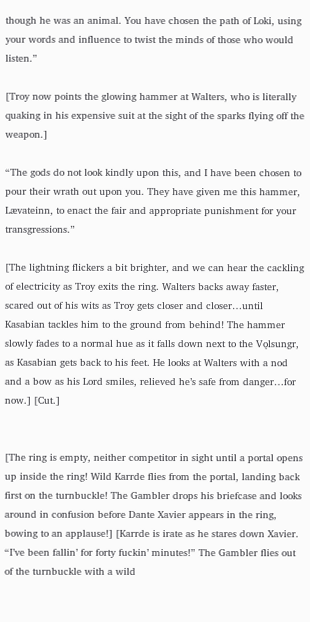though he was an animal. You have chosen the path of Loki, using your words and influence to twist the minds of those who would listen.”

[Troy now points the glowing hammer at Walters, who is literally quaking in his expensive suit at the sight of the sparks flying off the weapon.]

“The gods do not look kindly upon this, and I have been chosen to pour their wrath out upon you. They have given me this hammer, Lævateinn, to enact the fair and appropriate punishment for your transgressions.”

[The lightning flickers a bit brighter, and we can hear the cackling of electricity as Troy exits the ring. Walters backs away faster, scared out of his wits as Troy gets closer and closer…until Kasabian tackles him to the ground from behind! The hammer slowly fades to a normal hue as it falls down next to the Vǫlsungr, as Kasabian gets back to his feet. He looks at Walters with a nod and a bow as his Lord smiles, relieved he’s safe from danger…for now.] [Cut.]


[The ring is empty, neither competitor in sight until a portal opens up inside the ring! Wild Karrde flies from the portal, landing back first on the turnbuckle! The Gambler drops his briefcase and looks around in confusion before Dante Xavier appears in the ring, bowing to an applause!] [Karrde is irate as he stares down Xavier. “I’ve been fallin’ for forty fuckin’ minutes!” The Gambler flies out of the turnbuckle with a wild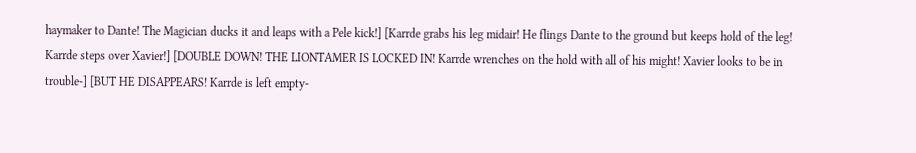haymaker to Dante! The Magician ducks it and leaps with a Pele kick!] [Karrde grabs his leg midair! He flings Dante to the ground but keeps hold of the leg! Karrde steps over Xavier!] [DOUBLE DOWN! THE LIONTAMER IS LOCKED IN! Karrde wrenches on the hold with all of his might! Xavier looks to be in trouble-] [BUT HE DISAPPEARS! Karrde is left empty-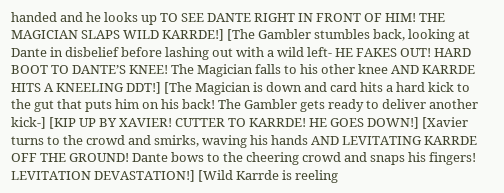handed and he looks up TO SEE DANTE RIGHT IN FRONT OF HIM! THE MAGICIAN SLAPS WILD KARRDE!] [The Gambler stumbles back, looking at Dante in disbelief before lashing out with a wild left- HE FAKES OUT! HARD BOOT TO DANTE’S KNEE! The Magician falls to his other knee AND KARRDE HITS A KNEELING DDT!] [The Magician is down and card hits a hard kick to the gut that puts him on his back! The Gambler gets ready to deliver another kick-] [KIP UP BY XAVIER! CUTTER TO KARRDE! HE GOES DOWN!] [Xavier turns to the crowd and smirks, waving his hands AND LEVITATING KARRDE OFF THE GROUND! Dante bows to the cheering crowd and snaps his fingers! LEVITATION DEVASTATION!] [Wild Karrde is reeling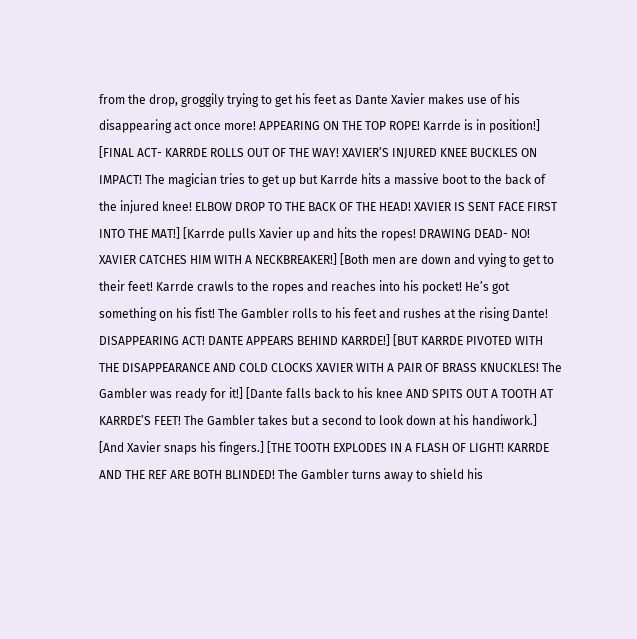from the drop, groggily trying to get his feet as Dante Xavier makes use of his disappearing act once more! APPEARING ON THE TOP ROPE! Karrde is in position!] [FINAL ACT- KARRDE ROLLS OUT OF THE WAY! XAVIER’S INJURED KNEE BUCKLES ON IMPACT! The magician tries to get up but Karrde hits a massive boot to the back of the injured knee! ELBOW DROP TO THE BACK OF THE HEAD! XAVIER IS SENT FACE FIRST INTO THE MAT!] [Karrde pulls Xavier up and hits the ropes! DRAWING DEAD- NO! XAVIER CATCHES HIM WITH A NECKBREAKER!] [Both men are down and vying to get to their feet! Karrde crawls to the ropes and reaches into his pocket! He’s got something on his fist! The Gambler rolls to his feet and rushes at the rising Dante! DISAPPEARING ACT! DANTE APPEARS BEHIND KARRDE!] [BUT KARRDE PIVOTED WITH THE DISAPPEARANCE AND COLD CLOCKS XAVIER WITH A PAIR OF BRASS KNUCKLES! The Gambler was ready for it!] [Dante falls back to his knee AND SPITS OUT A TOOTH AT KARRDE’S FEET! The Gambler takes but a second to look down at his handiwork.] [And Xavier snaps his fingers.] [THE TOOTH EXPLODES IN A FLASH OF LIGHT! KARRDE AND THE REF ARE BOTH BLINDED! The Gambler turns away to shield his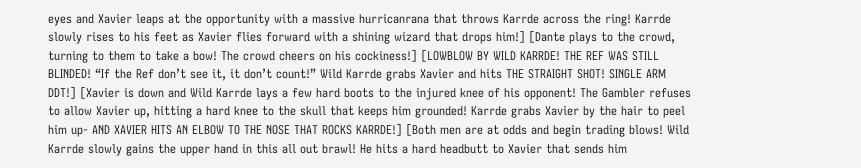eyes and Xavier leaps at the opportunity with a massive hurricanrana that throws Karrde across the ring! Karrde slowly rises to his feet as Xavier flies forward with a shining wizard that drops him!] [Dante plays to the crowd, turning to them to take a bow! The crowd cheers on his cockiness!] [LOWBLOW BY WILD KARRDE! THE REF WAS STILL BLINDED! “If the Ref don’t see it, it don’t count!” Wild Karrde grabs Xavier and hits THE STRAIGHT SHOT! SINGLE ARM DDT!] [Xavier is down and Wild Karrde lays a few hard boots to the injured knee of his opponent! The Gambler refuses to allow Xavier up, hitting a hard knee to the skull that keeps him grounded! Karrde grabs Xavier by the hair to peel him up- AND XAVIER HITS AN ELBOW TO THE NOSE THAT ROCKS KARRDE!] [Both men are at odds and begin trading blows! Wild Karrde slowly gains the upper hand in this all out brawl! He hits a hard headbutt to Xavier that sends him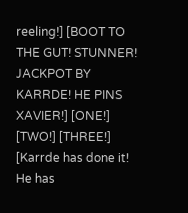reeling!] [BOOT TO THE GUT! STUNNER! JACKPOT BY KARRDE! HE PINS XAVIER!] [ONE!] [TWO!] [THREE!] [Karrde has done it! He has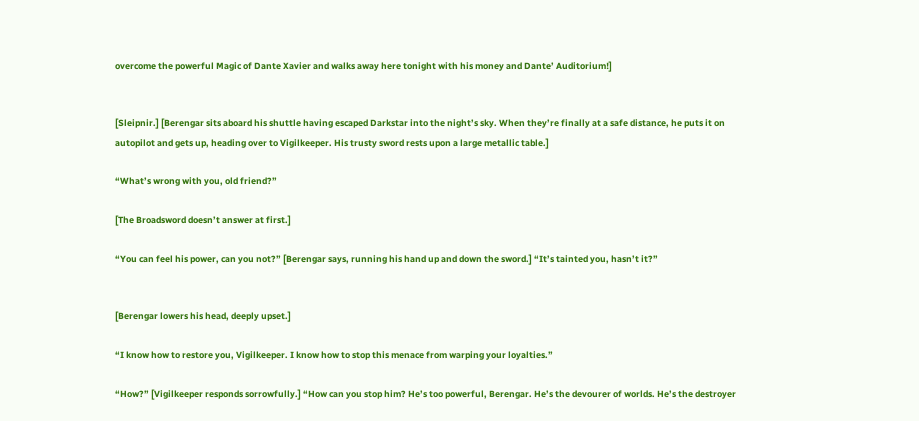overcome the powerful Magic of Dante Xavier and walks away here tonight with his money and Dante’ Auditorium!]


[Sleipnir.] [Berengar sits aboard his shuttle having escaped Darkstar into the night’s sky. When they’re finally at a safe distance, he puts it on autopilot and gets up, heading over to Vigilkeeper. His trusty sword rests upon a large metallic table.]

“What’s wrong with you, old friend?”

[The Broadsword doesn’t answer at first.]

“You can feel his power, can you not?” [Berengar says, running his hand up and down the sword.] “It’s tainted you, hasn’t it?”


[Berengar lowers his head, deeply upset.]

“I know how to restore you, Vigilkeeper. I know how to stop this menace from warping your loyalties.”

“How?” [Vigilkeeper responds sorrowfully.] “How can you stop him? He’s too powerful, Berengar. He’s the devourer of worlds. He’s the destroyer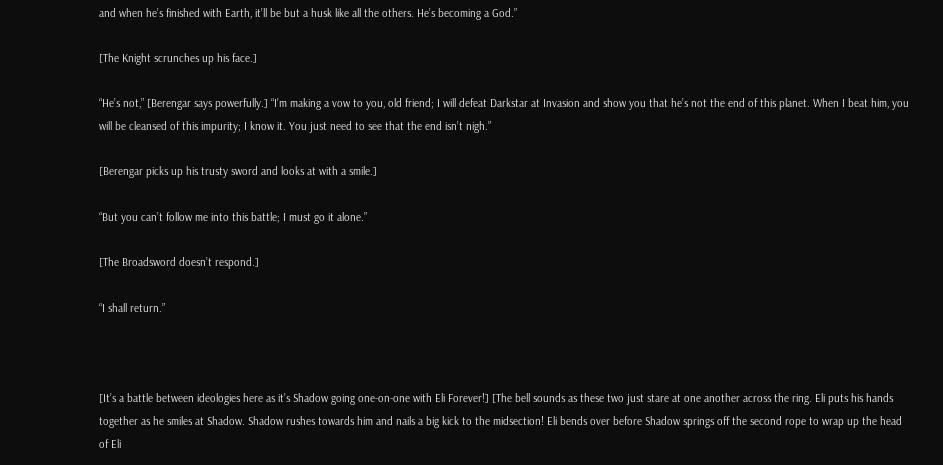and when he’s finished with Earth, it’ll be but a husk like all the others. He’s becoming a God.”

[The Knight scrunches up his face.]

“He’s not,” [Berengar says powerfully.] “I’m making a vow to you, old friend; I will defeat Darkstar at Invasion and show you that he’s not the end of this planet. When I beat him, you will be cleansed of this impurity; I know it. You just need to see that the end isn’t nigh.”

[Berengar picks up his trusty sword and looks at with a smile.]

“But you can’t follow me into this battle; I must go it alone.”

[The Broadsword doesn’t respond.]

“I shall return.”



[It’s a battle between ideologies here as it’s Shadow going one-on-one with Eli Forever!] [The bell sounds as these two just stare at one another across the ring. Eli puts his hands together as he smiles at Shadow. Shadow rushes towards him and nails a big kick to the midsection! Eli bends over before Shadow springs off the second rope to wrap up the head of Eli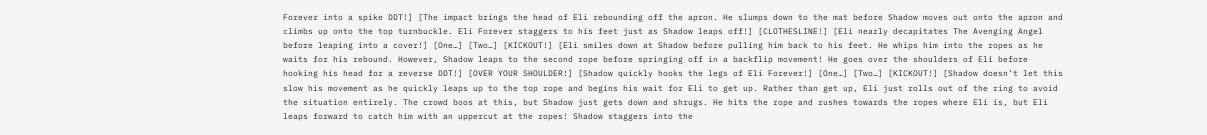Forever into a spike DDT!] [The impact brings the head of Eli rebounding off the apron. He slumps down to the mat before Shadow moves out onto the apron and climbs up onto the top turnbuckle. Eli Forever staggers to his feet just as Shadow leaps off!] [CLOTHESLINE!] [Eli nearly decapitates The Avenging Angel before leaping into a cover!] [One…] [Two…] [KICKOUT!] [Eli smiles down at Shadow before pulling him back to his feet. He whips him into the ropes as he waits for his rebound. However, Shadow leaps to the second rope before springing off in a backflip movement! He goes over the shoulders of Eli before hooking his head for a reverse DDT!] [OVER YOUR SHOULDER!] [Shadow quickly hooks the legs of Eli Forever!] [One…] [Two…] [KICKOUT!] [Shadow doesn’t let this slow his movement as he quickly leaps up to the top rope and begins his wait for Eli to get up. Rather than get up, Eli just rolls out of the ring to avoid the situation entirely. The crowd boos at this, but Shadow just gets down and shrugs. He hits the rope and rushes towards the ropes where Eli is, but Eli leaps forward to catch him with an uppercut at the ropes! Shadow staggers into the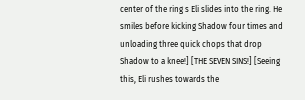center of the ring s Eli slides into the ring. He smiles before kicking Shadow four times and unloading three quick chops that drop Shadow to a knee!] [THE SEVEN SINS!] [Seeing this, Eli rushes towards the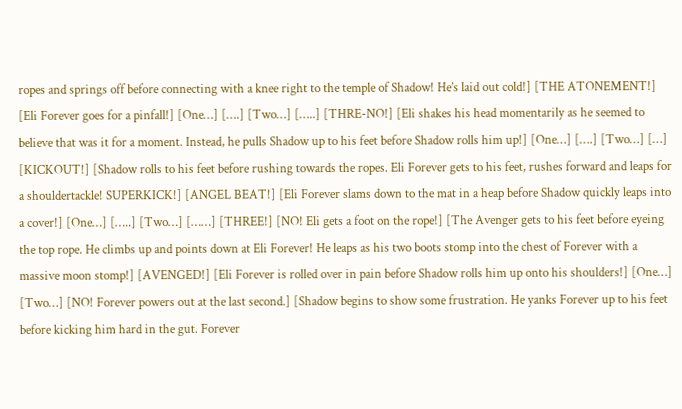ropes and springs off before connecting with a knee right to the temple of Shadow! He’s laid out cold!] [THE ATONEMENT!] [Eli Forever goes for a pinfall!] [One…] [….] [Two…] […..] [THRE-NO!] [Eli shakes his head momentarily as he seemed to believe that was it for a moment. Instead, he pulls Shadow up to his feet before Shadow rolls him up!] [One…] [….] [Two…] […] [KICKOUT!] [Shadow rolls to his feet before rushing towards the ropes. Eli Forever gets to his feet, rushes forward and leaps for a shouldertackle! SUPERKICK!] [ANGEL BEAT!] [Eli Forever slams down to the mat in a heap before Shadow quickly leaps into a cover!] [One…] […..] [Two…] [……] [THREE!] [NO! Eli gets a foot on the rope!] [The Avenger gets to his feet before eyeing the top rope. He climbs up and points down at Eli Forever! He leaps as his two boots stomp into the chest of Forever with a massive moon stomp!] [AVENGED!] [Eli Forever is rolled over in pain before Shadow rolls him up onto his shoulders!] [One…] [Two…] [NO! Forever powers out at the last second.] [Shadow begins to show some frustration. He yanks Forever up to his feet before kicking him hard in the gut. Forever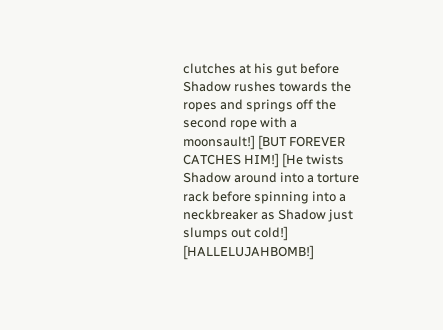clutches at his gut before Shadow rushes towards the ropes and springs off the second rope with a moonsault!] [BUT FOREVER CATCHES HIM!] [He twists Shadow around into a torture rack before spinning into a neckbreaker as Shadow just slumps out cold!] [HALLELUJAHBOMB!]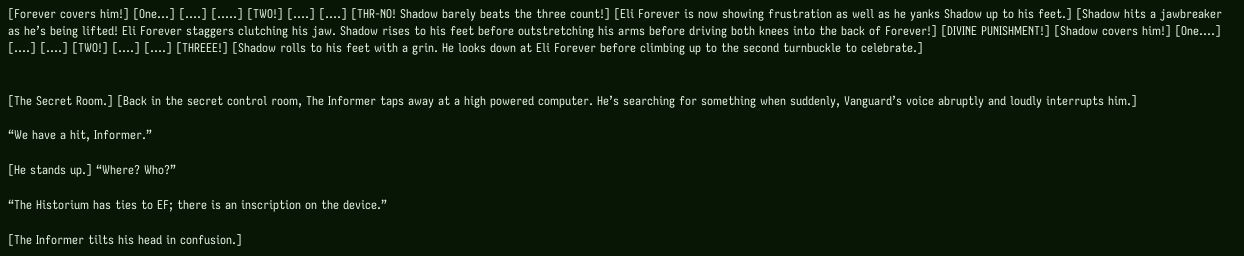[Forever covers him!] [One…] [….] […..] [TWO!] [….] [….] [THR-NO! Shadow barely beats the three count!] [Eli Forever is now showing frustration as well as he yanks Shadow up to his feet.] [Shadow hits a jawbreaker as he’s being lifted! Eli Forever staggers clutching his jaw. Shadow rises to his feet before outstretching his arms before driving both knees into the back of Forever!] [DIVINE PUNISHMENT!] [Shadow covers him!] [One….] [….] [….] [TWO!] [….] [….] [THREEE!] [Shadow rolls to his feet with a grin. He looks down at Eli Forever before climbing up to the second turnbuckle to celebrate.]


[The Secret Room.] [Back in the secret control room, The Informer taps away at a high powered computer. He’s searching for something when suddenly, Vanguard’s voice abruptly and loudly interrupts him.]

“We have a hit, Informer.”

[He stands up.] “Where? Who?”

“The Historium has ties to EF; there is an inscription on the device.”

[The Informer tilts his head in confusion.]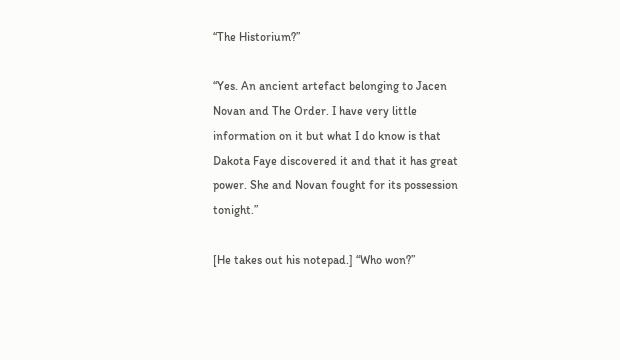“The Historium?”

“Yes. An ancient artefact belonging to Jacen Novan and The Order. I have very little information on it but what I do know is that Dakota Faye discovered it and that it has great power. She and Novan fought for its possession tonight.”

[He takes out his notepad.] “Who won?”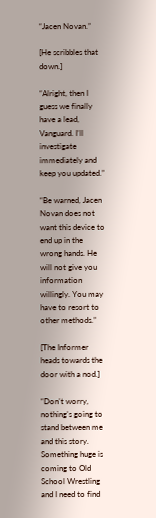“Jacen Novan.”

[He scribbles that down.]

“Alright, then I guess we finally have a lead, Vanguard. I’ll investigate immediately and keep you updated.”

“Be warned, Jacen Novan does not want this device to end up in the wrong hands. He will not give you information willingly. You may have to resort to other methods.”

[The Informer heads towards the door with a nod.]

“Don’t worry, nothing’s going to stand between me and this story. Something huge is coming to Old School Wrestling and I need to find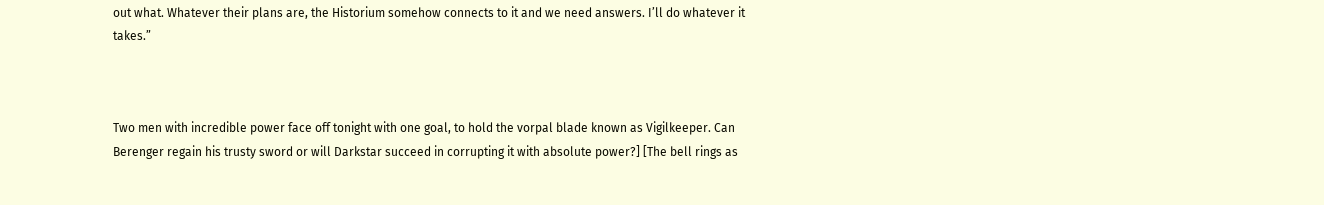out what. Whatever their plans are, the Historium somehow connects to it and we need answers. I’ll do whatever it takes.”



Two men with incredible power face off tonight with one goal, to hold the vorpal blade known as Vigilkeeper. Can Berenger regain his trusty sword or will Darkstar succeed in corrupting it with absolute power?] [The bell rings as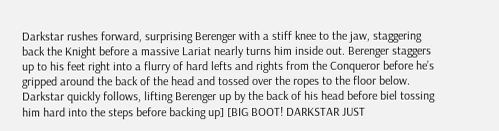Darkstar rushes forward, surprising Berenger with a stiff knee to the jaw, staggering back the Knight before a massive Lariat nearly turns him inside out. Berenger staggers up to his feet right into a flurry of hard lefts and rights from the Conqueror before he’s gripped around the back of the head and tossed over the ropes to the floor below. Darkstar quickly follows, lifting Berenger up by the back of his head before biel tossing him hard into the steps before backing up] [BIG BOOT! DARKSTAR JUST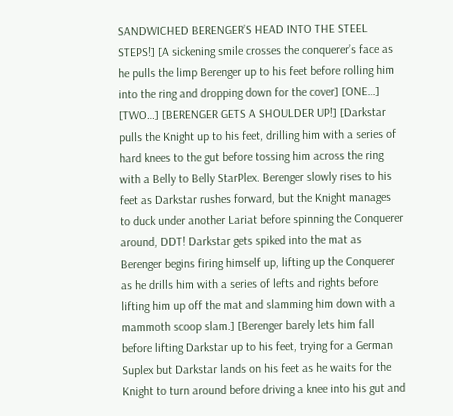SANDWICHED BERENGER’S HEAD INTO THE STEEL STEPS!] [A sickening smile crosses the conquerer’s face as he pulls the limp Berenger up to his feet before rolling him into the ring and dropping down for the cover] [ONE…] [TWO…] [BERENGER GETS A SHOULDER UP!] [Darkstar pulls the Knight up to his feet, drilling him with a series of hard knees to the gut before tossing him across the ring with a Belly to Belly StarPlex. Berenger slowly rises to his feet as Darkstar rushes forward, but the Knight manages to duck under another Lariat before spinning the Conquerer around, DDT! Darkstar gets spiked into the mat as Berenger begins firing himself up, lifting up the Conquerer as he drills him with a series of lefts and rights before lifting him up off the mat and slamming him down with a mammoth scoop slam.] [Berenger barely lets him fall before lifting Darkstar up to his feet, trying for a German Suplex but Darkstar lands on his feet as he waits for the Knight to turn around before driving a knee into his gut and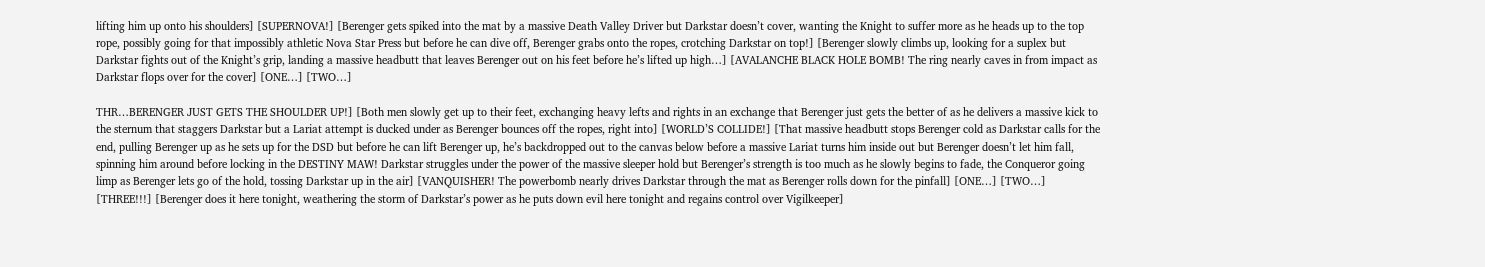lifting him up onto his shoulders] [SUPERNOVA!] [Berenger gets spiked into the mat by a massive Death Valley Driver but Darkstar doesn’t cover, wanting the Knight to suffer more as he heads up to the top rope, possibly going for that impossibly athletic Nova Star Press but before he can dive off, Berenger grabs onto the ropes, crotching Darkstar on top!] [Berenger slowly climbs up, looking for a suplex but Darkstar fights out of the Knight’s grip, landing a massive headbutt that leaves Berenger out on his feet before he’s lifted up high…] [AVALANCHE BLACK HOLE BOMB! The ring nearly caves in from impact as Darkstar flops over for the cover] [ONE…] [TWO…]

THR…BERENGER JUST GETS THE SHOULDER UP!] [Both men slowly get up to their feet, exchanging heavy lefts and rights in an exchange that Berenger just gets the better of as he delivers a massive kick to the sternum that staggers Darkstar but a Lariat attempt is ducked under as Berenger bounces off the ropes, right into] [WORLD’S COLLIDE!] [That massive headbutt stops Berenger cold as Darkstar calls for the end, pulling Berenger up as he sets up for the DSD but before he can lift Berenger up, he’s backdropped out to the canvas below before a massive Lariat turns him inside out but Berenger doesn’t let him fall, spinning him around before locking in the DESTINY MAW! Darkstar struggles under the power of the massive sleeper hold but Berenger’s strength is too much as he slowly begins to fade, the Conqueror going limp as Berenger lets go of the hold, tossing Darkstar up in the air] [VANQUISHER! The powerbomb nearly drives Darkstar through the mat as Berenger rolls down for the pinfall] [ONE…] [TWO…] [THREE!!!] [Berenger does it here tonight, weathering the storm of Darkstar’s power as he puts down evil here tonight and regains control over Vigilkeeper]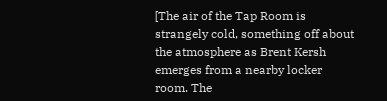[The air of the Tap Room is strangely cold, something off about the atmosphere as Brent Kersh emerges from a nearby locker room. The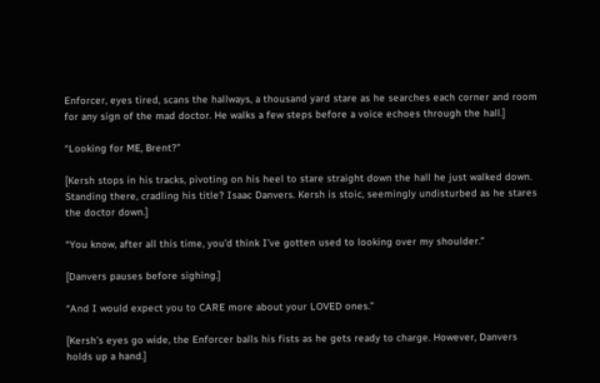Enforcer, eyes tired, scans the hallways, a thousand yard stare as he searches each corner and room for any sign of the mad doctor. He walks a few steps before a voice echoes through the hall.]

“Looking for ME, Brent?”

[Kersh stops in his tracks, pivoting on his heel to stare straight down the hall he just walked down. Standing there, cradling his title? Isaac Danvers. Kersh is stoic, seemingly undisturbed as he stares the doctor down.]

“You know, after all this time, you’d think I’ve gotten used to looking over my shoulder.”

[Danvers pauses before sighing.]

“And I would expect you to CARE more about your LOVED ones.”

[Kersh’s eyes go wide, the Enforcer balls his fists as he gets ready to charge. However, Danvers holds up a hand.]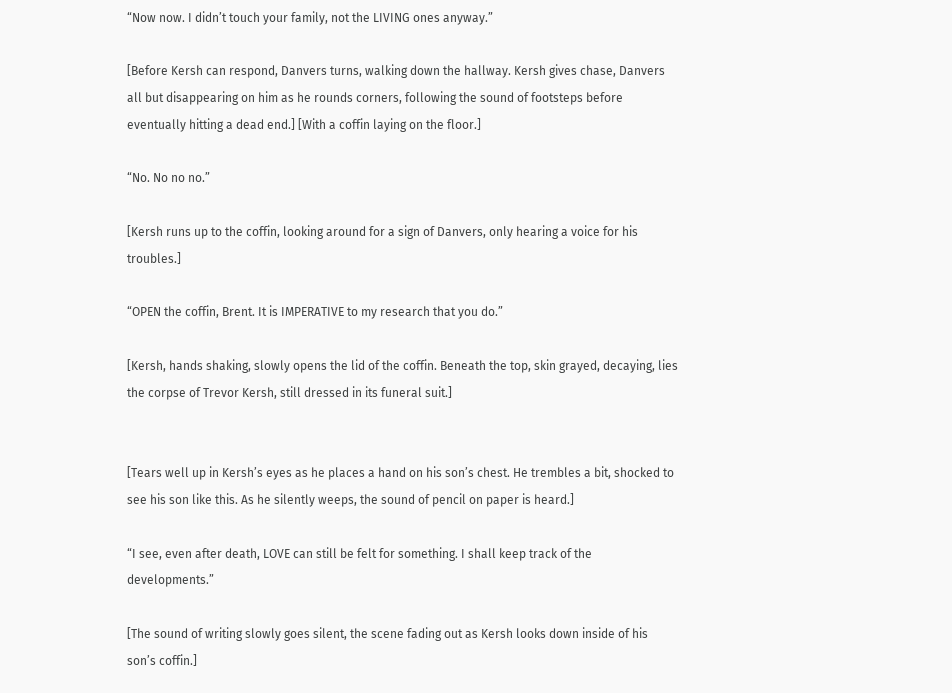“Now now. I didn’t touch your family, not the LIVING ones anyway.”

[Before Kersh can respond, Danvers turns, walking down the hallway. Kersh gives chase, Danvers all but disappearing on him as he rounds corners, following the sound of footsteps before eventually hitting a dead end.] [With a coffin laying on the floor.]

“No. No no no.”

[Kersh runs up to the coffin, looking around for a sign of Danvers, only hearing a voice for his troubles.]

“OPEN the coffin, Brent. It is IMPERATIVE to my research that you do.”

[Kersh, hands shaking, slowly opens the lid of the coffin. Beneath the top, skin grayed, decaying, lies the corpse of Trevor Kersh, still dressed in its funeral suit.]


[Tears well up in Kersh’s eyes as he places a hand on his son’s chest. He trembles a bit, shocked to see his son like this. As he silently weeps, the sound of pencil on paper is heard.]

“I see, even after death, LOVE can still be felt for something. I shall keep track of the developments.”

[The sound of writing slowly goes silent, the scene fading out as Kersh looks down inside of his son’s coffin.]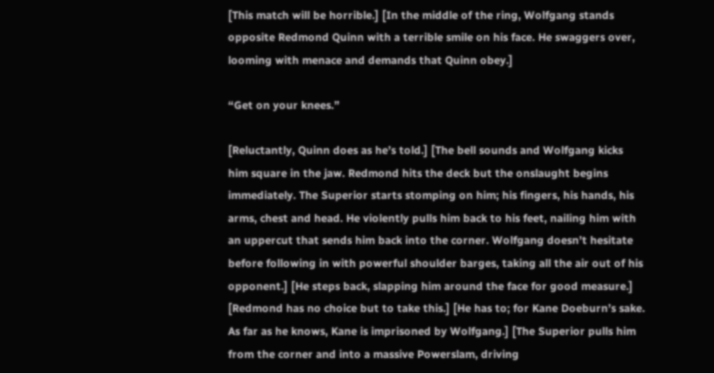[This match will be horrible.] [In the middle of the ring, Wolfgang stands opposite Redmond Quinn with a terrible smile on his face. He swaggers over, looming with menace and demands that Quinn obey.]

“Get on your knees.”

[Reluctantly, Quinn does as he’s told.] [The bell sounds and Wolfgang kicks him square in the jaw. Redmond hits the deck but the onslaught begins immediately. The Superior starts stomping on him; his fingers, his hands, his arms, chest and head. He violently pulls him back to his feet, nailing him with an uppercut that sends him back into the corner. Wolfgang doesn’t hesitate before following in with powerful shoulder barges, taking all the air out of his opponent.] [He steps back, slapping him around the face for good measure.] [Redmond has no choice but to take this.] [He has to; for Kane Doeburn’s sake. As far as he knows, Kane is imprisoned by Wolfgang.] [The Superior pulls him from the corner and into a massive Powerslam, driving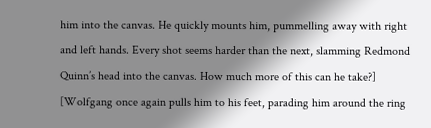him into the canvas. He quickly mounts him, pummelling away with right and left hands. Every shot seems harder than the next, slamming Redmond Quinn’s head into the canvas. How much more of this can he take?] [Wolfgang once again pulls him to his feet, parading him around the ring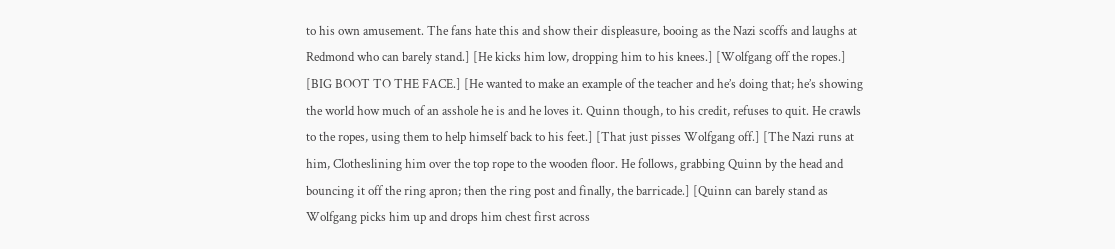to his own amusement. The fans hate this and show their displeasure, booing as the Nazi scoffs and laughs at Redmond who can barely stand.] [He kicks him low, dropping him to his knees.] [Wolfgang off the ropes.] [BIG BOOT TO THE FACE.] [He wanted to make an example of the teacher and he’s doing that; he’s showing the world how much of an asshole he is and he loves it. Quinn though, to his credit, refuses to quit. He crawls to the ropes, using them to help himself back to his feet.] [That just pisses Wolfgang off.] [The Nazi runs at him, Clotheslining him over the top rope to the wooden floor. He follows, grabbing Quinn by the head and bouncing it off the ring apron; then the ring post and finally, the barricade.] [Quinn can barely stand as Wolfgang picks him up and drops him chest first across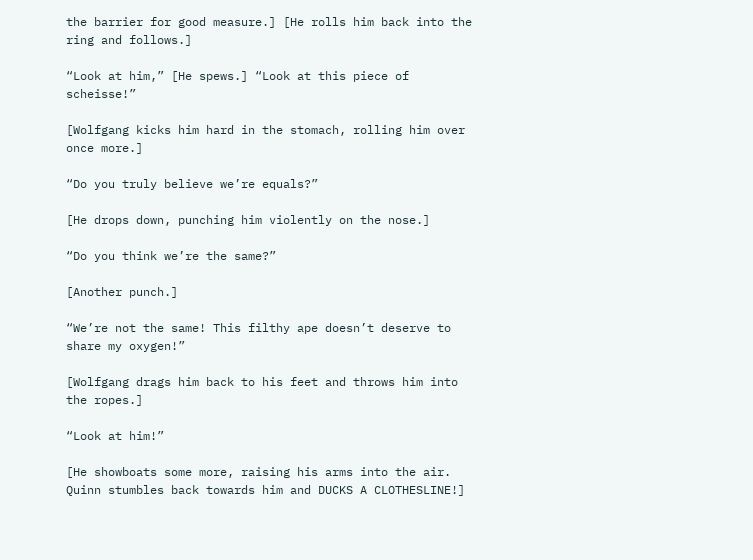the barrier for good measure.] [He rolls him back into the ring and follows.]

“Look at him,” [He spews.] “Look at this piece of scheisse!”

[Wolfgang kicks him hard in the stomach, rolling him over once more.]

“Do you truly believe we’re equals?”

[He drops down, punching him violently on the nose.]

“Do you think we’re the same?”

[Another punch.]

“We’re not the same! This filthy ape doesn’t deserve to share my oxygen!”

[Wolfgang drags him back to his feet and throws him into the ropes.]

“Look at him!”

[He showboats some more, raising his arms into the air. Quinn stumbles back towards him and DUCKS A CLOTHESLINE!]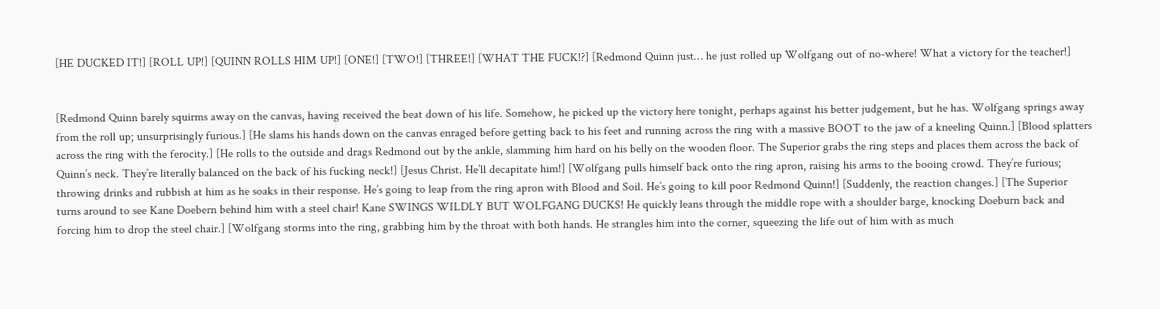[HE DUCKED IT!] [ROLL UP!] [QUINN ROLLS HIM UP!] [ONE!] [TWO!] [THREE!] [WHAT THE FUCK!?] [Redmond Quinn just… he just rolled up Wolfgang out of no-where! What a victory for the teacher!]


[Redmond Quinn barely squirms away on the canvas, having received the beat down of his life. Somehow, he picked up the victory here tonight, perhaps against his better judgement, but he has. Wolfgang springs away from the roll up; unsurprisingly furious.] [He slams his hands down on the canvas enraged before getting back to his feet and running across the ring with a massive BOOT to the jaw of a kneeling Quinn.] [Blood splatters across the ring with the ferocity.] [He rolls to the outside and drags Redmond out by the ankle, slamming him hard on his belly on the wooden floor. The Superior grabs the ring steps and places them across the back of Quinn’s neck. They’re literally balanced on the back of his fucking neck!] [Jesus Christ. He’ll decapitate him!] [Wolfgang pulls himself back onto the ring apron, raising his arms to the booing crowd. They’re furious; throwing drinks and rubbish at him as he soaks in their response. He’s going to leap from the ring apron with Blood and Soil. He’s going to kill poor Redmond Quinn!] [Suddenly, the reaction changes.] [The Superior turns around to see Kane Doebern behind him with a steel chair! Kane SWINGS WILDLY BUT WOLFGANG DUCKS! He quickly leans through the middle rope with a shoulder barge, knocking Doeburn back and forcing him to drop the steel chair.] [Wolfgang storms into the ring, grabbing him by the throat with both hands. He strangles him into the corner, squeezing the life out of him with as much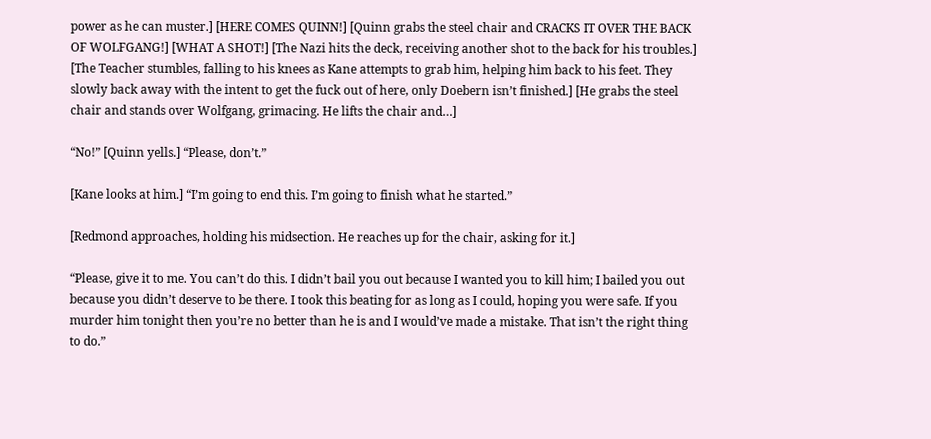power as he can muster.] [HERE COMES QUINN!] [Quinn grabs the steel chair and CRACKS IT OVER THE BACK OF WOLFGANG!] [WHAT A SHOT!] [The Nazi hits the deck, receiving another shot to the back for his troubles.] [The Teacher stumbles, falling to his knees as Kane attempts to grab him, helping him back to his feet. They slowly back away with the intent to get the fuck out of here, only Doebern isn’t finished.] [He grabs the steel chair and stands over Wolfgang, grimacing. He lifts the chair and…]

“No!” [Quinn yells.] “Please, don’t.”

[Kane looks at him.] “I’m going to end this. I’m going to finish what he started.”

[Redmond approaches, holding his midsection. He reaches up for the chair, asking for it.]

“Please, give it to me. You can’t do this. I didn’t bail you out because I wanted you to kill him; I bailed you out because you didn’t deserve to be there. I took this beating for as long as I could, hoping you were safe. If you murder him tonight then you’re no better than he is and I would’ve made a mistake. That isn’t the right thing to do.”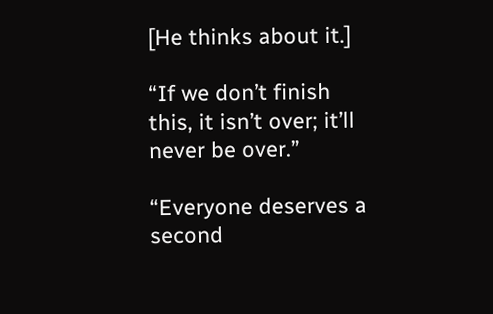[He thinks about it.]

“If we don’t finish this, it isn’t over; it’ll never be over.”

“Everyone deserves a second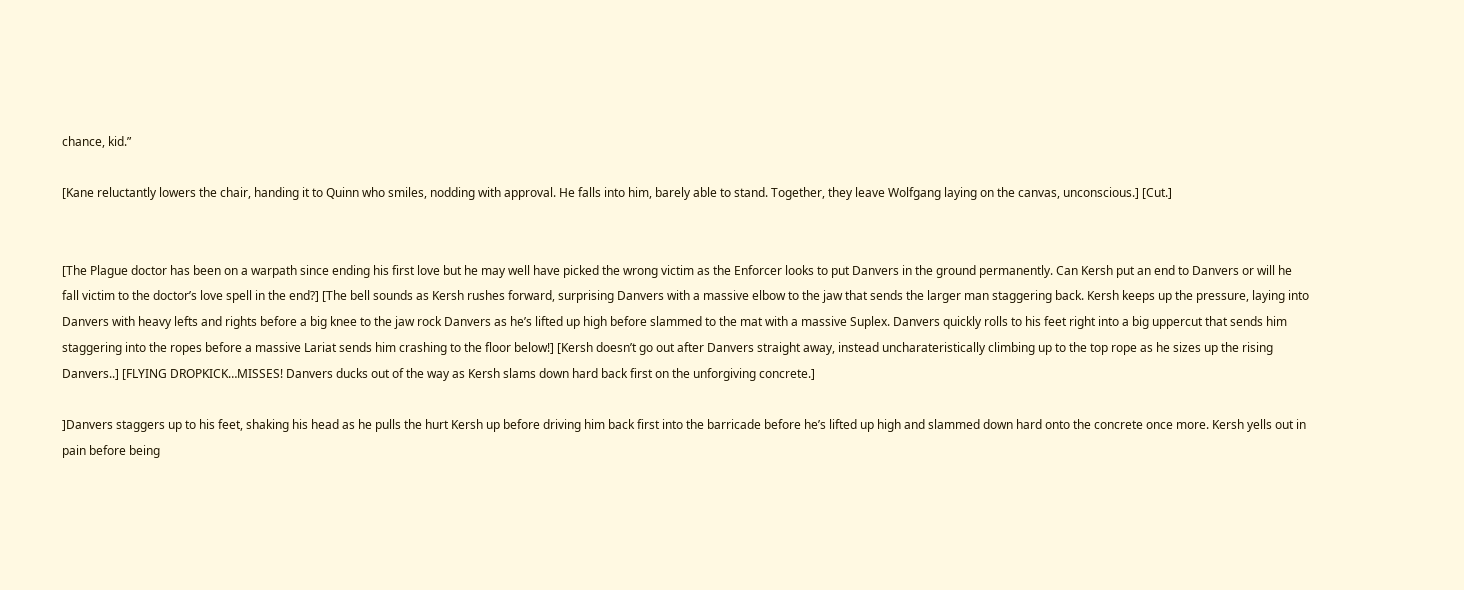chance, kid.”

[Kane reluctantly lowers the chair, handing it to Quinn who smiles, nodding with approval. He falls into him, barely able to stand. Together, they leave Wolfgang laying on the canvas, unconscious.] [Cut.]


[The Plague doctor has been on a warpath since ending his first love but he may well have picked the wrong victim as the Enforcer looks to put Danvers in the ground permanently. Can Kersh put an end to Danvers or will he fall victim to the doctor’s love spell in the end?] [The bell sounds as Kersh rushes forward, surprising Danvers with a massive elbow to the jaw that sends the larger man staggering back. Kersh keeps up the pressure, laying into Danvers with heavy lefts and rights before a big knee to the jaw rock Danvers as he’s lifted up high before slammed to the mat with a massive Suplex. Danvers quickly rolls to his feet right into a big uppercut that sends him staggering into the ropes before a massive Lariat sends him crashing to the floor below!] [Kersh doesn’t go out after Danvers straight away, instead uncharateristically climbing up to the top rope as he sizes up the rising Danvers..] [FLYING DROPKICK…MISSES! Danvers ducks out of the way as Kersh slams down hard back first on the unforgiving concrete.]

]Danvers staggers up to his feet, shaking his head as he pulls the hurt Kersh up before driving him back first into the barricade before he’s lifted up high and slammed down hard onto the concrete once more. Kersh yells out in pain before being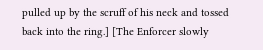pulled up by the scruff of his neck and tossed back into the ring.] [The Enforcer slowly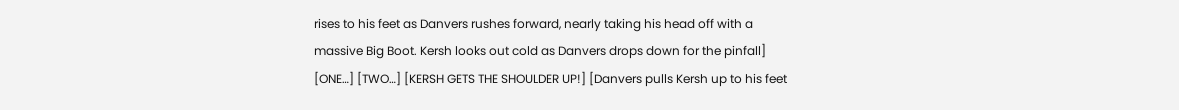rises to his feet as Danvers rushes forward, nearly taking his head off with a massive Big Boot. Kersh looks out cold as Danvers drops down for the pinfall] [ONE…] [TWO…] [KERSH GETS THE SHOULDER UP!] [Danvers pulls Kersh up to his feet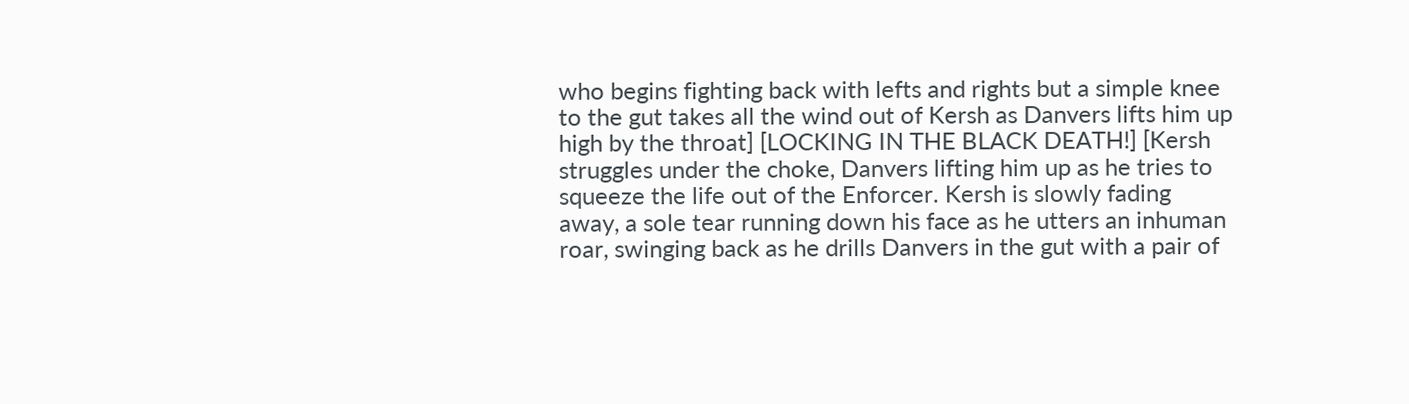who begins fighting back with lefts and rights but a simple knee to the gut takes all the wind out of Kersh as Danvers lifts him up high by the throat] [LOCKING IN THE BLACK DEATH!] [Kersh struggles under the choke, Danvers lifting him up as he tries to squeeze the life out of the Enforcer. Kersh is slowly fading away, a sole tear running down his face as he utters an inhuman roar, swinging back as he drills Danvers in the gut with a pair of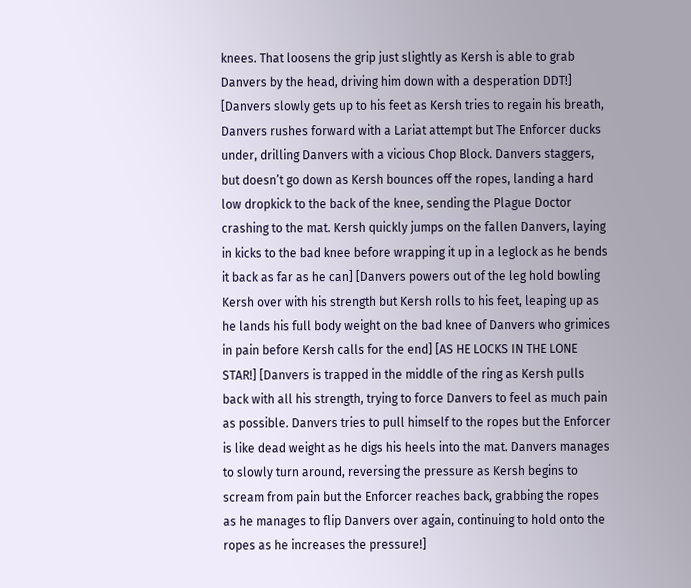knees. That loosens the grip just slightly as Kersh is able to grab Danvers by the head, driving him down with a desperation DDT!] [Danvers slowly gets up to his feet as Kersh tries to regain his breath, Danvers rushes forward with a Lariat attempt but The Enforcer ducks under, drilling Danvers with a vicious Chop Block. Danvers staggers, but doesn’t go down as Kersh bounces off the ropes, landing a hard low dropkick to the back of the knee, sending the Plague Doctor crashing to the mat. Kersh quickly jumps on the fallen Danvers, laying in kicks to the bad knee before wrapping it up in a leglock as he bends it back as far as he can] [Danvers powers out of the leg hold bowling Kersh over with his strength but Kersh rolls to his feet, leaping up as he lands his full body weight on the bad knee of Danvers who grimices in pain before Kersh calls for the end] [AS HE LOCKS IN THE LONE STAR!] [Danvers is trapped in the middle of the ring as Kersh pulls back with all his strength, trying to force Danvers to feel as much pain as possible. Danvers tries to pull himself to the ropes but the Enforcer is like dead weight as he digs his heels into the mat. Danvers manages to slowly turn around, reversing the pressure as Kersh begins to scream from pain but the Enforcer reaches back, grabbing the ropes as he manages to flip Danvers over again, continuing to hold onto the ropes as he increases the pressure!]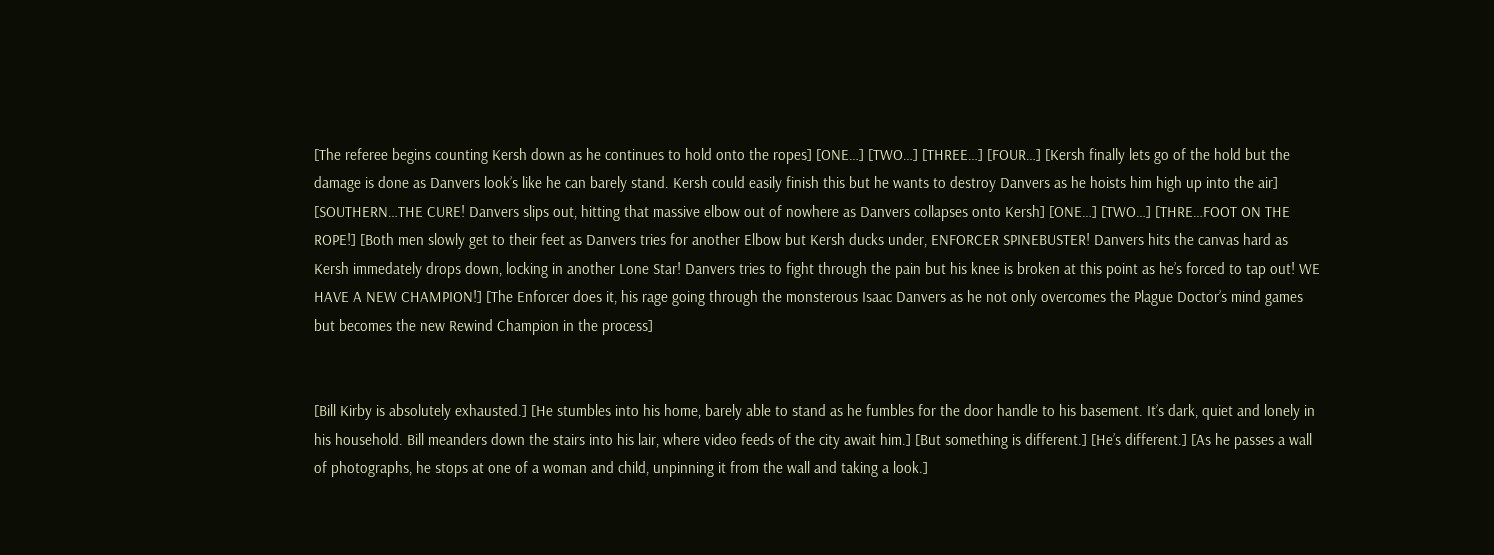[The referee begins counting Kersh down as he continues to hold onto the ropes] [ONE…] [TWO…] [THREE…] [FOUR…] [Kersh finally lets go of the hold but the damage is done as Danvers look’s like he can barely stand. Kersh could easily finish this but he wants to destroy Danvers as he hoists him high up into the air] [SOUTHERN…THE CURE! Danvers slips out, hitting that massive elbow out of nowhere as Danvers collapses onto Kersh] [ONE…] [TWO…] [THRE…FOOT ON THE ROPE!] [Both men slowly get to their feet as Danvers tries for another Elbow but Kersh ducks under, ENFORCER SPINEBUSTER! Danvers hits the canvas hard as Kersh immedately drops down, locking in another Lone Star! Danvers tries to fight through the pain but his knee is broken at this point as he’s forced to tap out! WE HAVE A NEW CHAMPION!] [The Enforcer does it, his rage going through the monsterous Isaac Danvers as he not only overcomes the Plague Doctor’s mind games but becomes the new Rewind Champion in the process]


[Bill Kirby is absolutely exhausted.] [He stumbles into his home, barely able to stand as he fumbles for the door handle to his basement. It’s dark, quiet and lonely in his household. Bill meanders down the stairs into his lair, where video feeds of the city await him.] [But something is different.] [He’s different.] [As he passes a wall of photographs, he stops at one of a woman and child, unpinning it from the wall and taking a look.]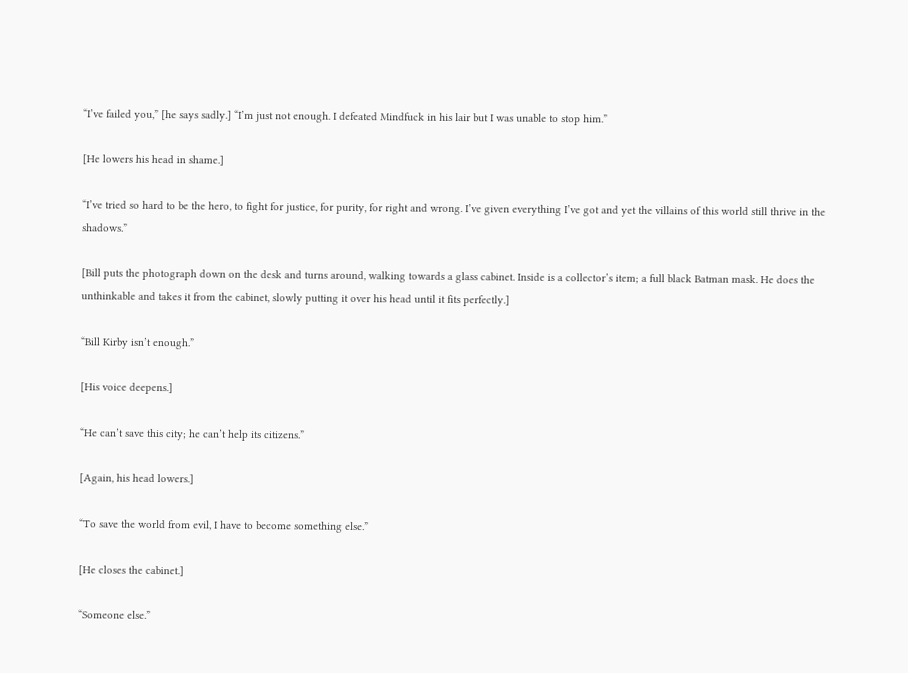“I’ve failed you,” [he says sadly.] “I’m just not enough. I defeated Mindfuck in his lair but I was unable to stop him.”

[He lowers his head in shame.]

“I’ve tried so hard to be the hero, to fight for justice, for purity, for right and wrong. I’ve given everything I’ve got and yet the villains of this world still thrive in the shadows.”

[Bill puts the photograph down on the desk and turns around, walking towards a glass cabinet. Inside is a collector’s item; a full black Batman mask. He does the unthinkable and takes it from the cabinet, slowly putting it over his head until it fits perfectly.]

“Bill Kirby isn’t enough.”

[His voice deepens.]

“He can’t save this city; he can’t help its citizens.”

[Again, his head lowers.]

“To save the world from evil, I have to become something else.”

[He closes the cabinet.]

“Someone else.”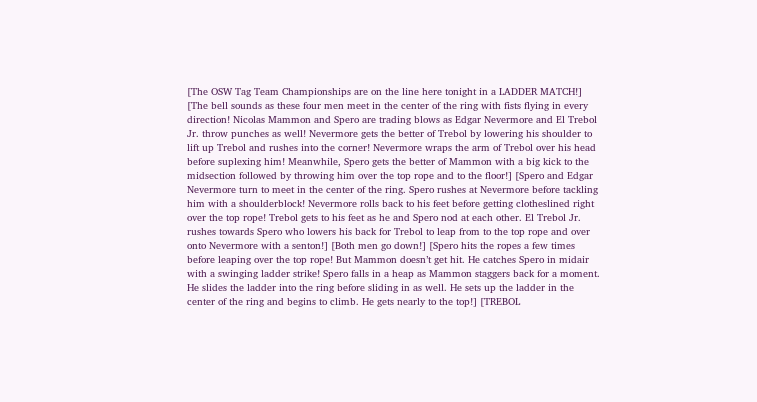[The OSW Tag Team Championships are on the line here tonight in a LADDER MATCH!] [The bell sounds as these four men meet in the center of the ring with fists flying in every direction! Nicolas Mammon and Spero are trading blows as Edgar Nevermore and El Trebol Jr. throw punches as well! Nevermore gets the better of Trebol by lowering his shoulder to lift up Trebol and rushes into the corner! Nevermore wraps the arm of Trebol over his head before suplexing him! Meanwhile, Spero gets the better of Mammon with a big kick to the midsection followed by throwing him over the top rope and to the floor!] [Spero and Edgar Nevermore turn to meet in the center of the ring. Spero rushes at Nevermore before tackling him with a shoulderblock! Nevermore rolls back to his feet before getting clotheslined right over the top rope! Trebol gets to his feet as he and Spero nod at each other. El Trebol Jr. rushes towards Spero who lowers his back for Trebol to leap from to the top rope and over onto Nevermore with a senton!] [Both men go down!] [Spero hits the ropes a few times before leaping over the top rope! But Mammon doesn’t get hit. He catches Spero in midair with a swinging ladder strike! Spero falls in a heap as Mammon staggers back for a moment. He slides the ladder into the ring before sliding in as well. He sets up the ladder in the center of the ring and begins to climb. He gets nearly to the top!] [TREBOL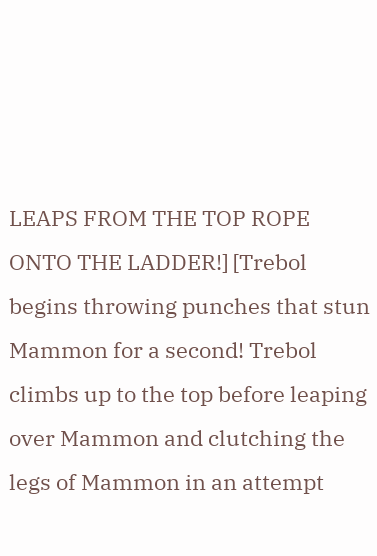LEAPS FROM THE TOP ROPE ONTO THE LADDER!] [Trebol begins throwing punches that stun Mammon for a second! Trebol climbs up to the top before leaping over Mammon and clutching the legs of Mammon in an attempt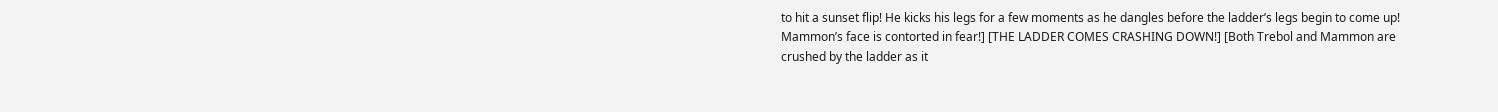to hit a sunset flip! He kicks his legs for a few moments as he dangles before the ladder’s legs begin to come up! Mammon’s face is contorted in fear!] [THE LADDER COMES CRASHING DOWN!] [Both Trebol and Mammon are crushed by the ladder as it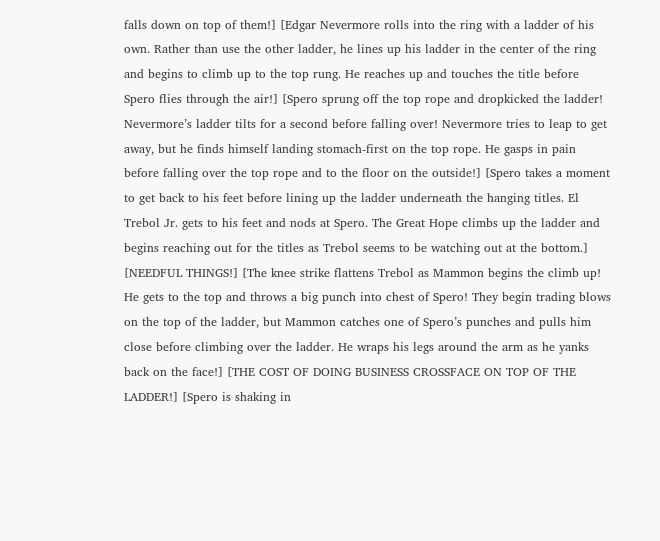falls down on top of them!] [Edgar Nevermore rolls into the ring with a ladder of his own. Rather than use the other ladder, he lines up his ladder in the center of the ring and begins to climb up to the top rung. He reaches up and touches the title before Spero flies through the air!] [Spero sprung off the top rope and dropkicked the ladder! Nevermore’s ladder tilts for a second before falling over! Nevermore tries to leap to get away, but he finds himself landing stomach-first on the top rope. He gasps in pain before falling over the top rope and to the floor on the outside!] [Spero takes a moment to get back to his feet before lining up the ladder underneath the hanging titles. El Trebol Jr. gets to his feet and nods at Spero. The Great Hope climbs up the ladder and begins reaching out for the titles as Trebol seems to be watching out at the bottom.] [NEEDFUL THINGS!] [The knee strike flattens Trebol as Mammon begins the climb up! He gets to the top and throws a big punch into chest of Spero! They begin trading blows on the top of the ladder, but Mammon catches one of Spero’s punches and pulls him close before climbing over the ladder. He wraps his legs around the arm as he yanks back on the face!] [THE COST OF DOING BUSINESS CROSSFACE ON TOP OF THE LADDER!] [Spero is shaking in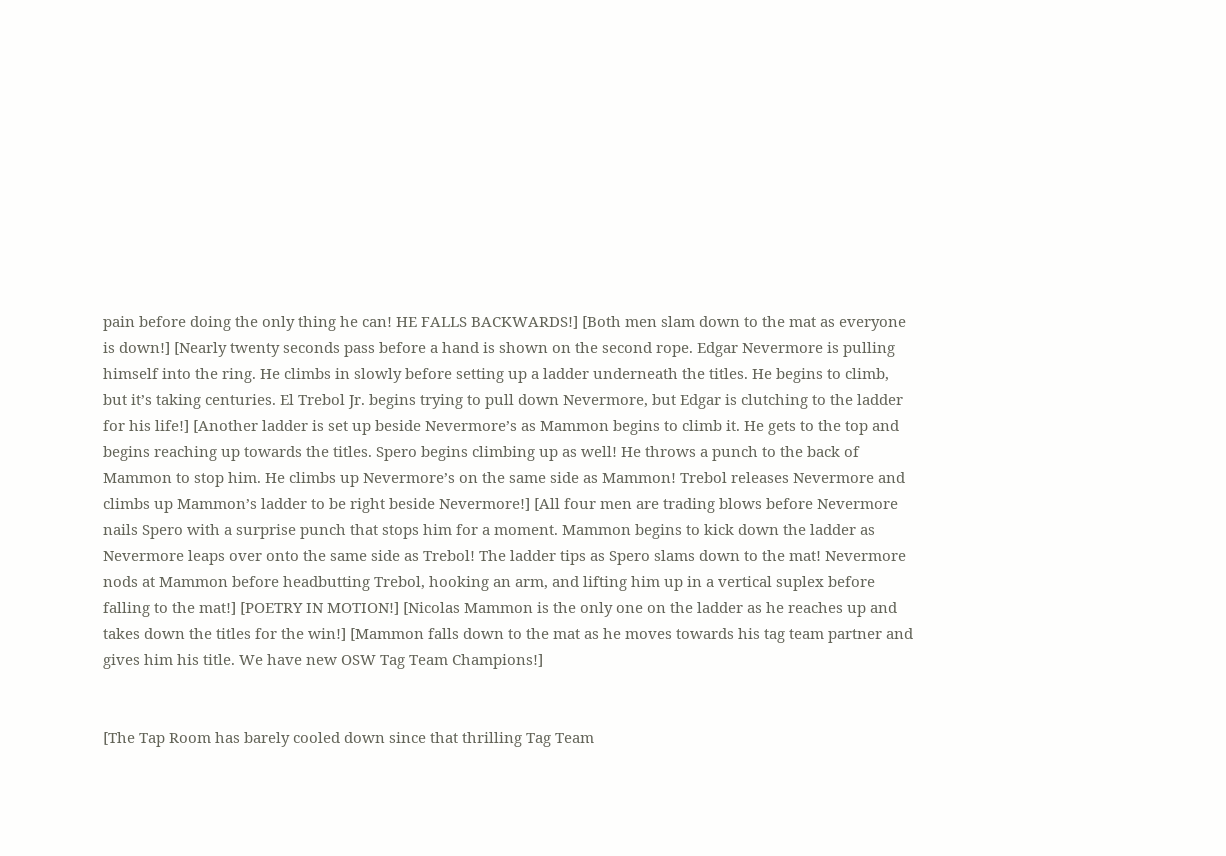pain before doing the only thing he can! HE FALLS BACKWARDS!] [Both men slam down to the mat as everyone is down!] [Nearly twenty seconds pass before a hand is shown on the second rope. Edgar Nevermore is pulling himself into the ring. He climbs in slowly before setting up a ladder underneath the titles. He begins to climb, but it’s taking centuries. El Trebol Jr. begins trying to pull down Nevermore, but Edgar is clutching to the ladder for his life!] [Another ladder is set up beside Nevermore’s as Mammon begins to climb it. He gets to the top and begins reaching up towards the titles. Spero begins climbing up as well! He throws a punch to the back of Mammon to stop him. He climbs up Nevermore’s on the same side as Mammon! Trebol releases Nevermore and climbs up Mammon’s ladder to be right beside Nevermore!] [All four men are trading blows before Nevermore nails Spero with a surprise punch that stops him for a moment. Mammon begins to kick down the ladder as Nevermore leaps over onto the same side as Trebol! The ladder tips as Spero slams down to the mat! Nevermore nods at Mammon before headbutting Trebol, hooking an arm, and lifting him up in a vertical suplex before falling to the mat!] [POETRY IN MOTION!] [Nicolas Mammon is the only one on the ladder as he reaches up and takes down the titles for the win!] [Mammon falls down to the mat as he moves towards his tag team partner and gives him his title. We have new OSW Tag Team Champions!]


[The Tap Room has barely cooled down since that thrilling Tag Team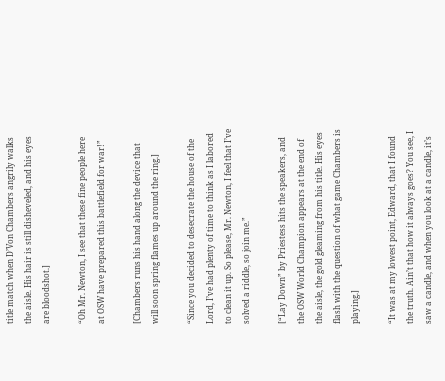title match when D’Von Chambers angrily walks the aisle. His hair is still disheveled, and his eyes are bloodshot.]

“Oh Mr. Newton, I see that these fine people here at OSW have prepared this battlefield for war!”

[Chambers runs his hand along the device that will soon spring flames up around the ring.]

“Since you decided to desecrate the house of the Lord, I’ve had plenty of time to think as I labored to clean it up. So please, Mr. Newton, I feel that I’ve solved a riddle, so join me.”

[“Lay Down” by Priestess hits the speakers, and the OSW World Champion appears at the end of the aisle, the gold gleaming from his title. His eyes flash with the question of what game Chambers is playing.]

“It was at my lowest point, Edward, that I found the truth. Ain’t that how it always goes? You see, I saw a candle, and when you look at a candle, it’s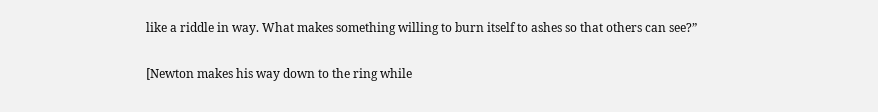like a riddle in way. What makes something willing to burn itself to ashes so that others can see?”

[Newton makes his way down to the ring while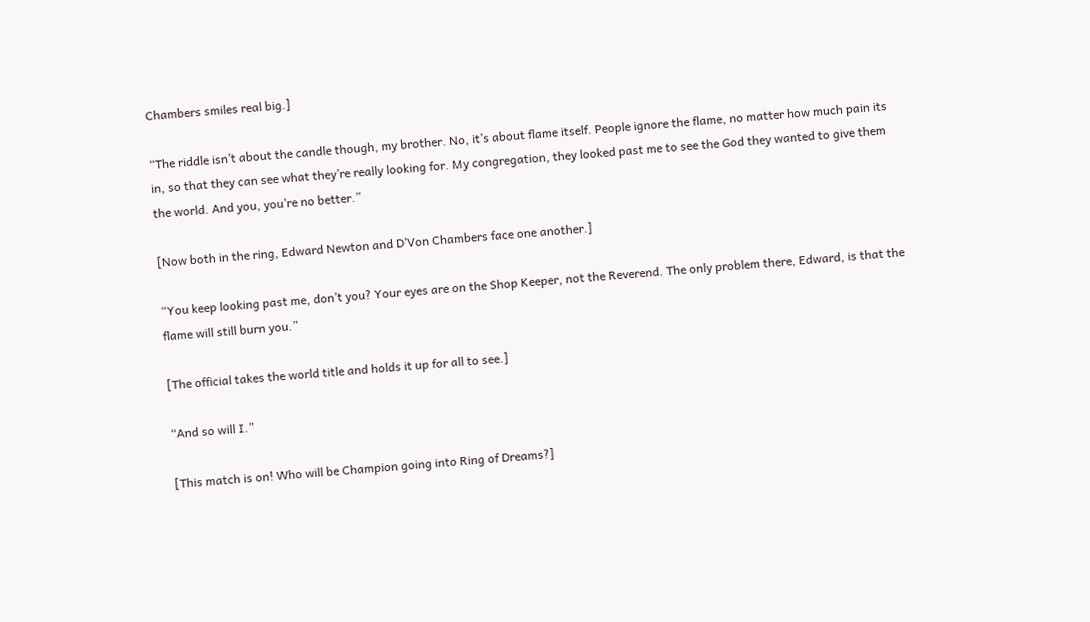Chambers smiles real big.]

“The riddle isn’t about the candle though, my brother. No, it’s about flame itself. People ignore the flame, no matter how much pain its in, so that they can see what they’re really looking for. My congregation, they looked past me to see the God they wanted to give them the world. And you, you’re no better.”

[Now both in the ring, Edward Newton and D’Von Chambers face one another.]

“You keep looking past me, don’t you? Your eyes are on the Shop Keeper, not the Reverend. The only problem there, Edward, is that the flame will still burn you.”

[The official takes the world title and holds it up for all to see.]

“And so will I.”

[This match is on! Who will be Champion going into Ring of Dreams?]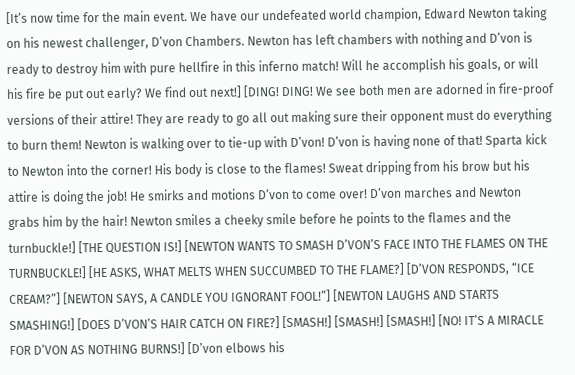[It’s now time for the main event. We have our undefeated world champion, Edward Newton taking on his newest challenger, D’von Chambers. Newton has left chambers with nothing and D’von is ready to destroy him with pure hellfire in this inferno match! Will he accomplish his goals, or will his fire be put out early? We find out next!] [DING! DING! We see both men are adorned in fire-proof versions of their attire! They are ready to go all out making sure their opponent must do everything to burn them! Newton is walking over to tie-up with D’von! D’von is having none of that! Sparta kick to Newton into the corner! His body is close to the flames! Sweat dripping from his brow but his attire is doing the job! He smirks and motions D’von to come over! D’von marches and Newton grabs him by the hair! Newton smiles a cheeky smile before he points to the flames and the turnbuckle!] [THE QUESTION IS!] [NEWTON WANTS TO SMASH D’VON’S FACE INTO THE FLAMES ON THE TURNBUCKLE!] [HE ASKS, WHAT MELTS WHEN SUCCUMBED TO THE FLAME?] [D’VON RESPONDS, “ICE CREAM?”] [NEWTON SAYS, A CANDLE YOU IGNORANT FOOL!”] [NEWTON LAUGHS AND STARTS SMASHING!] [DOES D’VON’S HAIR CATCH ON FIRE?] [SMASH!] [SMASH!] [SMASH!] [NO! IT’S A MIRACLE FOR D’VON AS NOTHING BURNS!] [D’von elbows his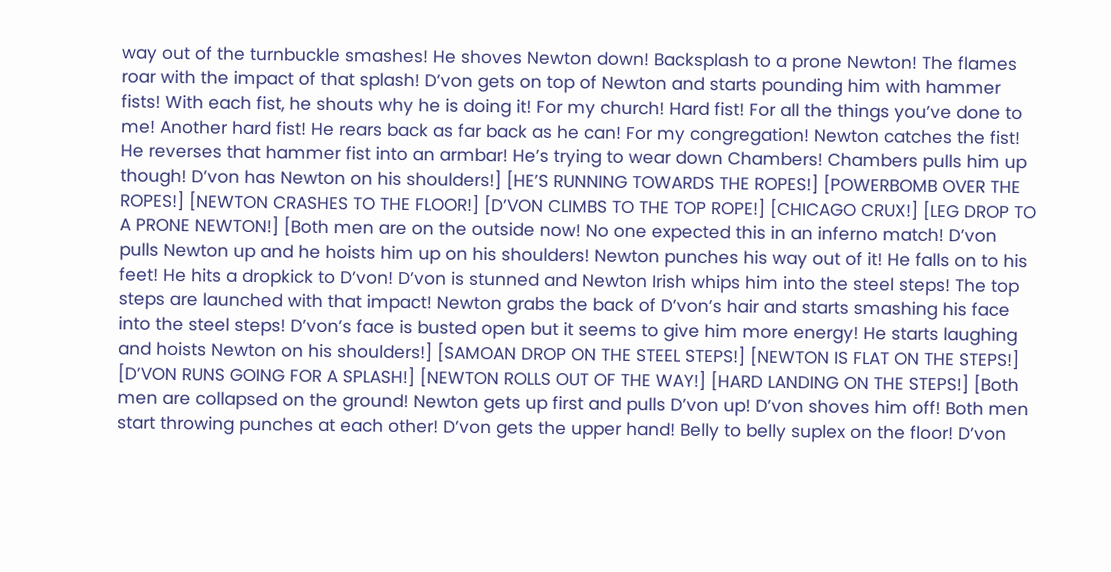way out of the turnbuckle smashes! He shoves Newton down! Backsplash to a prone Newton! The flames roar with the impact of that splash! D’von gets on top of Newton and starts pounding him with hammer fists! With each fist, he shouts why he is doing it! For my church! Hard fist! For all the things you’ve done to me! Another hard fist! He rears back as far back as he can! For my congregation! Newton catches the fist! He reverses that hammer fist into an armbar! He’s trying to wear down Chambers! Chambers pulls him up though! D’von has Newton on his shoulders!] [HE’S RUNNING TOWARDS THE ROPES!] [POWERBOMB OVER THE ROPES!] [NEWTON CRASHES TO THE FLOOR!] [D’VON CLIMBS TO THE TOP ROPE!] [CHICAGO CRUX!] [LEG DROP TO A PRONE NEWTON!] [Both men are on the outside now! No one expected this in an inferno match! D’von pulls Newton up and he hoists him up on his shoulders! Newton punches his way out of it! He falls on to his feet! He hits a dropkick to D’von! D’von is stunned and Newton Irish whips him into the steel steps! The top steps are launched with that impact! Newton grabs the back of D’von’s hair and starts smashing his face into the steel steps! D’von’s face is busted open but it seems to give him more energy! He starts laughing and hoists Newton on his shoulders!] [SAMOAN DROP ON THE STEEL STEPS!] [NEWTON IS FLAT ON THE STEPS!] [D’VON RUNS GOING FOR A SPLASH!] [NEWTON ROLLS OUT OF THE WAY!] [HARD LANDING ON THE STEPS!] [Both men are collapsed on the ground! Newton gets up first and pulls D’von up! D’von shoves him off! Both men start throwing punches at each other! D’von gets the upper hand! Belly to belly suplex on the floor! D’von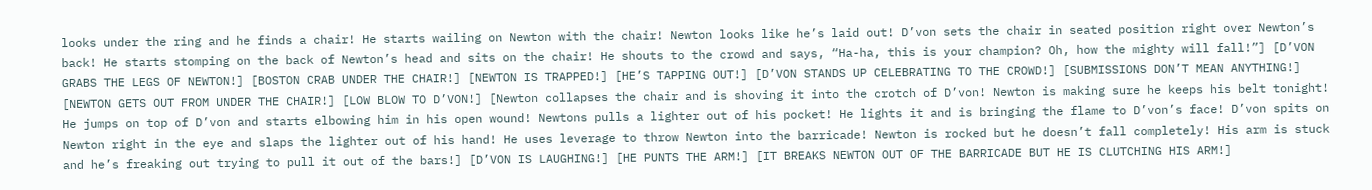looks under the ring and he finds a chair! He starts wailing on Newton with the chair! Newton looks like he’s laid out! D’von sets the chair in seated position right over Newton’s back! He starts stomping on the back of Newton’s head and sits on the chair! He shouts to the crowd and says, “Ha-ha, this is your champion? Oh, how the mighty will fall!”] [D’VON GRABS THE LEGS OF NEWTON!] [BOSTON CRAB UNDER THE CHAIR!] [NEWTON IS TRAPPED!] [HE’S TAPPING OUT!] [D’VON STANDS UP CELEBRATING TO THE CROWD!] [SUBMISSIONS DON’T MEAN ANYTHING!] [NEWTON GETS OUT FROM UNDER THE CHAIR!] [LOW BLOW TO D’VON!] [Newton collapses the chair and is shoving it into the crotch of D’von! Newton is making sure he keeps his belt tonight! He jumps on top of D’von and starts elbowing him in his open wound! Newtons pulls a lighter out of his pocket! He lights it and is bringing the flame to D’von’s face! D’von spits on Newton right in the eye and slaps the lighter out of his hand! He uses leverage to throw Newton into the barricade! Newton is rocked but he doesn’t fall completely! His arm is stuck and he’s freaking out trying to pull it out of the bars!] [D’VON IS LAUGHING!] [HE PUNTS THE ARM!] [IT BREAKS NEWTON OUT OF THE BARRICADE BUT HE IS CLUTCHING HIS ARM!]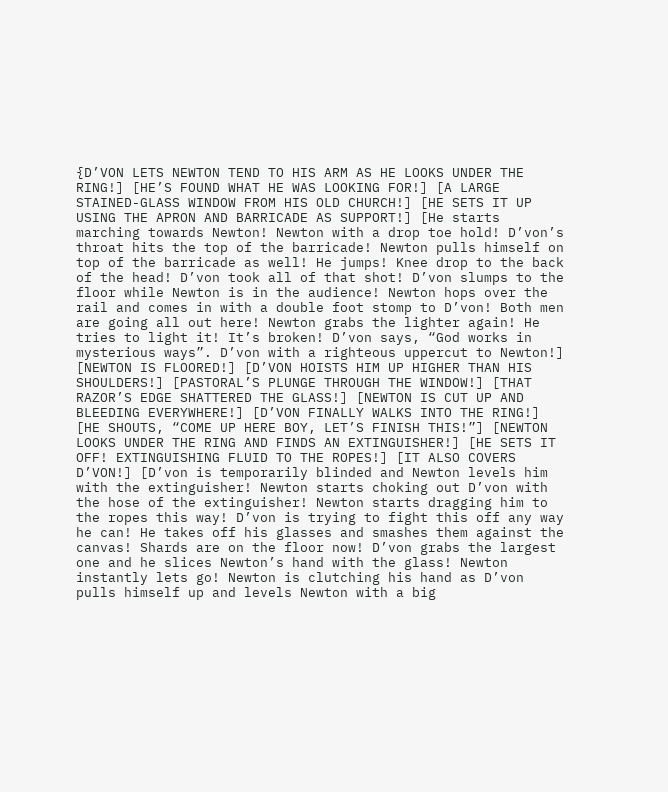{D’VON LETS NEWTON TEND TO HIS ARM AS HE LOOKS UNDER THE RING!] [HE’S FOUND WHAT HE WAS LOOKING FOR!] [A LARGE STAINED-GLASS WINDOW FROM HIS OLD CHURCH!] [HE SETS IT UP USING THE APRON AND BARRICADE AS SUPPORT!] [He starts marching towards Newton! Newton with a drop toe hold! D’von’s throat hits the top of the barricade! Newton pulls himself on top of the barricade as well! He jumps! Knee drop to the back of the head! D’von took all of that shot! D’von slumps to the floor while Newton is in the audience! Newton hops over the rail and comes in with a double foot stomp to D’von! Both men are going all out here! Newton grabs the lighter again! He tries to light it! It’s broken! D’von says, “God works in mysterious ways”. D’von with a righteous uppercut to Newton!] [NEWTON IS FLOORED!] [D’VON HOISTS HIM UP HIGHER THAN HIS SHOULDERS!] [PASTORAL’S PLUNGE THROUGH THE WINDOW!] [THAT RAZOR’S EDGE SHATTERED THE GLASS!] [NEWTON IS CUT UP AND BLEEDING EVERYWHERE!] [D’VON FINALLY WALKS INTO THE RING!] [HE SHOUTS, “COME UP HERE BOY, LET’S FINISH THIS!”] [NEWTON LOOKS UNDER THE RING AND FINDS AN EXTINGUISHER!] [HE SETS IT OFF! EXTINGUISHING FLUID TO THE ROPES!] [IT ALSO COVERS D’VON!] [D’von is temporarily blinded and Newton levels him with the extinguisher! Newton starts choking out D’von with the hose of the extinguisher! Newton starts dragging him to the ropes this way! D’von is trying to fight this off any way he can! He takes off his glasses and smashes them against the canvas! Shards are on the floor now! D’von grabs the largest one and he slices Newton’s hand with the glass! Newton instantly lets go! Newton is clutching his hand as D’von pulls himself up and levels Newton with a big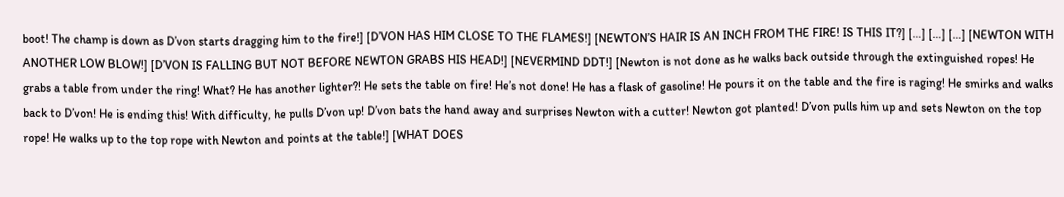boot! The champ is down as D’von starts dragging him to the fire!] [D’VON HAS HIM CLOSE TO THE FLAMES!] [NEWTON’S HAIR IS AN INCH FROM THE FIRE! IS THIS IT?] […] […] […] [NEWTON WITH ANOTHER LOW BLOW!] [D’VON IS FALLING BUT NOT BEFORE NEWTON GRABS HIS HEAD!] [NEVERMIND DDT!] [Newton is not done as he walks back outside through the extinguished ropes! He grabs a table from under the ring! What? He has another lighter?! He sets the table on fire! He’s not done! He has a flask of gasoline! He pours it on the table and the fire is raging! He smirks and walks back to D’von! He is ending this! With difficulty, he pulls D’von up! D’von bats the hand away and surprises Newton with a cutter! Newton got planted! D’von pulls him up and sets Newton on the top rope! He walks up to the top rope with Newton and points at the table!] [WHAT DOES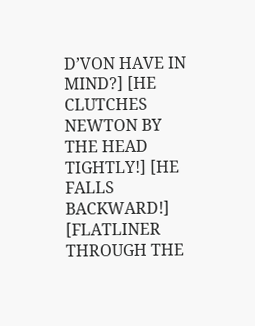D’VON HAVE IN MIND?] [HE CLUTCHES NEWTON BY THE HEAD TIGHTLY!] [HE FALLS BACKWARD!] [FLATLINER THROUGH THE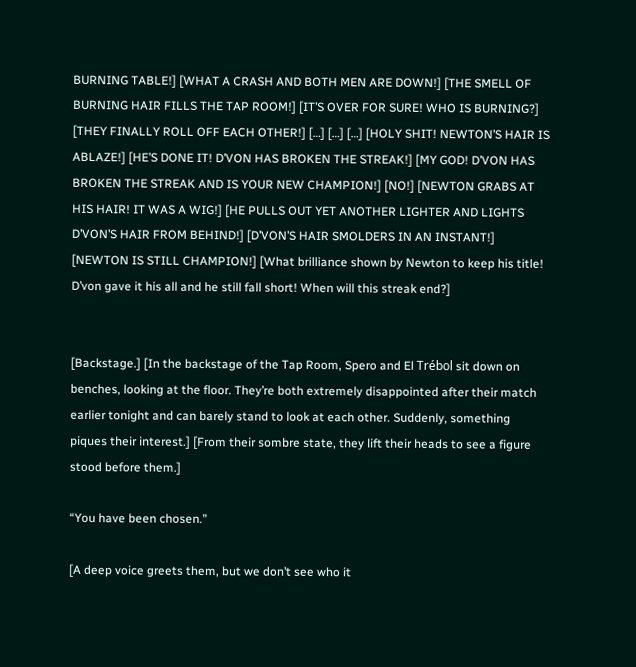BURNING TABLE!] [WHAT A CRASH AND BOTH MEN ARE DOWN!] [THE SMELL OF BURNING HAIR FILLS THE TAP ROOM!] [IT’S OVER FOR SURE! WHO IS BURNING?] [THEY FINALLY ROLL OFF EACH OTHER!] […] […] […] [HOLY SHIT! NEWTON’S HAIR IS ABLAZE!] [HE’S DONE IT! D’VON HAS BROKEN THE STREAK!] [MY GOD! D’VON HAS BROKEN THE STREAK AND IS YOUR NEW CHAMPION!] [NO!] [NEWTON GRABS AT HIS HAIR! IT WAS A WIG!] [HE PULLS OUT YET ANOTHER LIGHTER AND LIGHTS D’VON’S HAIR FROM BEHIND!] [D’VON’S HAIR SMOLDERS IN AN INSTANT!] [NEWTON IS STILL CHAMPION!] [What brilliance shown by Newton to keep his title! D’von gave it his all and he still fall short! When will this streak end?]


[Backstage.] [In the backstage of the Tap Room, Spero and El Trébol sit down on benches, looking at the floor. They’re both extremely disappointed after their match earlier tonight and can barely stand to look at each other. Suddenly, something piques their interest.] [From their sombre state, they lift their heads to see a figure stood before them.]

“You have been chosen.”

[A deep voice greets them, but we don’t see who it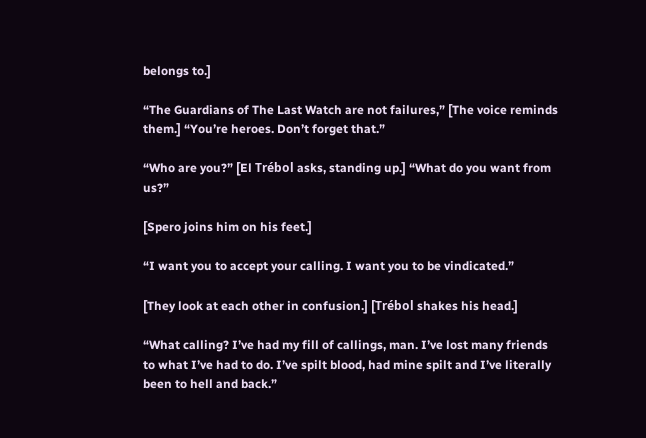belongs to.]

“The Guardians of The Last Watch are not failures,” [The voice reminds them.] “You’re heroes. Don’t forget that.”

“Who are you?” [El Trébol asks, standing up.] “What do you want from us?”

[Spero joins him on his feet.]

“I want you to accept your calling. I want you to be vindicated.”

[They look at each other in confusion.] [Trébol shakes his head.]

“What calling? I’ve had my fill of callings, man. I’ve lost many friends to what I’ve had to do. I’ve spilt blood, had mine spilt and I’ve literally been to hell and back.”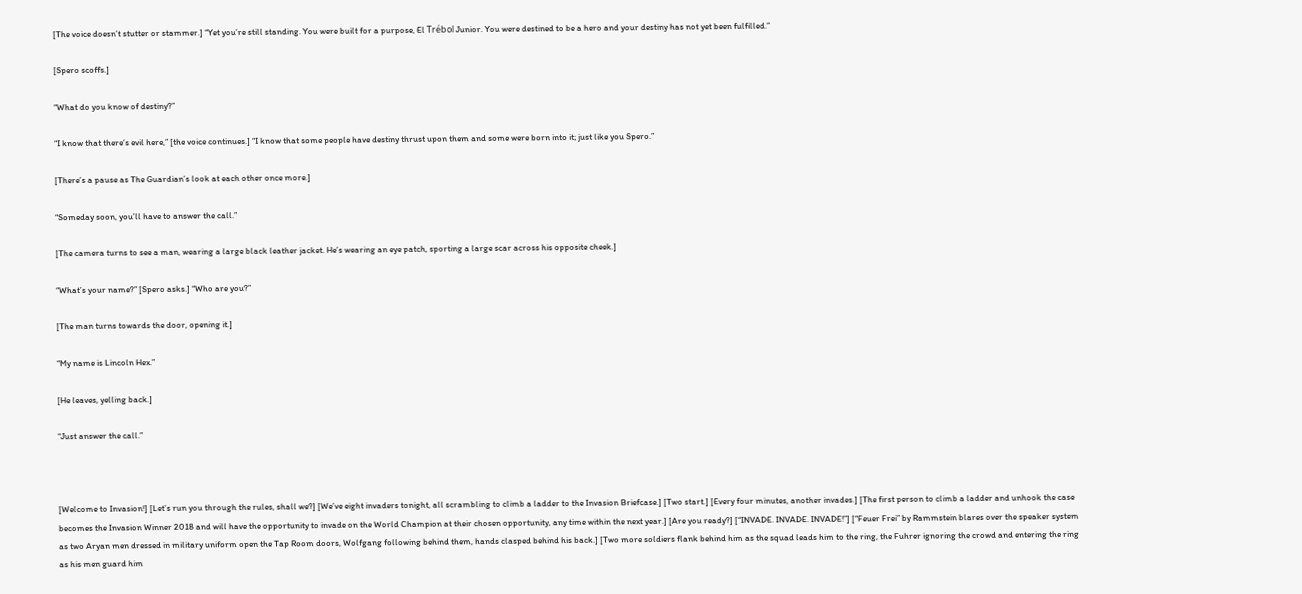[The voice doesn’t stutter or stammer.] “Yet you’re still standing. You were built for a purpose, El Trébol Junior. You were destined to be a hero and your destiny has not yet been fulfilled.”

[Spero scoffs.]

“What do you know of destiny?”

“I know that there’s evil here,” [the voice continues.] “I know that some people have destiny thrust upon them and some were born into it; just like you Spero.”

[There’s a pause as The Guardian’s look at each other once more.]

“Someday soon, you’ll have to answer the call.”

[The camera turns to see a man, wearing a large black leather jacket. He’s wearing an eye patch, sporting a large scar across his opposite cheek.]

“What’s your name?” [Spero asks.] “Who are you?”

[The man turns towards the door, opening it.]

“My name is Lincoln Hex.”

[He leaves, yelling back.]

“Just answer the call.”



[Welcome to Invasion!] [Let’s run you through the rules, shall we?] [We’ve eight invaders tonight, all scrambling to climb a ladder to the Invasion Briefcase.] [Two start.] [Every four minutes, another invades.] [The first person to climb a ladder and unhook the case becomes the Invasion Winner 2018 and will have the opportunity to invade on the World Champion at their chosen opportunity, any time within the next year.] [Are you ready?] [“INVADE. INVADE. INVADE!”] [“Feuer Frei” by Rammstein blares over the speaker system as two Aryan men dressed in military uniform open the Tap Room doors, Wolfgang following behind them, hands clasped behind his back.] [Two more soldiers flank behind him as the squad leads him to the ring, the Fuhrer ignoring the crowd and entering the ring as his men guard him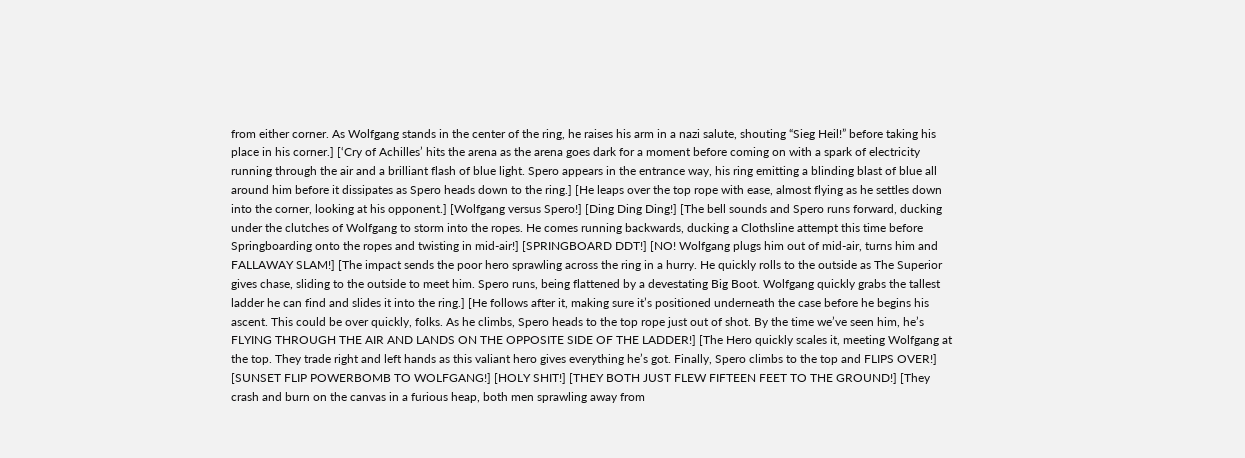from either corner. As Wolfgang stands in the center of the ring, he raises his arm in a nazi salute, shouting “Sieg Heil!” before taking his place in his corner.] [‘Cry of Achilles’ hits the arena as the arena goes dark for a moment before coming on with a spark of electricity running through the air and a brilliant flash of blue light. Spero appears in the entrance way, his ring emitting a blinding blast of blue all around him before it dissipates as Spero heads down to the ring.] [He leaps over the top rope with ease, almost flying as he settles down into the corner, looking at his opponent.] [Wolfgang versus Spero!] [Ding Ding Ding!] [The bell sounds and Spero runs forward, ducking under the clutches of Wolfgang to storm into the ropes. He comes running backwards, ducking a Clothsline attempt this time before Springboarding onto the ropes and twisting in mid-air!] [SPRINGBOARD DDT!] [NO! Wolfgang plugs him out of mid-air, turns him and FALLAWAY SLAM!] [The impact sends the poor hero sprawling across the ring in a hurry. He quickly rolls to the outside as The Superior gives chase, sliding to the outside to meet him. Spero runs, being flattened by a devestating Big Boot. Wolfgang quickly grabs the tallest ladder he can find and slides it into the ring.] [He follows after it, making sure it’s positioned underneath the case before he begins his ascent. This could be over quickly, folks. As he climbs, Spero heads to the top rope just out of shot. By the time we’ve seen him, he’s FLYING THROUGH THE AIR AND LANDS ON THE OPPOSITE SIDE OF THE LADDER!] [The Hero quickly scales it, meeting Wolfgang at the top. They trade right and left hands as this valiant hero gives everything he’s got. Finally, Spero climbs to the top and FLIPS OVER!] [SUNSET FLIP POWERBOMB TO WOLFGANG!] [HOLY SHIT!] [THEY BOTH JUST FLEW FIFTEEN FEET TO THE GROUND!] [They crash and burn on the canvas in a furious heap, both men sprawling away from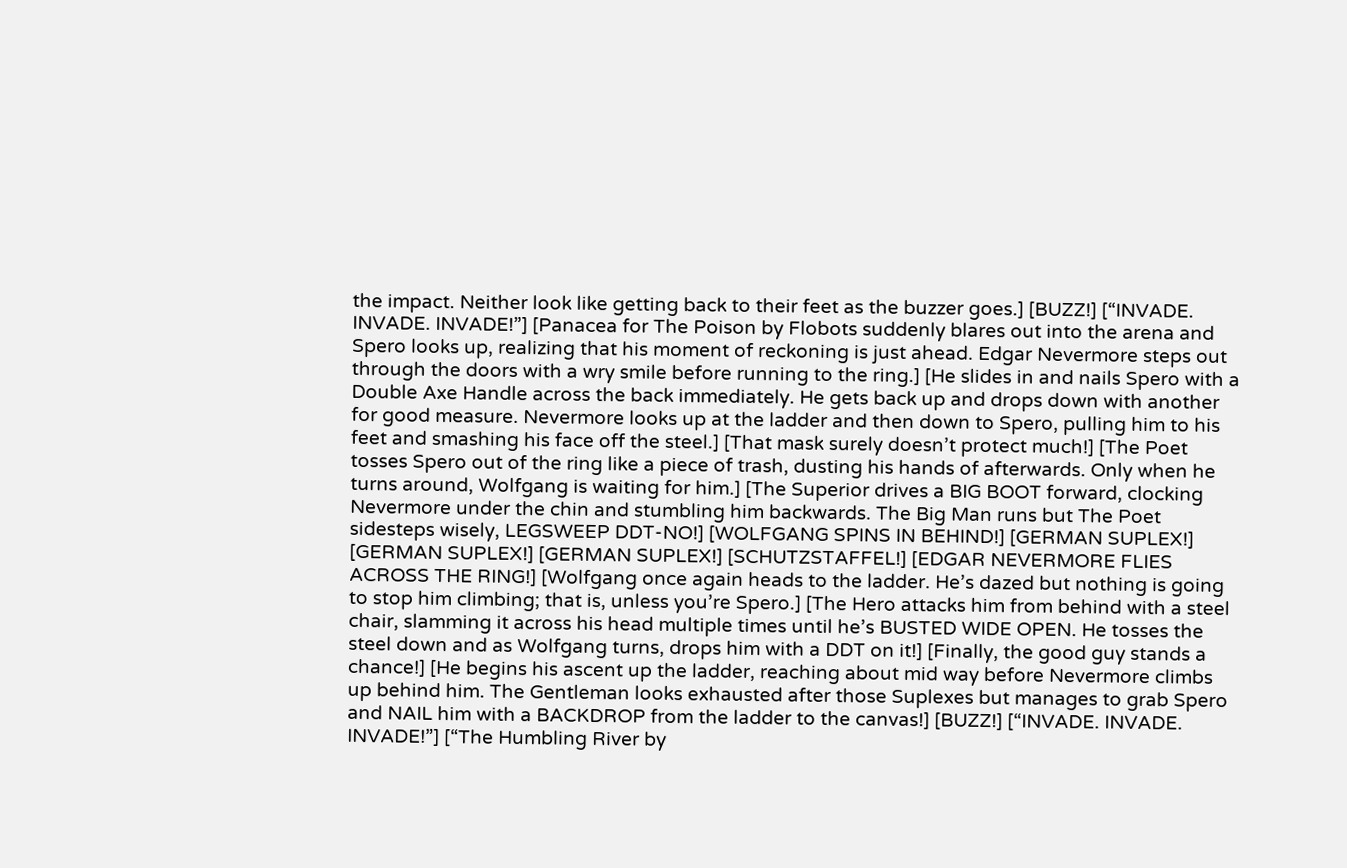the impact. Neither look like getting back to their feet as the buzzer goes.] [BUZZ!] [“INVADE. INVADE. INVADE!”] [Panacea for The Poison by Flobots suddenly blares out into the arena and Spero looks up, realizing that his moment of reckoning is just ahead. Edgar Nevermore steps out through the doors with a wry smile before running to the ring.] [He slides in and nails Spero with a Double Axe Handle across the back immediately. He gets back up and drops down with another for good measure. Nevermore looks up at the ladder and then down to Spero, pulling him to his feet and smashing his face off the steel.] [That mask surely doesn’t protect much!] [The Poet tosses Spero out of the ring like a piece of trash, dusting his hands of afterwards. Only when he turns around, Wolfgang is waiting for him.] [The Superior drives a BIG BOOT forward, clocking Nevermore under the chin and stumbling him backwards. The Big Man runs but The Poet sidesteps wisely, LEGSWEEP DDT-NO!] [WOLFGANG SPINS IN BEHIND!] [GERMAN SUPLEX!] [GERMAN SUPLEX!] [GERMAN SUPLEX!] [SCHUTZSTAFFEL!] [EDGAR NEVERMORE FLIES ACROSS THE RING!] [Wolfgang once again heads to the ladder. He’s dazed but nothing is going to stop him climbing; that is, unless you’re Spero.] [The Hero attacks him from behind with a steel chair, slamming it across his head multiple times until he’s BUSTED WIDE OPEN. He tosses the steel down and as Wolfgang turns, drops him with a DDT on it!] [Finally, the good guy stands a chance!] [He begins his ascent up the ladder, reaching about mid way before Nevermore climbs up behind him. The Gentleman looks exhausted after those Suplexes but manages to grab Spero and NAIL him with a BACKDROP from the ladder to the canvas!] [BUZZ!] [“INVADE. INVADE. INVADE!”] [“The Humbling River by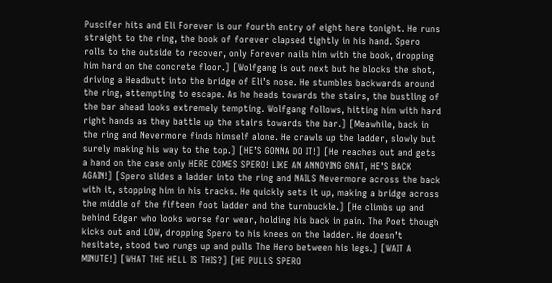Puscifer hits and Eli Forever is our fourth entry of eight here tonight. He runs straight to the ring, the book of forever clapsed tightly in his hand. Spero rolls to the outside to recover, only Forever nails him with the book, dropping him hard on the concrete floor.] [Wolfgang is out next but he blocks the shot, driving a Headbutt into the bridge of Eli’s nose. He stumbles backwards around the ring, attempting to escape. As he heads towards the stairs, the bustling of the bar ahead looks extremely tempting. Wolfgang follows, hitting him with hard right hands as they battle up the stairs towards the bar.] [Meawhile, back in the ring and Nevermore finds himself alone. He crawls up the ladder, slowly but surely making his way to the top.] [HE’S GONNA DO IT!] [He reaches out and gets a hand on the case only HERE COMES SPERO! LIKE AN ANNOYING GNAT, HE’S BACK AGAIN!] [Spero slides a ladder into the ring and NAILS Nevermore across the back with it, stopping him in his tracks. He quickly sets it up, making a bridge across the middle of the fifteen foot ladder and the turnbuckle.] [He climbs up and behind Edgar who looks worse for wear, holding his back in pain. The Poet though kicks out and LOW, dropping Spero to his knees on the ladder. He doesn’t hesitate, stood two rungs up and pulls The Hero between his legs.] [WAIT A MINUTE!] [WHAT THE HELL IS THIS?] [HE PULLS SPERO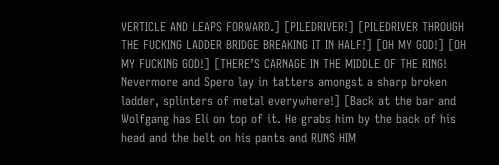VERTICLE AND LEAPS FORWARD.] [PILEDRIVER!] [PILEDRIVER THROUGH THE FUCKING LADDER BRIDGE BREAKING IT IN HALF!] [OH MY GOD!] [OH MY FUCKING GOD!] [THERE’S CARNAGE IN THE MIDDLE OF THE RING! Nevermore and Spero lay in tatters amongst a sharp broken ladder, splinters of metal everywhere!] [Back at the bar and Wolfgang has Eli on top of it. He grabs him by the back of his head and the belt on his pants and RUNS HIM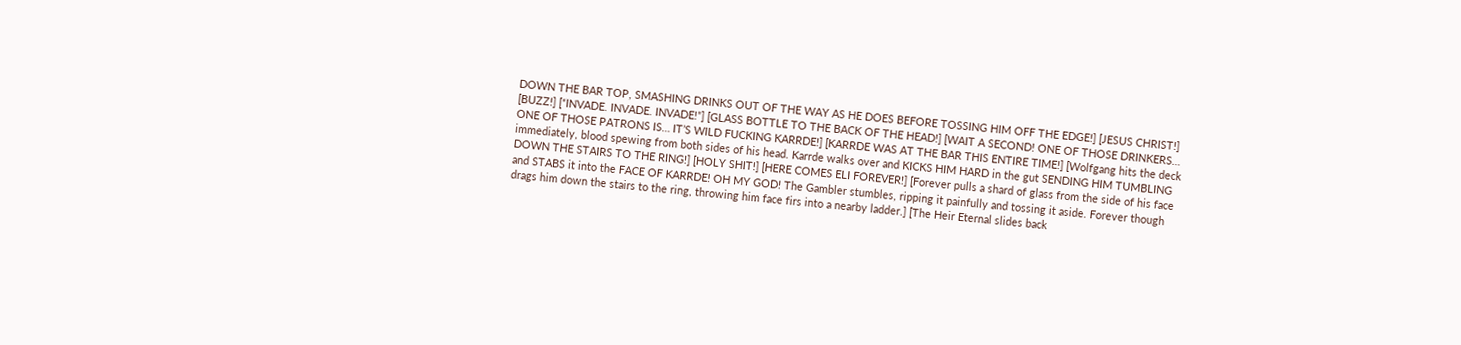DOWN THE BAR TOP, SMASHING DRINKS OUT OF THE WAY AS HE DOES BEFORE TOSSING HIM OFF THE EDGE!] [JESUS CHRIST!] [BUZZ!] [“INVADE. INVADE. INVADE!”] [GLASS BOTTLE TO THE BACK OF THE HEAD!] [WAIT A SECOND! ONE OF THOSE DRINKERS… ONE OF THOSE PATRONS IS… IT’S WILD FUCKING KARRDE!] [KARRDE WAS AT THE BAR THIS ENTIRE TIME!] [Wolfgang hits the deck immediately, blood spewing from both sides of his head. Karrde walks over and KICKS HIM HARD in the gut SENDING HIM TUMBLING DOWN THE STAIRS TO THE RING!] [HOLY SHIT!] [HERE COMES ELI FOREVER!] [Forever pulls a shard of glass from the side of his face and STABS it into the FACE OF KARRDE! OH MY GOD! The Gambler stumbles, ripping it painfully and tossing it aside. Forever though drags him down the stairs to the ring, throwing him face firs into a nearby ladder.] [The Heir Eternal slides back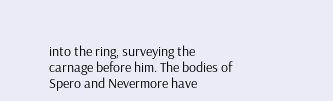into the ring, surveying the carnage before him. The bodies of Spero and Nevermore have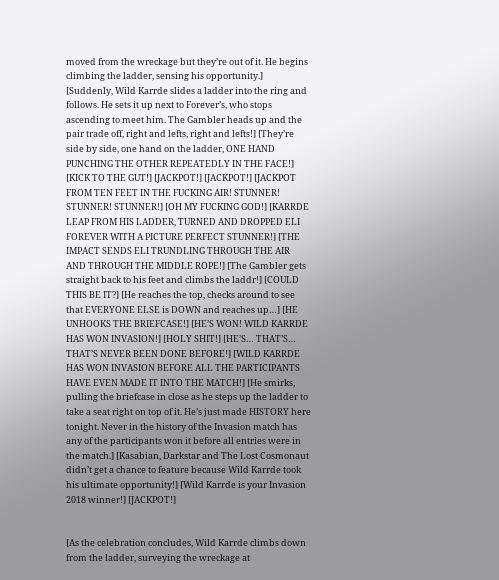moved from the wreckage but they’re out of it. He begins climbing the ladder, sensing his opportunity.] [Suddenly, Wild Karrde slides a ladder into the ring and follows. He sets it up next to Forever’s, who stops ascending to meet him. The Gambler heads up and the pair trade off, right and lefts, right and lefts!] [They’re side by side, one hand on the ladder, ONE HAND PUNCHING THE OTHER REPEATEDLY IN THE FACE!] [KICK TO THE GUT!] [JACKPOT!] [JACKPOT!] [JACKPOT FROM TEN FEET IN THE FUCKING AIR! STUNNER! STUNNER! STUNNER!] [OH MY FUCKING GOD!] [KARRDE LEAP FROM HIS LADDER, TURNED AND DROPPED ELI FOREVER WITH A PICTURE PERFECT STUNNER!] [THE IMPACT SENDS ELI TRUNDLING THROUGH THE AIR AND THROUGH THE MIDDLE ROPE!] [The Gambler gets straight back to his feet and climbs the laddr!] [COULD THIS BE IT?] [He reaches the top, checks around to see that EVERYONE ELSE is DOWN and reaches up…] [HE UNHOOKS THE BRIEFCASE!] [HE’S WON! WILD KARRDE HAS WON INVASION!] [HOLY SHIT!] [HE’S… THAT’S… THAT’S NEVER BEEN DONE BEFORE!] [WILD KARRDE HAS WON INVASION BEFORE ALL THE PARTICIPANTS HAVE EVEN MADE IT INTO THE MATCH!] [He smirks, pulling the briefcase in close as he steps up the ladder to take a seat right on top of it. He’s just made HISTORY here tonight. Never in the history of the Invasion match has any of the participants won it before all entries were in the match.] [Kasabian, Darkstar and The Lost Cosmonaut didn’t get a chance to feature because Wild Karrde took his ultimate opportunity!] [Wild Karrde is your Invasion 2018 winner!] [JACKPOT!]


[As the celebration concludes, Wild Karrde climbs down from the ladder, surveying the wreckage at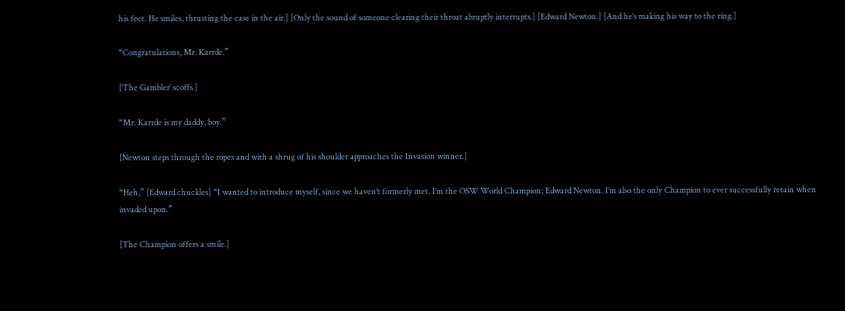his feet. He smiles, thrusting the case in the air.] [Only the sound of someone clearing their throat abruptly interrupts.] [Edward Newton.] [And he’s making his way to the ring.]

“Congratulations, Mr. Karrde.”

[‘The Gambler’ scoffs.]

“Mr. Karrde is my daddy, boy.”

[Newton steps through the ropes and with a shrug of his shoulder approaches the Invasion winner.]

“Heh,” [Edward chuckles] “I wanted to introduce myself, since we haven’t formerly met. I’m the OSW World Champion; Edward Newton. I’m also the only Champion to ever successfully retain when invaded upon.”

[The Champion offers a smile.]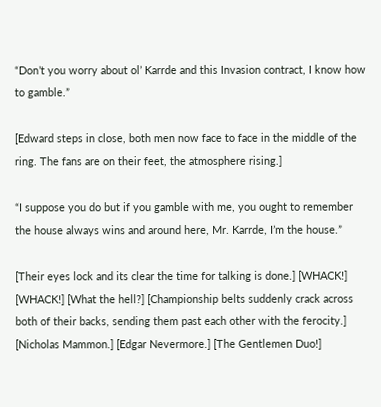“Don’t you worry about ol’ Karrde and this Invasion contract, I know how to gamble.”

[Edward steps in close, both men now face to face in the middle of the ring. The fans are on their feet, the atmosphere rising.]

“I suppose you do but if you gamble with me, you ought to remember the house always wins and around here, Mr. Karrde, I’m the house.”

[Their eyes lock and its clear the time for talking is done.] [WHACK!] [WHACK!] [What the hell?] [Championship belts suddenly crack across both of their backs, sending them past each other with the ferocity.] [Nicholas Mammon.] [Edgar Nevermore.] [The Gentlemen Duo!]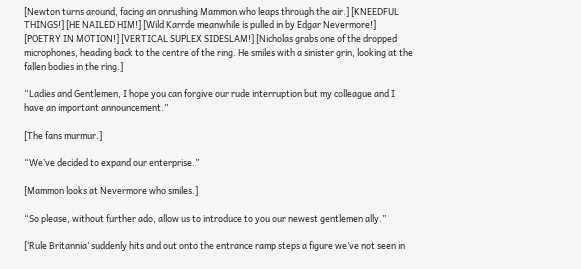[Newton turns around, facing an onrushing Mammon who leaps through the air.] [KNEEDFUL THINGS!] [HE NAILED HIM!] [Wild Karrde meanwhile is pulled in by Edgar Nevermore!] [POETRY IN MOTION!] [VERTICAL SUPLEX SIDESLAM!] [Nicholas grabs one of the dropped microphones, heading back to the centre of the ring. He smiles with a sinister grin, looking at the fallen bodies in the ring.]

“Ladies and Gentlemen, I hope you can forgive our rude interruption but my colleague and I have an important announcement.”

[The fans murmur.]

“We’ve decided to expand our enterprise.”

[Mammon looks at Nevermore who smiles.]

“So please, without further ado, allow us to introduce to you our newest gentlemen ally.”

[‘Rule Britannia’ suddenly hits and out onto the entrance ramp steps a figure we’ve not seen in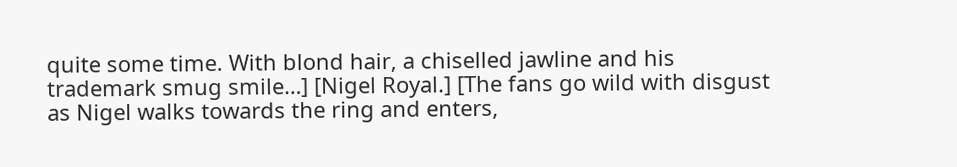quite some time. With blond hair, a chiselled jawline and his trademark smug smile…] [Nigel Royal.] [The fans go wild with disgust as Nigel walks towards the ring and enters,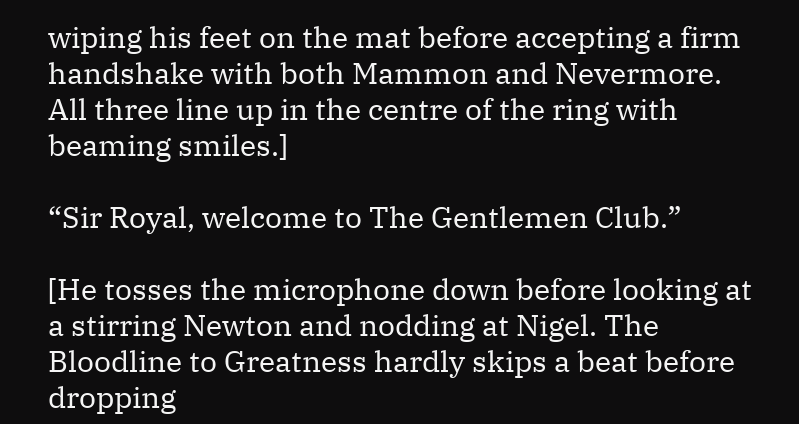wiping his feet on the mat before accepting a firm handshake with both Mammon and Nevermore. All three line up in the centre of the ring with beaming smiles.]

“Sir Royal, welcome to The Gentlemen Club.”

[He tosses the microphone down before looking at a stirring Newton and nodding at Nigel. The Bloodline to Greatness hardly skips a beat before dropping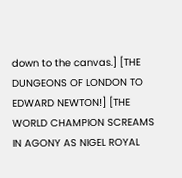down to the canvas.] [THE DUNGEONS OF LONDON TO EDWARD NEWTON!] [THE WORLD CHAMPION SCREAMS IN AGONY AS NIGEL ROYAL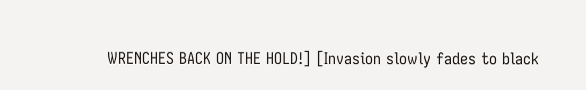WRENCHES BACK ON THE HOLD!] [Invasion slowly fades to black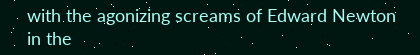with the agonizing screams of Edward Newton in the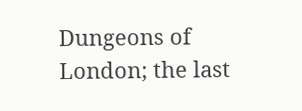Dungeons of London; the last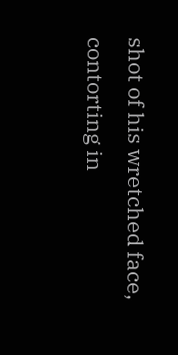shot of his wretched face, contorting in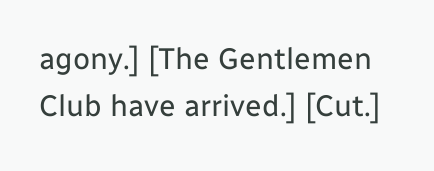agony.] [The Gentlemen Club have arrived.] [Cut.]